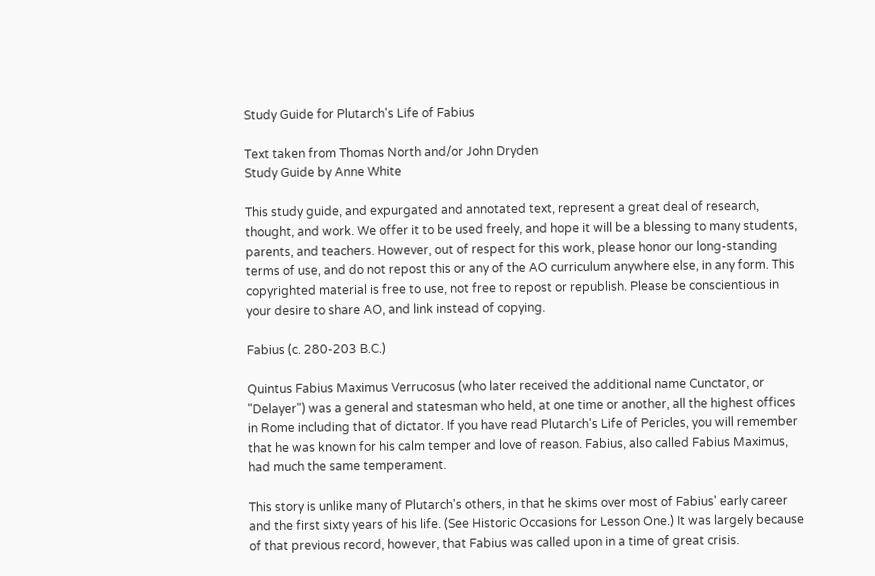Study Guide for Plutarch's Life of Fabius

Text taken from Thomas North and/or John Dryden
Study Guide by Anne White

This study guide, and expurgated and annotated text, represent a great deal of research, thought, and work. We offer it to be used freely, and hope it will be a blessing to many students, parents, and teachers. However, out of respect for this work, please honor our long-standing terms of use, and do not repost this or any of the AO curriculum anywhere else, in any form. This copyrighted material is free to use, not free to repost or republish. Please be conscientious in your desire to share AO, and link instead of copying.

Fabius (c. 280-203 B.C.)

Quintus Fabius Maximus Verrucosus (who later received the additional name Cunctator, or "Delayer") was a general and statesman who held, at one time or another, all the highest offices in Rome including that of dictator. If you have read Plutarch's Life of Pericles, you will remember that he was known for his calm temper and love of reason. Fabius, also called Fabius Maximus, had much the same temperament.

This story is unlike many of Plutarch's others, in that he skims over most of Fabius' early career and the first sixty years of his life. (See Historic Occasions for Lesson One.) It was largely because of that previous record, however, that Fabius was called upon in a time of great crisis.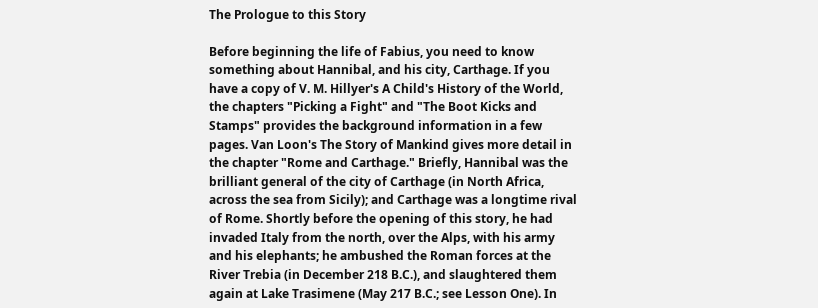The Prologue to this Story

Before beginning the life of Fabius, you need to know something about Hannibal, and his city, Carthage. If you have a copy of V. M. Hillyer's A Child's History of the World, the chapters "Picking a Fight" and "The Boot Kicks and Stamps" provides the background information in a few pages. Van Loon's The Story of Mankind gives more detail in the chapter "Rome and Carthage." Briefly, Hannibal was the brilliant general of the city of Carthage (in North Africa, across the sea from Sicily); and Carthage was a longtime rival of Rome. Shortly before the opening of this story, he had invaded Italy from the north, over the Alps, with his army and his elephants; he ambushed the Roman forces at the River Trebia (in December 218 B.C.), and slaughtered them again at Lake Trasimene (May 217 B.C.; see Lesson One). In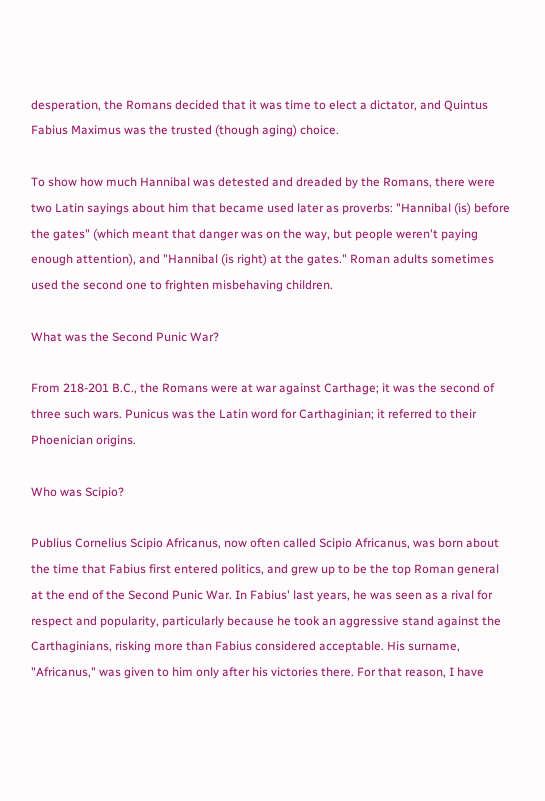desperation, the Romans decided that it was time to elect a dictator, and Quintus Fabius Maximus was the trusted (though aging) choice.

To show how much Hannibal was detested and dreaded by the Romans, there were two Latin sayings about him that became used later as proverbs: "Hannibal (is) before the gates" (which meant that danger was on the way, but people weren't paying enough attention), and "Hannibal (is right) at the gates." Roman adults sometimes used the second one to frighten misbehaving children.

What was the Second Punic War?

From 218-201 B.C., the Romans were at war against Carthage; it was the second of three such wars. Punicus was the Latin word for Carthaginian; it referred to their Phoenician origins.

Who was Scipio?

Publius Cornelius Scipio Africanus, now often called Scipio Africanus, was born about the time that Fabius first entered politics, and grew up to be the top Roman general at the end of the Second Punic War. In Fabius' last years, he was seen as a rival for respect and popularity, particularly because he took an aggressive stand against the Carthaginians, risking more than Fabius considered acceptable. His surname, "Africanus," was given to him only after his victories there. For that reason, I have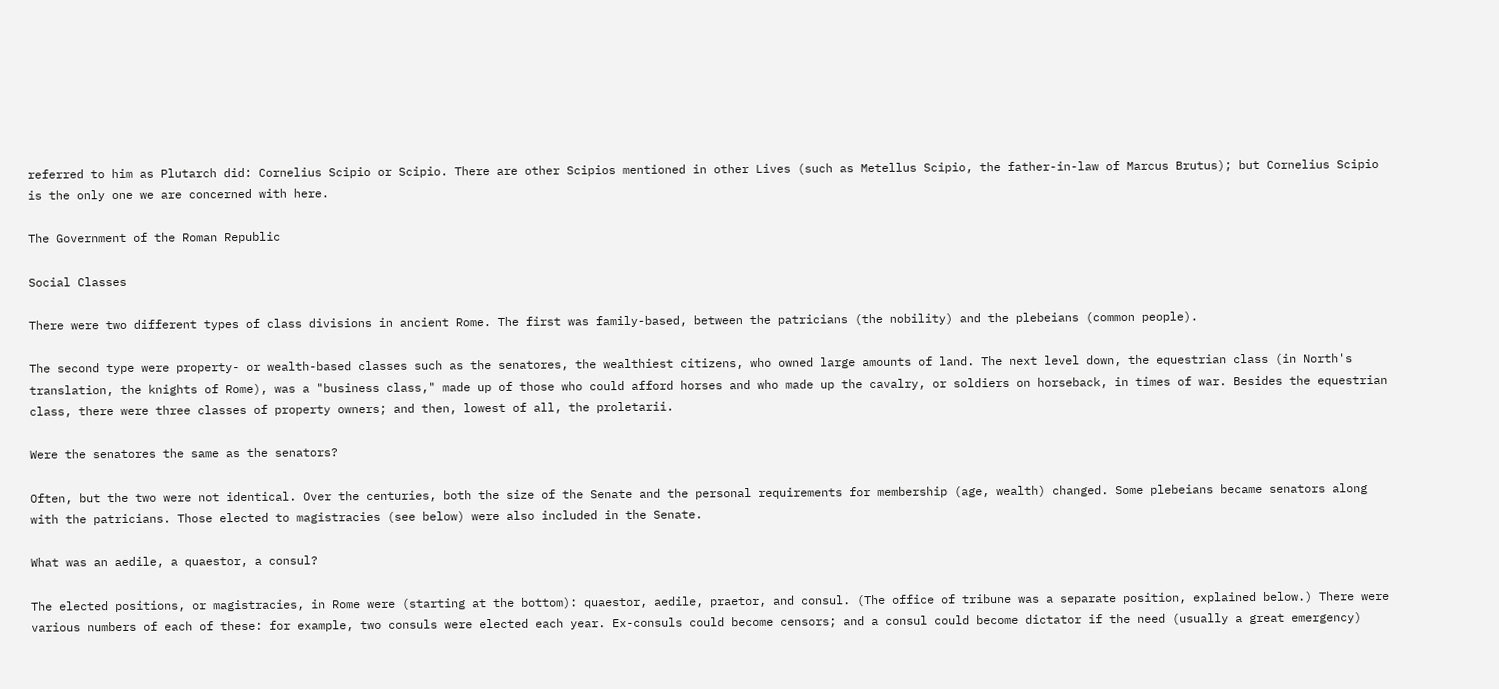referred to him as Plutarch did: Cornelius Scipio or Scipio. There are other Scipios mentioned in other Lives (such as Metellus Scipio, the father-in-law of Marcus Brutus); but Cornelius Scipio is the only one we are concerned with here.

The Government of the Roman Republic

Social Classes

There were two different types of class divisions in ancient Rome. The first was family-based, between the patricians (the nobility) and the plebeians (common people).

The second type were property- or wealth-based classes such as the senatores, the wealthiest citizens, who owned large amounts of land. The next level down, the equestrian class (in North's translation, the knights of Rome), was a "business class," made up of those who could afford horses and who made up the cavalry, or soldiers on horseback, in times of war. Besides the equestrian class, there were three classes of property owners; and then, lowest of all, the proletarii.

Were the senatores the same as the senators?

Often, but the two were not identical. Over the centuries, both the size of the Senate and the personal requirements for membership (age, wealth) changed. Some plebeians became senators along with the patricians. Those elected to magistracies (see below) were also included in the Senate.

What was an aedile, a quaestor, a consul?

The elected positions, or magistracies, in Rome were (starting at the bottom): quaestor, aedile, praetor, and consul. (The office of tribune was a separate position, explained below.) There were various numbers of each of these: for example, two consuls were elected each year. Ex-consuls could become censors; and a consul could become dictator if the need (usually a great emergency)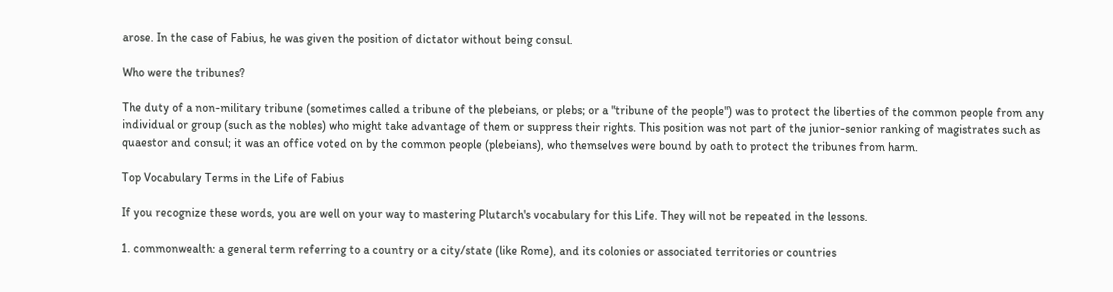arose. In the case of Fabius, he was given the position of dictator without being consul.

Who were the tribunes?

The duty of a non-military tribune (sometimes called a tribune of the plebeians, or plebs; or a "tribune of the people") was to protect the liberties of the common people from any individual or group (such as the nobles) who might take advantage of them or suppress their rights. This position was not part of the junior-senior ranking of magistrates such as quaestor and consul; it was an office voted on by the common people (plebeians), who themselves were bound by oath to protect the tribunes from harm.

Top Vocabulary Terms in the Life of Fabius

If you recognize these words, you are well on your way to mastering Plutarch's vocabulary for this Life. They will not be repeated in the lessons.

1. commonwealth: a general term referring to a country or a city/state (like Rome), and its colonies or associated territories or countries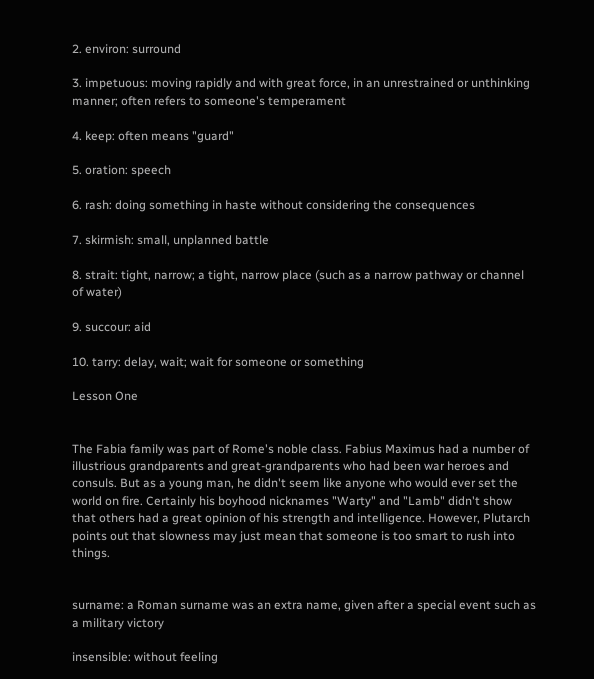2. environ: surround

3. impetuous: moving rapidly and with great force, in an unrestrained or unthinking manner; often refers to someone's temperament

4. keep: often means "guard"

5. oration: speech

6. rash: doing something in haste without considering the consequences

7. skirmish: small, unplanned battle

8. strait: tight, narrow; a tight, narrow place (such as a narrow pathway or channel of water)

9. succour: aid

10. tarry: delay, wait; wait for someone or something

Lesson One


The Fabia family was part of Rome's noble class. Fabius Maximus had a number of illustrious grandparents and great-grandparents who had been war heroes and consuls. But as a young man, he didn't seem like anyone who would ever set the world on fire. Certainly his boyhood nicknames "Warty" and "Lamb" didn't show that others had a great opinion of his strength and intelligence. However, Plutarch points out that slowness may just mean that someone is too smart to rush into things.


surname: a Roman surname was an extra name, given after a special event such as a military victory

insensible: without feeling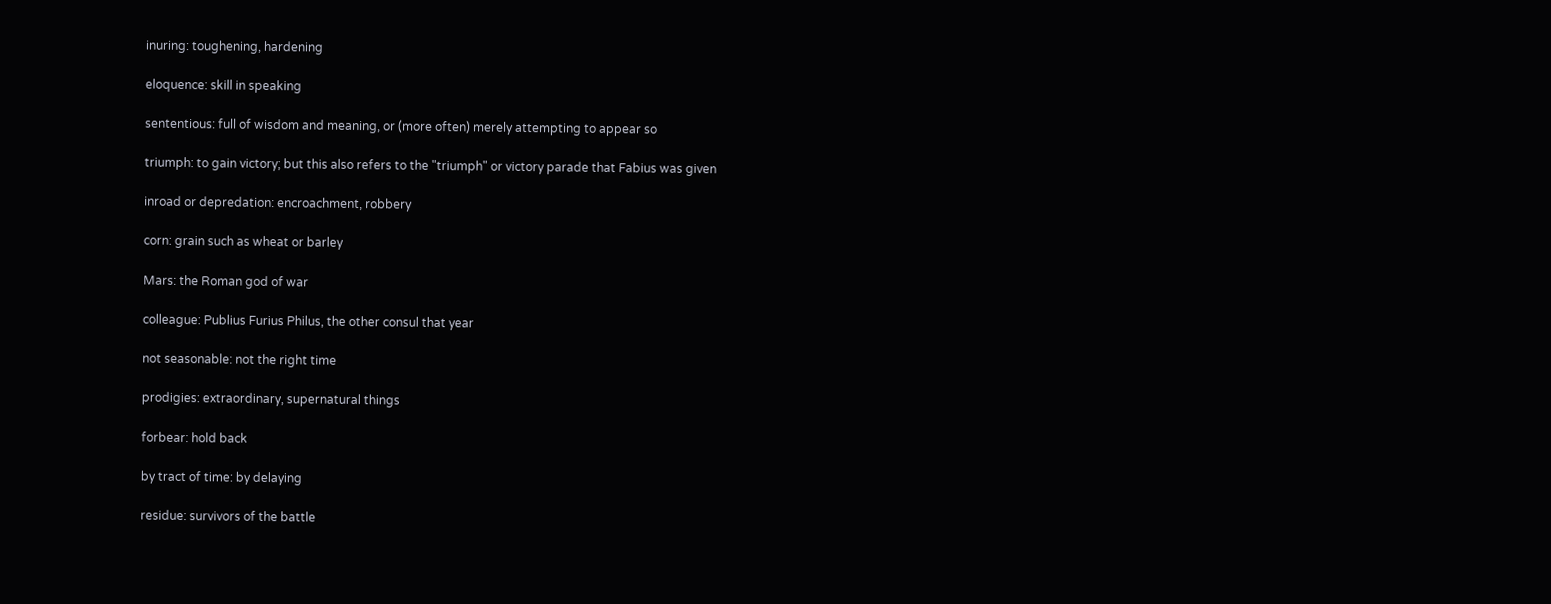inuring: toughening, hardening

eloquence: skill in speaking

sententious: full of wisdom and meaning, or (more often) merely attempting to appear so

triumph: to gain victory; but this also refers to the "triumph" or victory parade that Fabius was given

inroad or depredation: encroachment, robbery

corn: grain such as wheat or barley

Mars: the Roman god of war

colleague: Publius Furius Philus, the other consul that year

not seasonable: not the right time

prodigies: extraordinary, supernatural things

forbear: hold back

by tract of time: by delaying

residue: survivors of the battle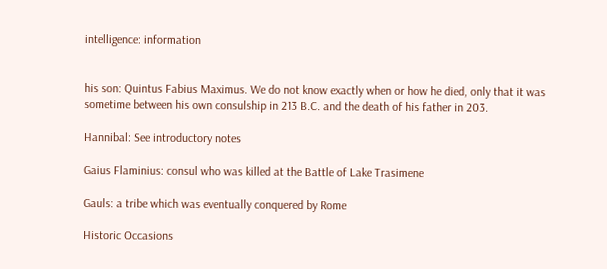intelligence: information


his son: Quintus Fabius Maximus. We do not know exactly when or how he died, only that it was sometime between his own consulship in 213 B.C. and the death of his father in 203.

Hannibal: See introductory notes

Gaius Flaminius: consul who was killed at the Battle of Lake Trasimene

Gauls: a tribe which was eventually conquered by Rome

Historic Occasions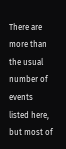There are more than the usual number of events listed here, but most of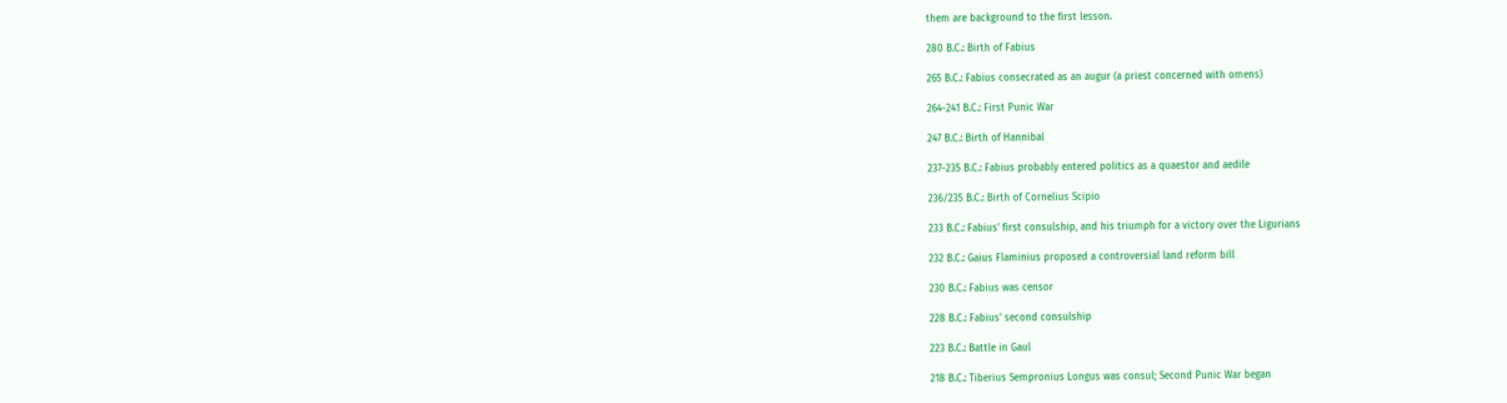them are background to the first lesson.

280 B.C.: Birth of Fabius

265 B.C.: Fabius consecrated as an augur (a priest concerned with omens)

264-241 B.C.: First Punic War

247 B.C.: Birth of Hannibal

237-235 B.C.: Fabius probably entered politics as a quaestor and aedile

236/235 B.C.: Birth of Cornelius Scipio

233 B.C.: Fabius' first consulship, and his triumph for a victory over the Ligurians

232 B.C.: Gaius Flaminius proposed a controversial land reform bill

230 B.C.: Fabius was censor

228 B.C.: Fabius' second consulship

223 B.C.: Battle in Gaul

218 B.C.: Tiberius Sempronius Longus was consul; Second Punic War began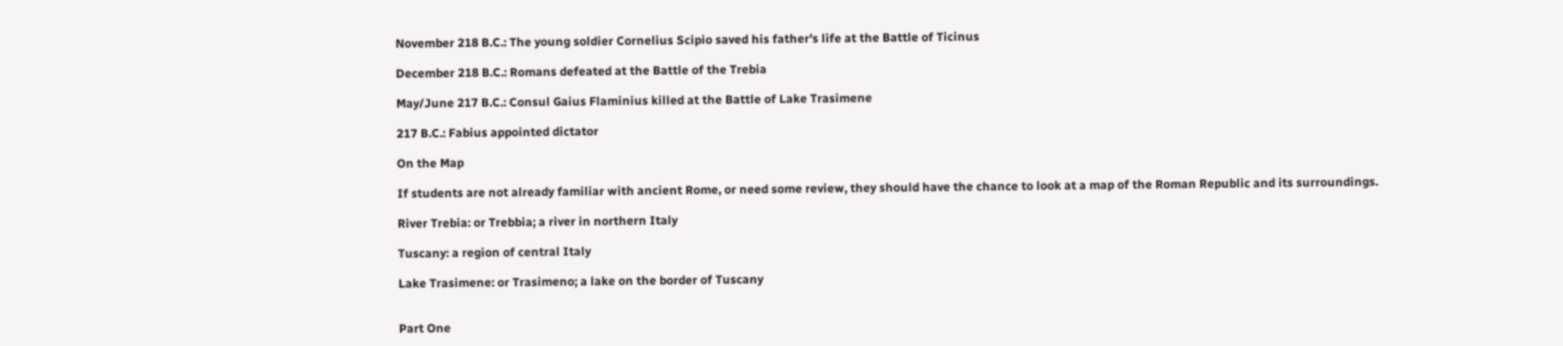November 218 B.C.: The young soldier Cornelius Scipio saved his father's life at the Battle of Ticinus

December 218 B.C.: Romans defeated at the Battle of the Trebia

May/June 217 B.C.: Consul Gaius Flaminius killed at the Battle of Lake Trasimene

217 B.C.: Fabius appointed dictator

On the Map

If students are not already familiar with ancient Rome, or need some review, they should have the chance to look at a map of the Roman Republic and its surroundings.

River Trebia: or Trebbia; a river in northern Italy

Tuscany: a region of central Italy

Lake Trasimene: or Trasimeno; a lake on the border of Tuscany


Part One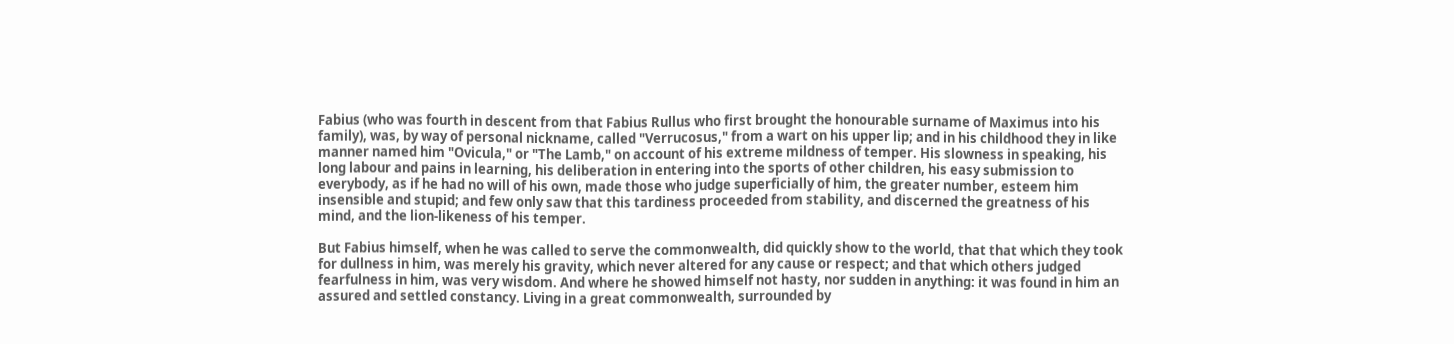Fabius (who was fourth in descent from that Fabius Rullus who first brought the honourable surname of Maximus into his family), was, by way of personal nickname, called "Verrucosus," from a wart on his upper lip; and in his childhood they in like manner named him "Ovicula," or "The Lamb," on account of his extreme mildness of temper. His slowness in speaking, his long labour and pains in learning, his deliberation in entering into the sports of other children, his easy submission to everybody, as if he had no will of his own, made those who judge superficially of him, the greater number, esteem him insensible and stupid; and few only saw that this tardiness proceeded from stability, and discerned the greatness of his mind, and the lion-likeness of his temper.

But Fabius himself, when he was called to serve the commonwealth, did quickly show to the world, that that which they took for dullness in him, was merely his gravity, which never altered for any cause or respect; and that which others judged fearfulness in him, was very wisdom. And where he showed himself not hasty, nor sudden in anything: it was found in him an assured and settled constancy. Living in a great commonwealth, surrounded by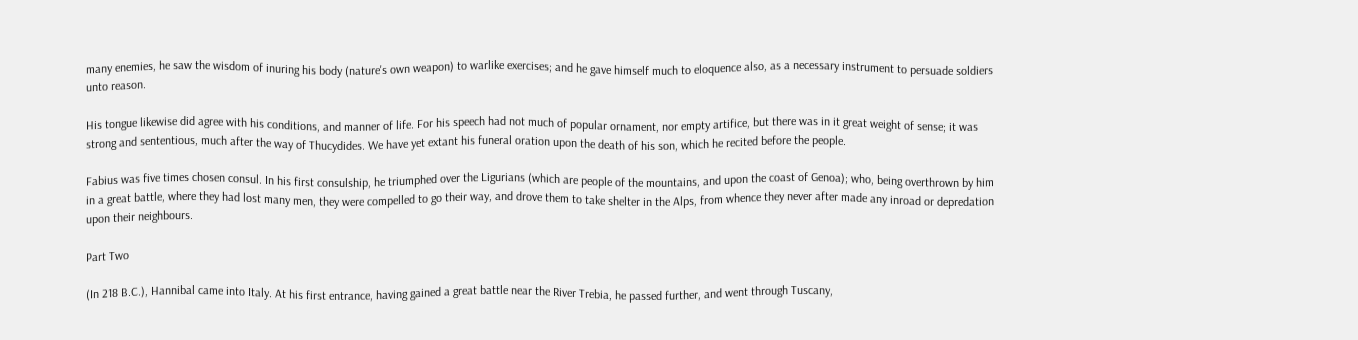many enemies, he saw the wisdom of inuring his body (nature's own weapon) to warlike exercises; and he gave himself much to eloquence also, as a necessary instrument to persuade soldiers unto reason.

His tongue likewise did agree with his conditions, and manner of life. For his speech had not much of popular ornament, nor empty artifice, but there was in it great weight of sense; it was strong and sententious, much after the way of Thucydides. We have yet extant his funeral oration upon the death of his son, which he recited before the people.

Fabius was five times chosen consul. In his first consulship, he triumphed over the Ligurians (which are people of the mountains, and upon the coast of Genoa); who, being overthrown by him in a great battle, where they had lost many men, they were compelled to go their way, and drove them to take shelter in the Alps, from whence they never after made any inroad or depredation upon their neighbours.

Part Two

(In 218 B.C.), Hannibal came into Italy. At his first entrance, having gained a great battle near the River Trebia, he passed further, and went through Tuscany,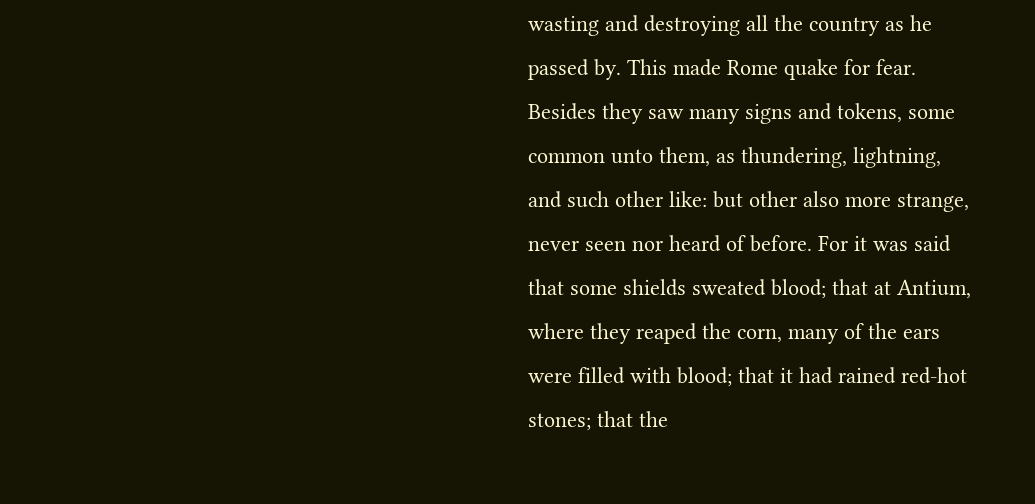wasting and destroying all the country as he passed by. This made Rome quake for fear. Besides they saw many signs and tokens, some common unto them, as thundering, lightning, and such other like: but other also more strange, never seen nor heard of before. For it was said that some shields sweated blood; that at Antium, where they reaped the corn, many of the ears were filled with blood; that it had rained red-hot stones; that the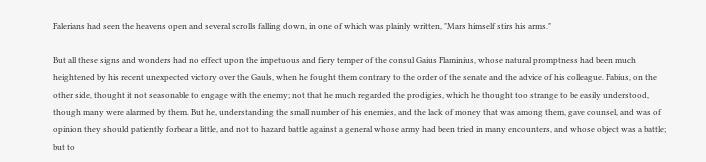Falerians had seen the heavens open and several scrolls falling down, in one of which was plainly written, "Mars himself stirs his arms."

But all these signs and wonders had no effect upon the impetuous and fiery temper of the consul Gaius Flaminius, whose natural promptness had been much heightened by his recent unexpected victory over the Gauls, when he fought them contrary to the order of the senate and the advice of his colleague. Fabius, on the other side, thought it not seasonable to engage with the enemy; not that he much regarded the prodigies, which he thought too strange to be easily understood, though many were alarmed by them. But he, understanding the small number of his enemies, and the lack of money that was among them, gave counsel, and was of opinion they should patiently forbear a little, and not to hazard battle against a general whose army had been tried in many encounters, and whose object was a battle; but to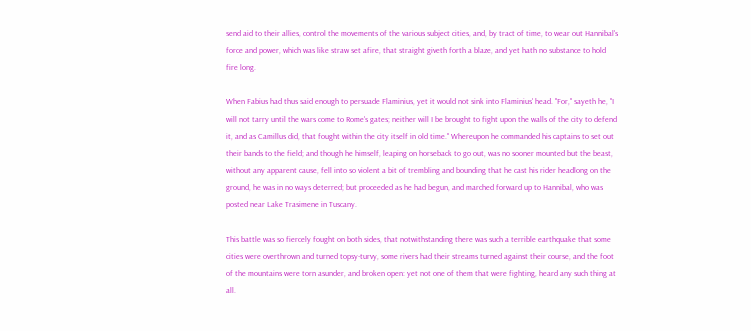send aid to their allies, control the movements of the various subject cities, and, by tract of time, to wear out Hannibal's force and power, which was like straw set afire, that straight giveth forth a blaze, and yet hath no substance to hold fire long.

When Fabius had thus said enough to persuade Flaminius, yet it would not sink into Flaminius' head. "For," sayeth he, "I will not tarry until the wars come to Rome's gates; neither will I be brought to fight upon the walls of the city to defend it, and as Camillus did, that fought within the city itself in old time." Whereupon he commanded his captains to set out their bands to the field; and though he himself, leaping on horseback to go out, was no sooner mounted but the beast, without any apparent cause, fell into so violent a bit of trembling and bounding that he cast his rider headlong on the ground, he was in no ways deterred; but proceeded as he had begun, and marched forward up to Hannibal, who was posted near Lake Trasimene in Tuscany.

This battle was so fiercely fought on both sides, that notwithstanding there was such a terrible earthquake that some cities were overthrown and turned topsy-turvy, some rivers had their streams turned against their course, and the foot of the mountains were torn asunder, and broken open: yet not one of them that were fighting, heard any such thing at all.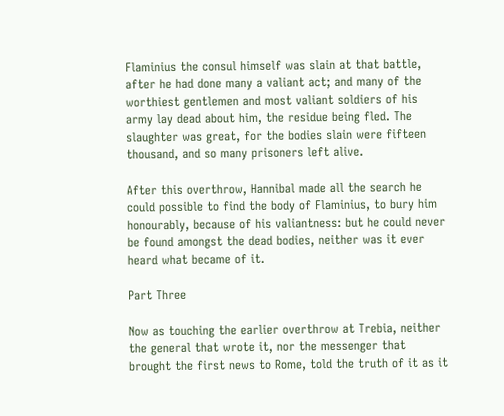Flaminius the consul himself was slain at that battle, after he had done many a valiant act; and many of the worthiest gentlemen and most valiant soldiers of his army lay dead about him, the residue being fled. The slaughter was great, for the bodies slain were fifteen thousand, and so many prisoners left alive.

After this overthrow, Hannibal made all the search he could possible to find the body of Flaminius, to bury him honourably, because of his valiantness: but he could never be found amongst the dead bodies, neither was it ever heard what became of it.

Part Three

Now as touching the earlier overthrow at Trebia, neither the general that wrote it, nor the messenger that brought the first news to Rome, told the truth of it as it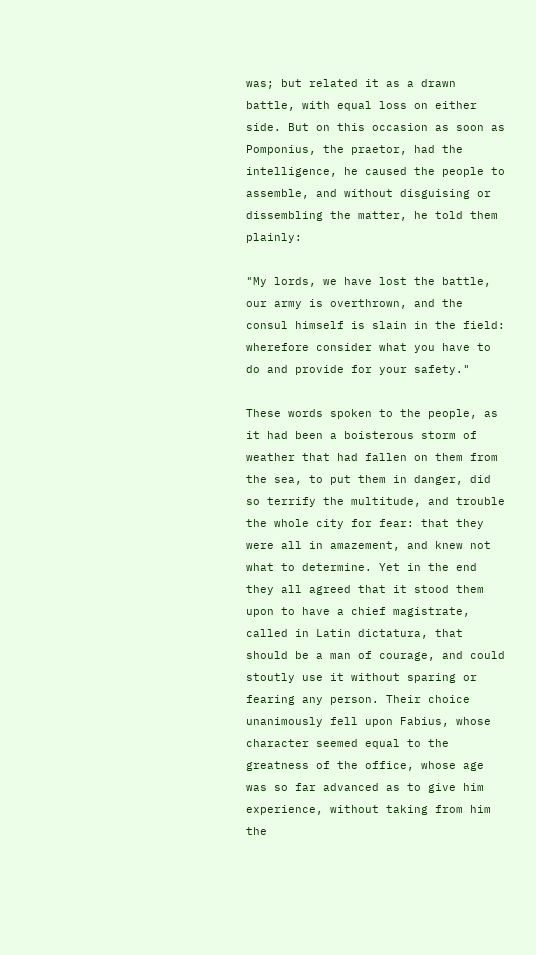was; but related it as a drawn battle, with equal loss on either side. But on this occasion as soon as Pomponius, the praetor, had the intelligence, he caused the people to assemble, and without disguising or dissembling the matter, he told them plainly:

"My lords, we have lost the battle, our army is overthrown, and the consul himself is slain in the field: wherefore consider what you have to do and provide for your safety."

These words spoken to the people, as it had been a boisterous storm of weather that had fallen on them from the sea, to put them in danger, did so terrify the multitude, and trouble the whole city for fear: that they were all in amazement, and knew not what to determine. Yet in the end they all agreed that it stood them upon to have a chief magistrate, called in Latin dictatura, that should be a man of courage, and could stoutly use it without sparing or fearing any person. Their choice unanimously fell upon Fabius, whose character seemed equal to the greatness of the office, whose age was so far advanced as to give him experience, without taking from him the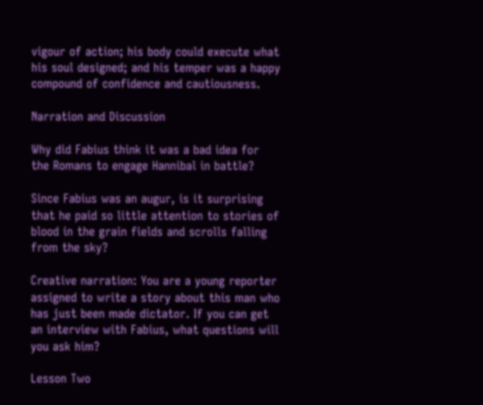vigour of action; his body could execute what his soul designed; and his temper was a happy compound of confidence and cautiousness.

Narration and Discussion

Why did Fabius think it was a bad idea for the Romans to engage Hannibal in battle?

Since Fabius was an augur, is it surprising that he paid so little attention to stories of blood in the grain fields and scrolls falling from the sky?

Creative narration: You are a young reporter assigned to write a story about this man who has just been made dictator. If you can get an interview with Fabius, what questions will you ask him?

Lesson Two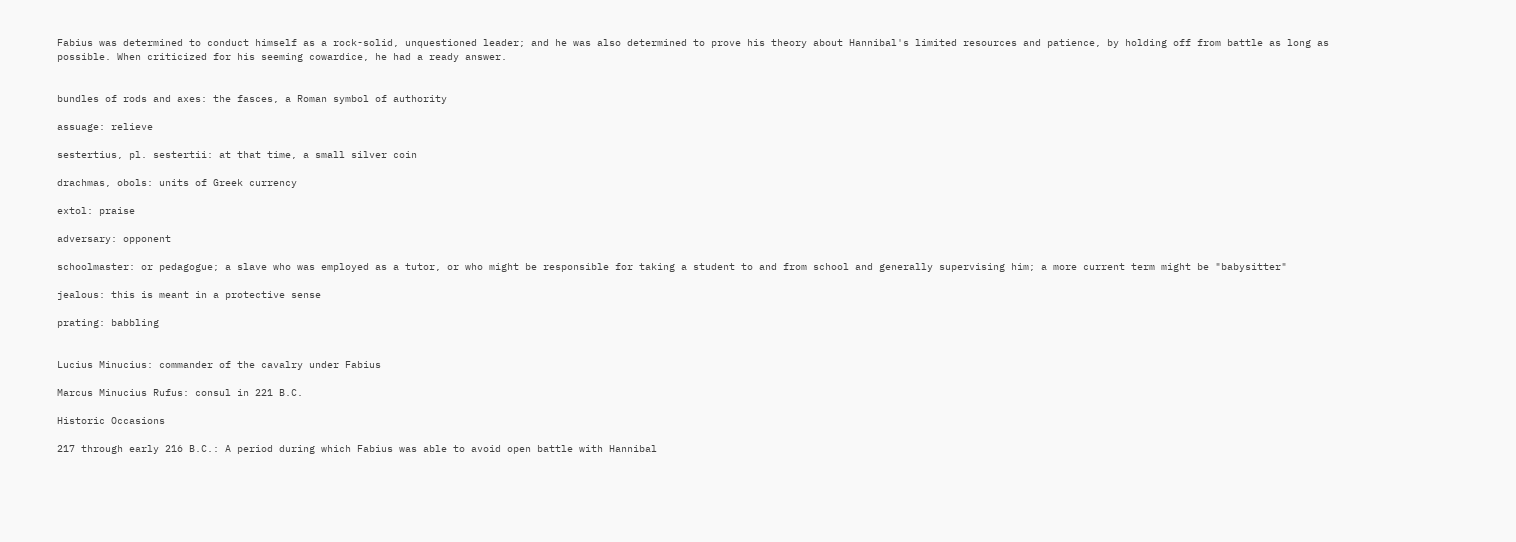Fabius was determined to conduct himself as a rock-solid, unquestioned leader; and he was also determined to prove his theory about Hannibal's limited resources and patience, by holding off from battle as long as possible. When criticized for his seeming cowardice, he had a ready answer.


bundles of rods and axes: the fasces, a Roman symbol of authority

assuage: relieve

sestertius, pl. sestertii: at that time, a small silver coin

drachmas, obols: units of Greek currency

extol: praise

adversary: opponent

schoolmaster: or pedagogue; a slave who was employed as a tutor, or who might be responsible for taking a student to and from school and generally supervising him; a more current term might be "babysitter"

jealous: this is meant in a protective sense

prating: babbling


Lucius Minucius: commander of the cavalry under Fabius

Marcus Minucius Rufus: consul in 221 B.C.

Historic Occasions

217 through early 216 B.C.: A period during which Fabius was able to avoid open battle with Hannibal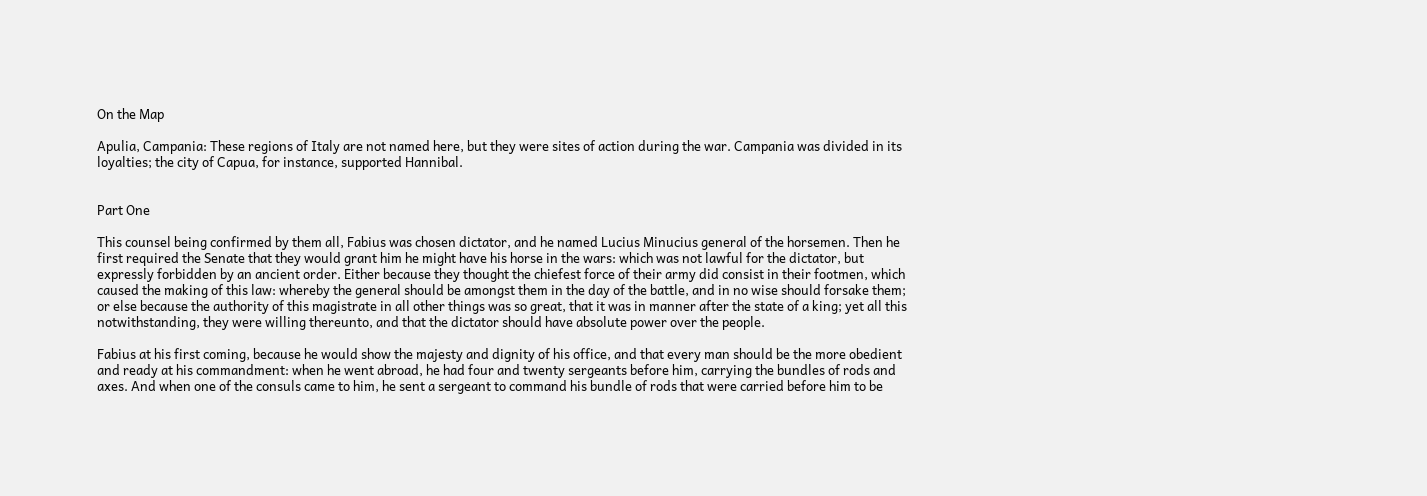On the Map

Apulia, Campania: These regions of Italy are not named here, but they were sites of action during the war. Campania was divided in its loyalties; the city of Capua, for instance, supported Hannibal.


Part One

This counsel being confirmed by them all, Fabius was chosen dictator, and he named Lucius Minucius general of the horsemen. Then he first required the Senate that they would grant him he might have his horse in the wars: which was not lawful for the dictator, but expressly forbidden by an ancient order. Either because they thought the chiefest force of their army did consist in their footmen, which caused the making of this law: whereby the general should be amongst them in the day of the battle, and in no wise should forsake them; or else because the authority of this magistrate in all other things was so great, that it was in manner after the state of a king; yet all this notwithstanding, they were willing thereunto, and that the dictator should have absolute power over the people.

Fabius at his first coming, because he would show the majesty and dignity of his office, and that every man should be the more obedient and ready at his commandment: when he went abroad, he had four and twenty sergeants before him, carrying the bundles of rods and axes. And when one of the consuls came to him, he sent a sergeant to command his bundle of rods that were carried before him to be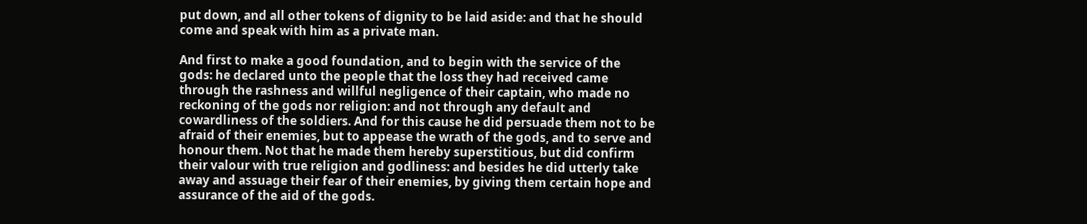put down, and all other tokens of dignity to be laid aside: and that he should come and speak with him as a private man.

And first to make a good foundation, and to begin with the service of the gods: he declared unto the people that the loss they had received came through the rashness and willful negligence of their captain, who made no reckoning of the gods nor religion: and not through any default and cowardliness of the soldiers. And for this cause he did persuade them not to be afraid of their enemies, but to appease the wrath of the gods, and to serve and honour them. Not that he made them hereby superstitious, but did confirm their valour with true religion and godliness: and besides he did utterly take away and assuage their fear of their enemies, by giving them certain hope and assurance of the aid of the gods.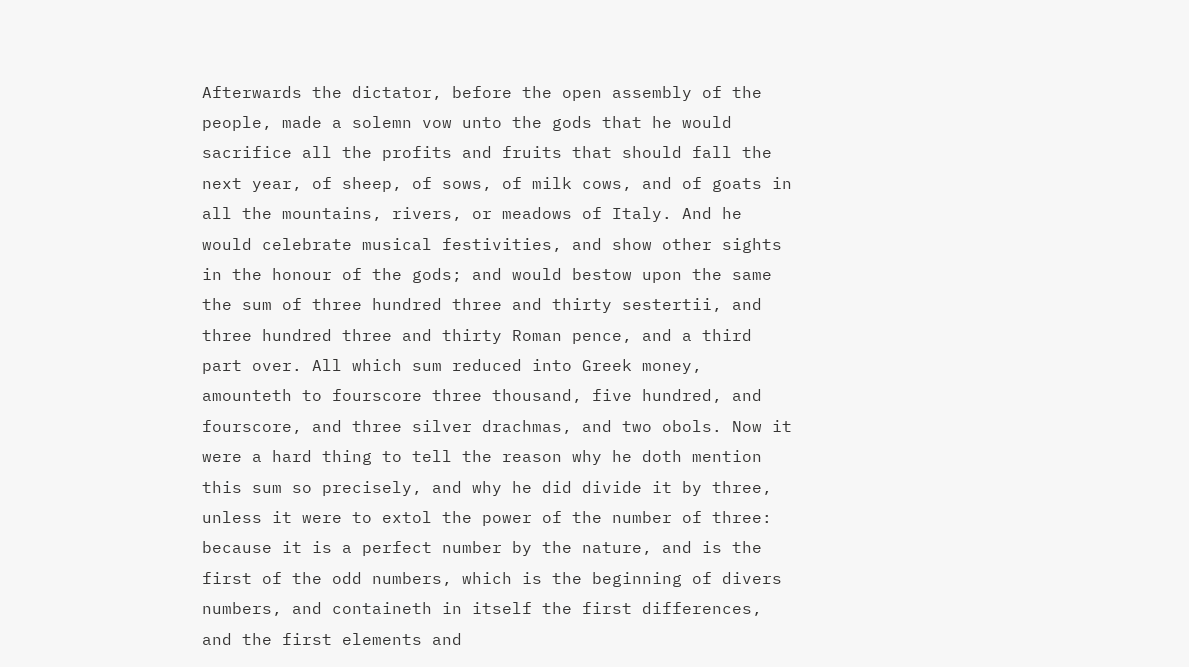Afterwards the dictator, before the open assembly of the people, made a solemn vow unto the gods that he would sacrifice all the profits and fruits that should fall the next year, of sheep, of sows, of milk cows, and of goats in all the mountains, rivers, or meadows of Italy. And he would celebrate musical festivities, and show other sights in the honour of the gods; and would bestow upon the same the sum of three hundred three and thirty sestertii, and three hundred three and thirty Roman pence, and a third part over. All which sum reduced into Greek money, amounteth to fourscore three thousand, five hundred, and fourscore, and three silver drachmas, and two obols. Now it were a hard thing to tell the reason why he doth mention this sum so precisely, and why he did divide it by three, unless it were to extol the power of the number of three: because it is a perfect number by the nature, and is the first of the odd numbers, which is the beginning of divers numbers, and containeth in itself the first differences, and the first elements and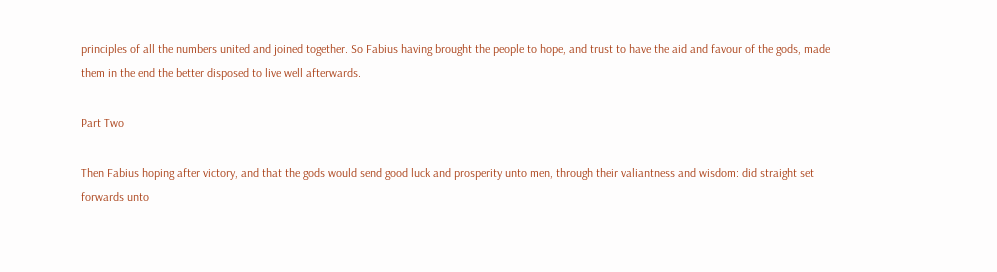principles of all the numbers united and joined together. So Fabius having brought the people to hope, and trust to have the aid and favour of the gods, made them in the end the better disposed to live well afterwards.

Part Two

Then Fabius hoping after victory, and that the gods would send good luck and prosperity unto men, through their valiantness and wisdom: did straight set forwards unto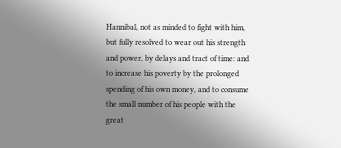Hannibal, not as minded to fight with him, but fully resolved to wear out his strength and power, by delays and tract of time: and to increase his poverty by the prolonged spending of his own money, and to consume the small number of his people with the great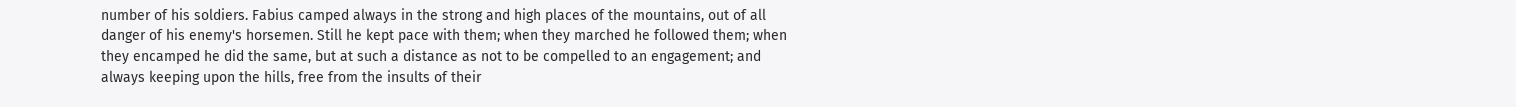number of his soldiers. Fabius camped always in the strong and high places of the mountains, out of all danger of his enemy's horsemen. Still he kept pace with them; when they marched he followed them; when they encamped he did the same, but at such a distance as not to be compelled to an engagement; and always keeping upon the hills, free from the insults of their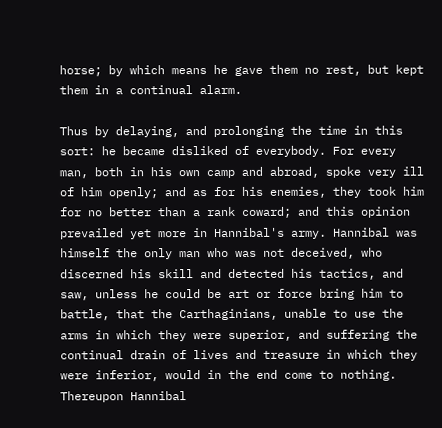horse; by which means he gave them no rest, but kept them in a continual alarm.

Thus by delaying, and prolonging the time in this sort: he became disliked of everybody. For every man, both in his own camp and abroad, spoke very ill of him openly; and as for his enemies, they took him for no better than a rank coward; and this opinion prevailed yet more in Hannibal's army. Hannibal was himself the only man who was not deceived, who discerned his skill and detected his tactics, and saw, unless he could be art or force bring him to battle, that the Carthaginians, unable to use the arms in which they were superior, and suffering the continual drain of lives and treasure in which they were inferior, would in the end come to nothing. Thereupon Hannibal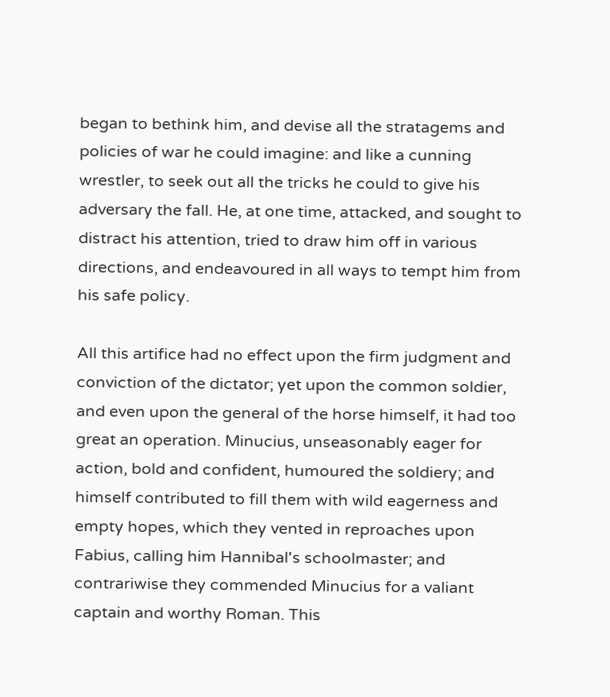began to bethink him, and devise all the stratagems and policies of war he could imagine: and like a cunning wrestler, to seek out all the tricks he could to give his adversary the fall. He, at one time, attacked, and sought to distract his attention, tried to draw him off in various directions, and endeavoured in all ways to tempt him from his safe policy.

All this artifice had no effect upon the firm judgment and conviction of the dictator; yet upon the common soldier, and even upon the general of the horse himself, it had too great an operation. Minucius, unseasonably eager for action, bold and confident, humoured the soldiery; and himself contributed to fill them with wild eagerness and empty hopes, which they vented in reproaches upon Fabius, calling him Hannibal's schoolmaster; and contrariwise they commended Minucius for a valiant captain and worthy Roman. This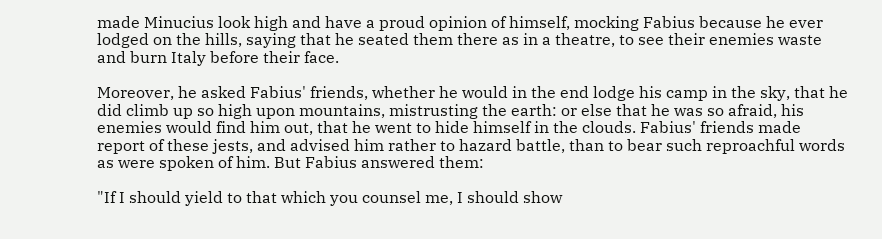made Minucius look high and have a proud opinion of himself, mocking Fabius because he ever lodged on the hills, saying that he seated them there as in a theatre, to see their enemies waste and burn Italy before their face.

Moreover, he asked Fabius' friends, whether he would in the end lodge his camp in the sky, that he did climb up so high upon mountains, mistrusting the earth: or else that he was so afraid, his enemies would find him out, that he went to hide himself in the clouds. Fabius' friends made report of these jests, and advised him rather to hazard battle, than to bear such reproachful words as were spoken of him. But Fabius answered them:

"If I should yield to that which you counsel me, I should show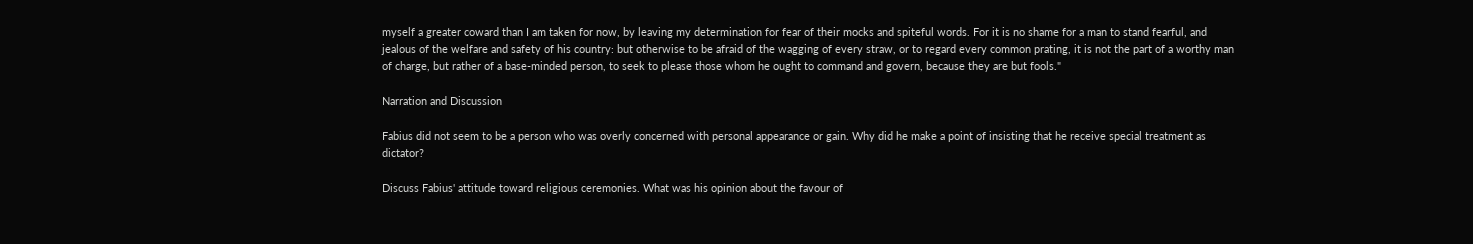myself a greater coward than I am taken for now, by leaving my determination for fear of their mocks and spiteful words. For it is no shame for a man to stand fearful, and jealous of the welfare and safety of his country: but otherwise to be afraid of the wagging of every straw, or to regard every common prating, it is not the part of a worthy man of charge, but rather of a base-minded person, to seek to please those whom he ought to command and govern, because they are but fools."

Narration and Discussion

Fabius did not seem to be a person who was overly concerned with personal appearance or gain. Why did he make a point of insisting that he receive special treatment as dictator?

Discuss Fabius' attitude toward religious ceremonies. What was his opinion about the favour of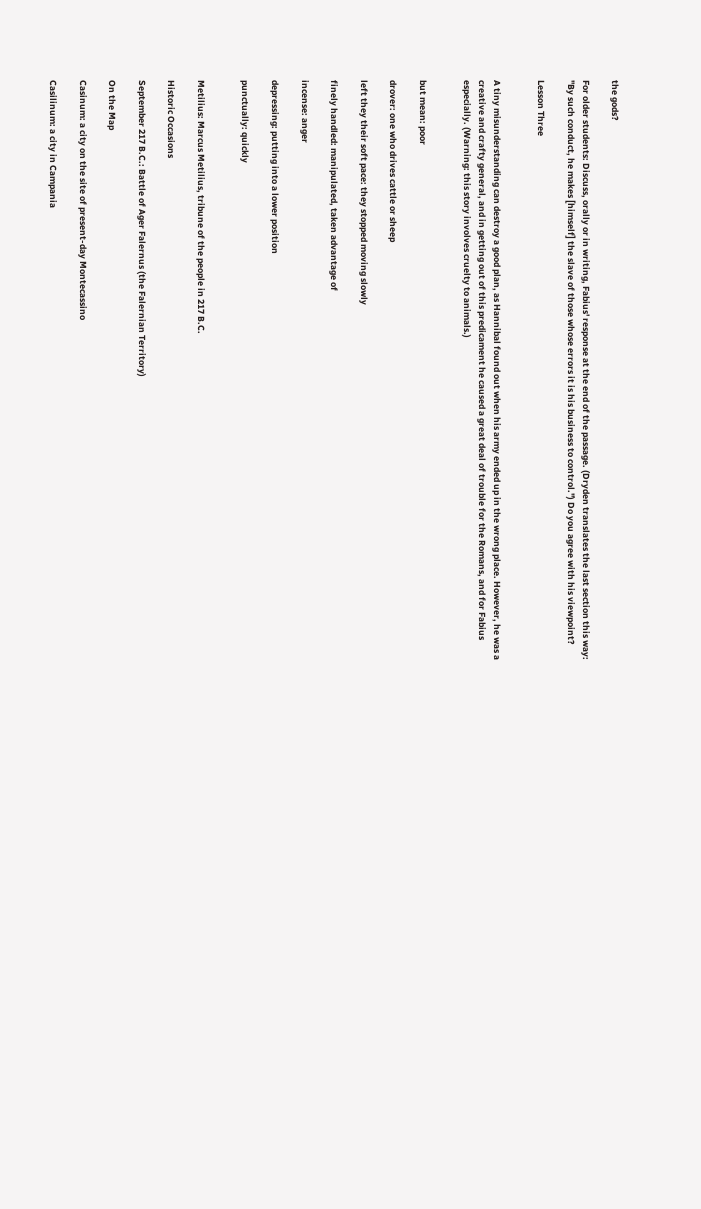the gods?

For older students: Discuss, orally or in writing, Fabius' response at the end of the passage. (Dryden translates the last section this way: "By such conduct, he makes [himself] the slave of those whose errors it is his business to control.") Do you agree with his viewpoint?

Lesson Three


A tiny misunderstanding can destroy a good plan, as Hannibal found out when his army ended up in the wrong place. However, he was a creative and crafty general, and in getting out of this predicament he caused a great deal of trouble for the Romans, and for Fabius especially. (Warning: this story involves cruelty to animals.)


but mean: poor

drover: one who drives cattle or sheep

left they their soft pace: they stopped moving slowly

finely handled: manipulated, taken advantage of

incense: anger

depressing: putting into a lower position

punctually: quickly


Metilius: Marcus Metilius, tribune of the people in 217 B.C.

Historic Occasions

September 217 B.C.: Battle of Ager Falernus (the Falernian Territory)

On the Map

Casinum: a city on the site of present-day Montecassino

Casilinum: a city in Campania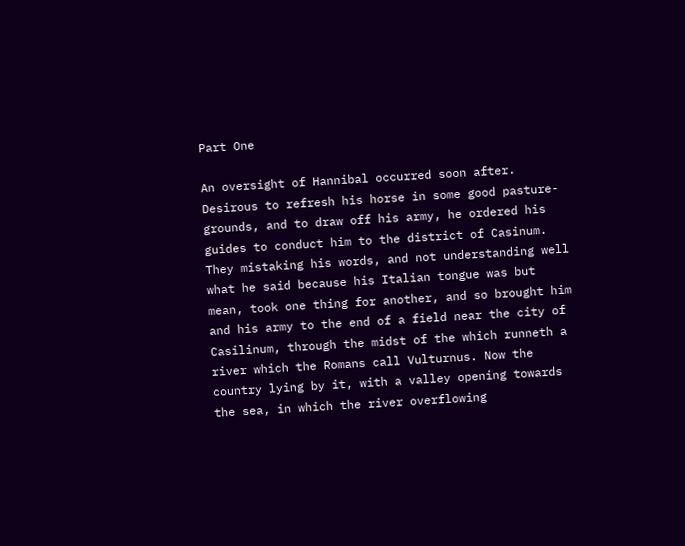Part One

An oversight of Hannibal occurred soon after. Desirous to refresh his horse in some good pasture-grounds, and to draw off his army, he ordered his guides to conduct him to the district of Casinum. They mistaking his words, and not understanding well what he said because his Italian tongue was but mean, took one thing for another, and so brought him and his army to the end of a field near the city of Casilinum, through the midst of the which runneth a river which the Romans call Vulturnus. Now the country lying by it, with a valley opening towards the sea, in which the river overflowing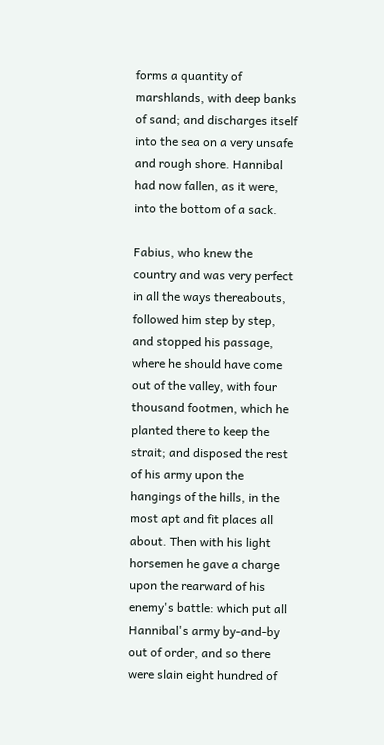forms a quantity of marshlands, with deep banks of sand; and discharges itself into the sea on a very unsafe and rough shore. Hannibal had now fallen, as it were, into the bottom of a sack.

Fabius, who knew the country and was very perfect in all the ways thereabouts, followed him step by step, and stopped his passage, where he should have come out of the valley, with four thousand footmen, which he planted there to keep the strait; and disposed the rest of his army upon the hangings of the hills, in the most apt and fit places all about. Then with his light horsemen he gave a charge upon the rearward of his enemy's battle: which put all Hannibal's army by-and-by out of order, and so there were slain eight hundred of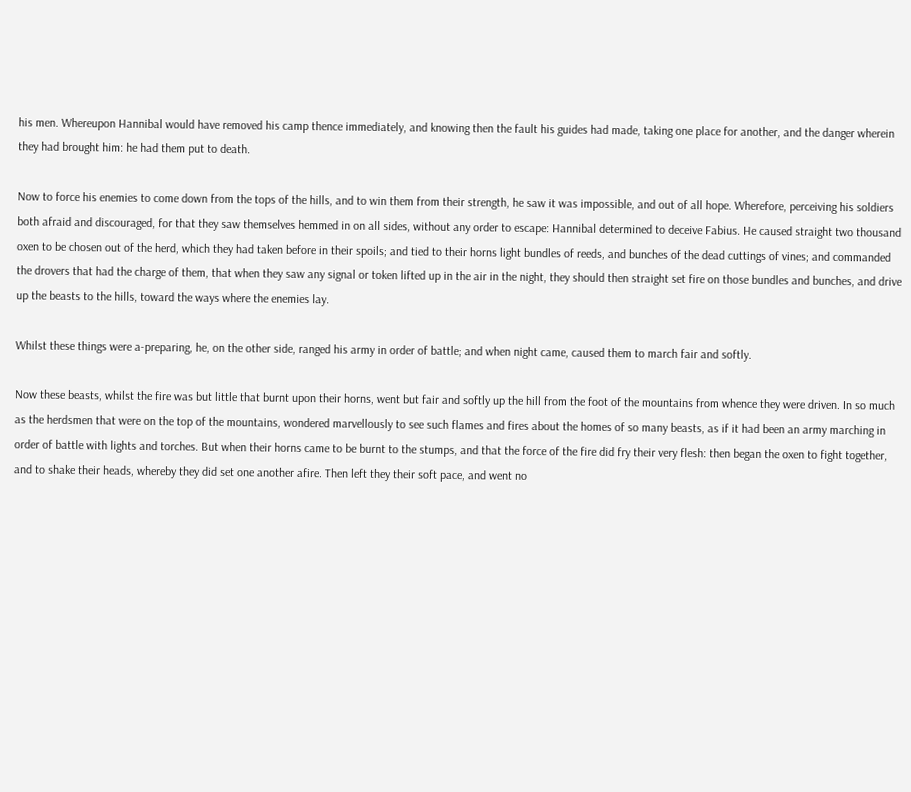his men. Whereupon Hannibal would have removed his camp thence immediately, and knowing then the fault his guides had made, taking one place for another, and the danger wherein they had brought him: he had them put to death.

Now to force his enemies to come down from the tops of the hills, and to win them from their strength, he saw it was impossible, and out of all hope. Wherefore, perceiving his soldiers both afraid and discouraged, for that they saw themselves hemmed in on all sides, without any order to escape: Hannibal determined to deceive Fabius. He caused straight two thousand oxen to be chosen out of the herd, which they had taken before in their spoils; and tied to their horns light bundles of reeds, and bunches of the dead cuttings of vines; and commanded the drovers that had the charge of them, that when they saw any signal or token lifted up in the air in the night, they should then straight set fire on those bundles and bunches, and drive up the beasts to the hills, toward the ways where the enemies lay.

Whilst these things were a-preparing, he, on the other side, ranged his army in order of battle; and when night came, caused them to march fair and softly.

Now these beasts, whilst the fire was but little that burnt upon their horns, went but fair and softly up the hill from the foot of the mountains from whence they were driven. In so much as the herdsmen that were on the top of the mountains, wondered marvellously to see such flames and fires about the homes of so many beasts, as if it had been an army marching in order of battle with lights and torches. But when their horns came to be burnt to the stumps, and that the force of the fire did fry their very flesh: then began the oxen to fight together, and to shake their heads, whereby they did set one another afire. Then left they their soft pace, and went no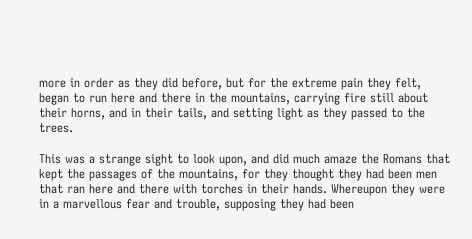more in order as they did before, but for the extreme pain they felt, began to run here and there in the mountains, carrying fire still about their horns, and in their tails, and setting light as they passed to the trees.

This was a strange sight to look upon, and did much amaze the Romans that kept the passages of the mountains, for they thought they had been men that ran here and there with torches in their hands. Whereupon they were in a marvellous fear and trouble, supposing they had been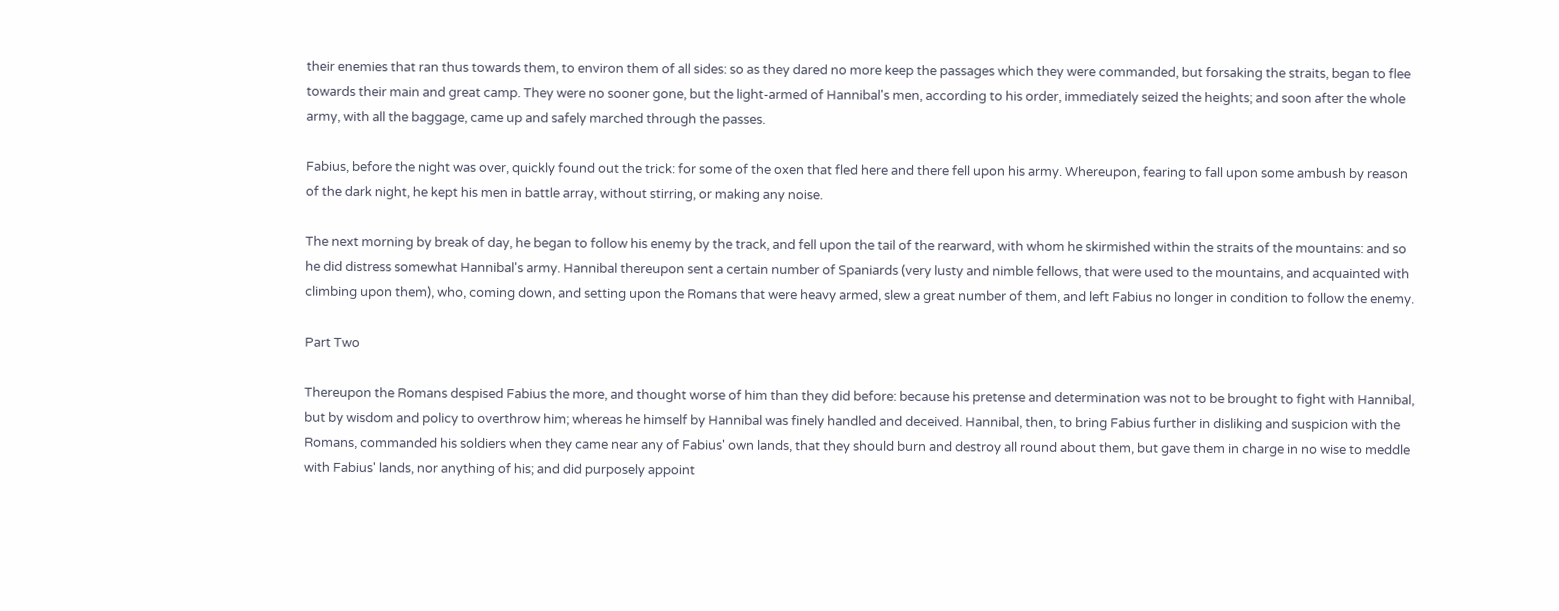their enemies that ran thus towards them, to environ them of all sides: so as they dared no more keep the passages which they were commanded, but forsaking the straits, began to flee towards their main and great camp. They were no sooner gone, but the light-armed of Hannibal's men, according to his order, immediately seized the heights; and soon after the whole army, with all the baggage, came up and safely marched through the passes.

Fabius, before the night was over, quickly found out the trick: for some of the oxen that fled here and there fell upon his army. Whereupon, fearing to fall upon some ambush by reason of the dark night, he kept his men in battle array, without stirring, or making any noise.

The next morning by break of day, he began to follow his enemy by the track, and fell upon the tail of the rearward, with whom he skirmished within the straits of the mountains: and so he did distress somewhat Hannibal's army. Hannibal thereupon sent a certain number of Spaniards (very lusty and nimble fellows, that were used to the mountains, and acquainted with climbing upon them), who, coming down, and setting upon the Romans that were heavy armed, slew a great number of them, and left Fabius no longer in condition to follow the enemy.

Part Two

Thereupon the Romans despised Fabius the more, and thought worse of him than they did before: because his pretense and determination was not to be brought to fight with Hannibal, but by wisdom and policy to overthrow him; whereas he himself by Hannibal was finely handled and deceived. Hannibal, then, to bring Fabius further in disliking and suspicion with the Romans, commanded his soldiers when they came near any of Fabius' own lands, that they should burn and destroy all round about them, but gave them in charge in no wise to meddle with Fabius' lands, nor anything of his; and did purposely appoint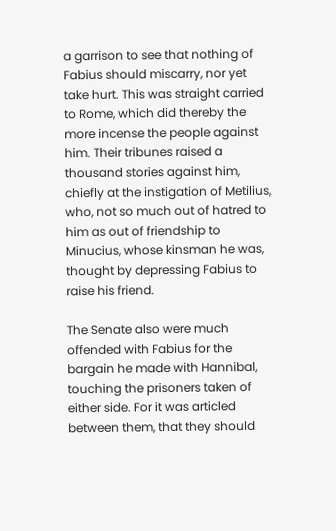a garrison to see that nothing of Fabius should miscarry, nor yet take hurt. This was straight carried to Rome, which did thereby the more incense the people against him. Their tribunes raised a thousand stories against him, chiefly at the instigation of Metilius, who, not so much out of hatred to him as out of friendship to Minucius, whose kinsman he was, thought by depressing Fabius to raise his friend.

The Senate also were much offended with Fabius for the bargain he made with Hannibal, touching the prisoners taken of either side. For it was articled between them, that they should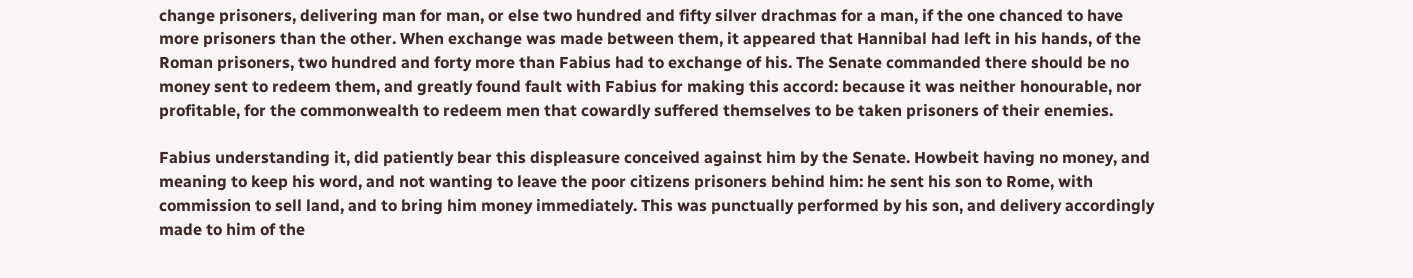change prisoners, delivering man for man, or else two hundred and fifty silver drachmas for a man, if the one chanced to have more prisoners than the other. When exchange was made between them, it appeared that Hannibal had left in his hands, of the Roman prisoners, two hundred and forty more than Fabius had to exchange of his. The Senate commanded there should be no money sent to redeem them, and greatly found fault with Fabius for making this accord: because it was neither honourable, nor profitable, for the commonwealth to redeem men that cowardly suffered themselves to be taken prisoners of their enemies.

Fabius understanding it, did patiently bear this displeasure conceived against him by the Senate. Howbeit having no money, and meaning to keep his word, and not wanting to leave the poor citizens prisoners behind him: he sent his son to Rome, with commission to sell land, and to bring him money immediately. This was punctually performed by his son, and delivery accordingly made to him of the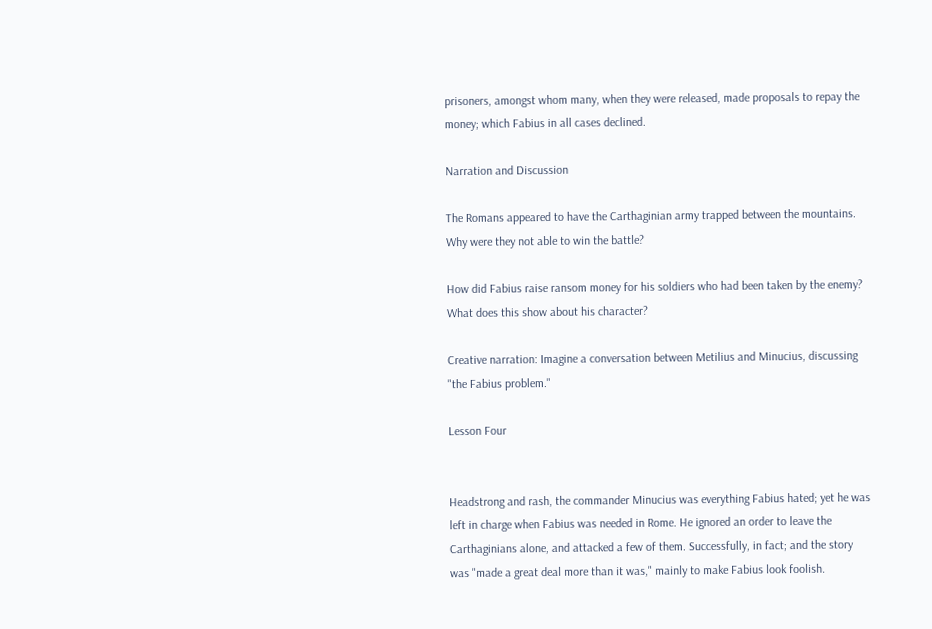prisoners, amongst whom many, when they were released, made proposals to repay the money; which Fabius in all cases declined.

Narration and Discussion

The Romans appeared to have the Carthaginian army trapped between the mountains. Why were they not able to win the battle?

How did Fabius raise ransom money for his soldiers who had been taken by the enemy? What does this show about his character?

Creative narration: Imagine a conversation between Metilius and Minucius, discussing "the Fabius problem."

Lesson Four


Headstrong and rash, the commander Minucius was everything Fabius hated; yet he was left in charge when Fabius was needed in Rome. He ignored an order to leave the Carthaginians alone, and attacked a few of them. Successfully, in fact; and the story was "made a great deal more than it was," mainly to make Fabius look foolish.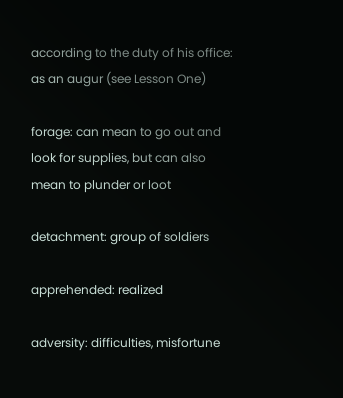according to the duty of his office: as an augur (see Lesson One)

forage: can mean to go out and look for supplies, but can also mean to plunder or loot

detachment: group of soldiers

apprehended: realized

adversity: difficulties, misfortune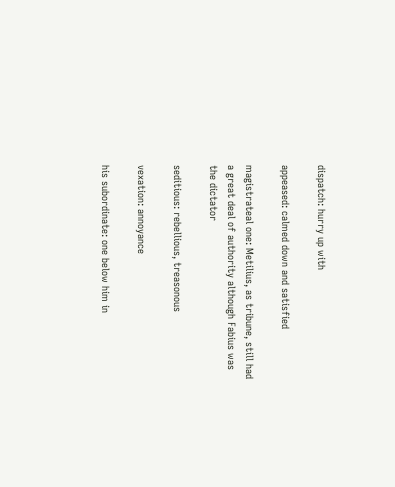dispatch: hurry up with

appeased: calmed down and satisfied

magistrateal one: Metilius, as tribune, still had a great deal of authority although Fabius was the dictator

seditious: rebellious, treasonous

vexation: annoyance

his subordinate: one below him in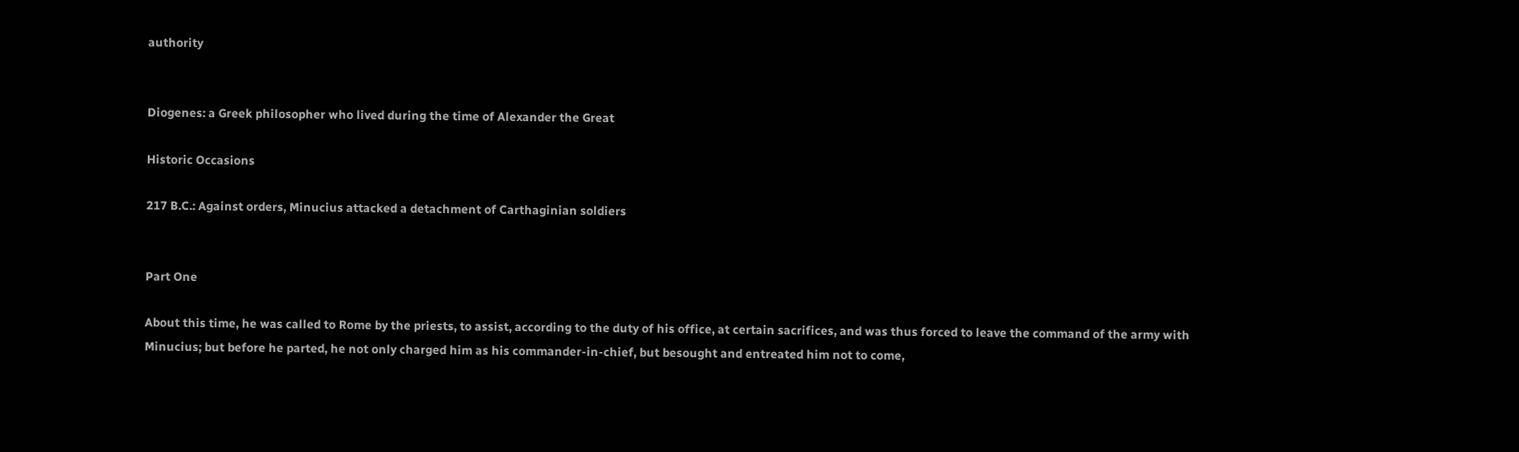authority


Diogenes: a Greek philosopher who lived during the time of Alexander the Great

Historic Occasions

217 B.C.: Against orders, Minucius attacked a detachment of Carthaginian soldiers


Part One

About this time, he was called to Rome by the priests, to assist, according to the duty of his office, at certain sacrifices, and was thus forced to leave the command of the army with Minucius; but before he parted, he not only charged him as his commander-in-chief, but besought and entreated him not to come,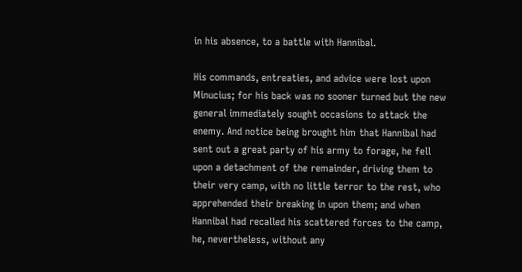in his absence, to a battle with Hannibal.

His commands, entreaties, and advice were lost upon Minucius; for his back was no sooner turned but the new general immediately sought occasions to attack the enemy. And notice being brought him that Hannibal had sent out a great party of his army to forage, he fell upon a detachment of the remainder, driving them to their very camp, with no little terror to the rest, who apprehended their breaking in upon them; and when Hannibal had recalled his scattered forces to the camp, he, nevertheless, without any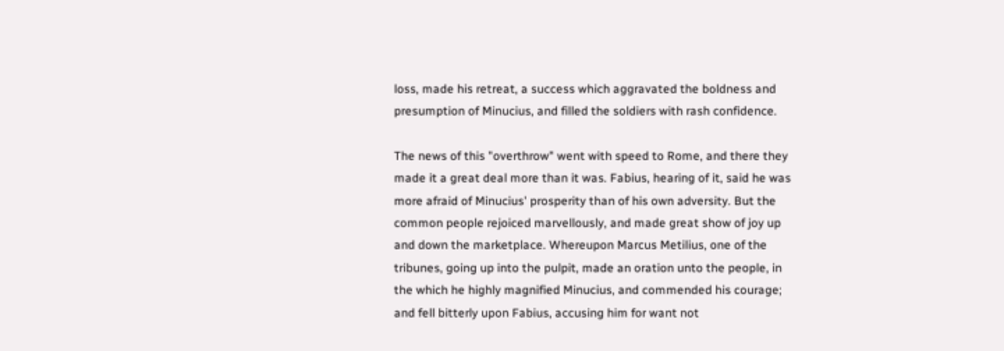loss, made his retreat, a success which aggravated the boldness and presumption of Minucius, and filled the soldiers with rash confidence.

The news of this "overthrow" went with speed to Rome, and there they made it a great deal more than it was. Fabius, hearing of it, said he was more afraid of Minucius' prosperity than of his own adversity. But the common people rejoiced marvellously, and made great show of joy up and down the marketplace. Whereupon Marcus Metilius, one of the tribunes, going up into the pulpit, made an oration unto the people, in the which he highly magnified Minucius, and commended his courage; and fell bitterly upon Fabius, accusing him for want not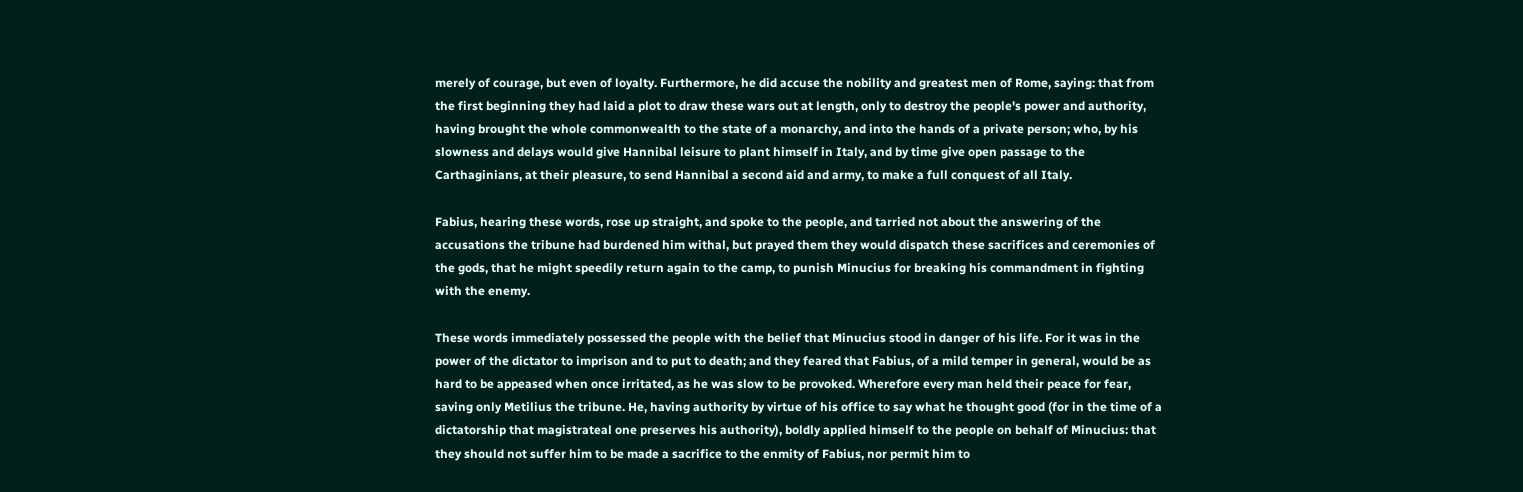merely of courage, but even of loyalty. Furthermore, he did accuse the nobility and greatest men of Rome, saying: that from the first beginning they had laid a plot to draw these wars out at length, only to destroy the people's power and authority, having brought the whole commonwealth to the state of a monarchy, and into the hands of a private person; who, by his slowness and delays would give Hannibal leisure to plant himself in Italy, and by time give open passage to the Carthaginians, at their pleasure, to send Hannibal a second aid and army, to make a full conquest of all Italy.

Fabius, hearing these words, rose up straight, and spoke to the people, and tarried not about the answering of the accusations the tribune had burdened him withal, but prayed them they would dispatch these sacrifices and ceremonies of the gods, that he might speedily return again to the camp, to punish Minucius for breaking his commandment in fighting with the enemy.

These words immediately possessed the people with the belief that Minucius stood in danger of his life. For it was in the power of the dictator to imprison and to put to death; and they feared that Fabius, of a mild temper in general, would be as hard to be appeased when once irritated, as he was slow to be provoked. Wherefore every man held their peace for fear, saving only Metilius the tribune. He, having authority by virtue of his office to say what he thought good (for in the time of a dictatorship that magistrateal one preserves his authority), boldly applied himself to the people on behalf of Minucius: that they should not suffer him to be made a sacrifice to the enmity of Fabius, nor permit him to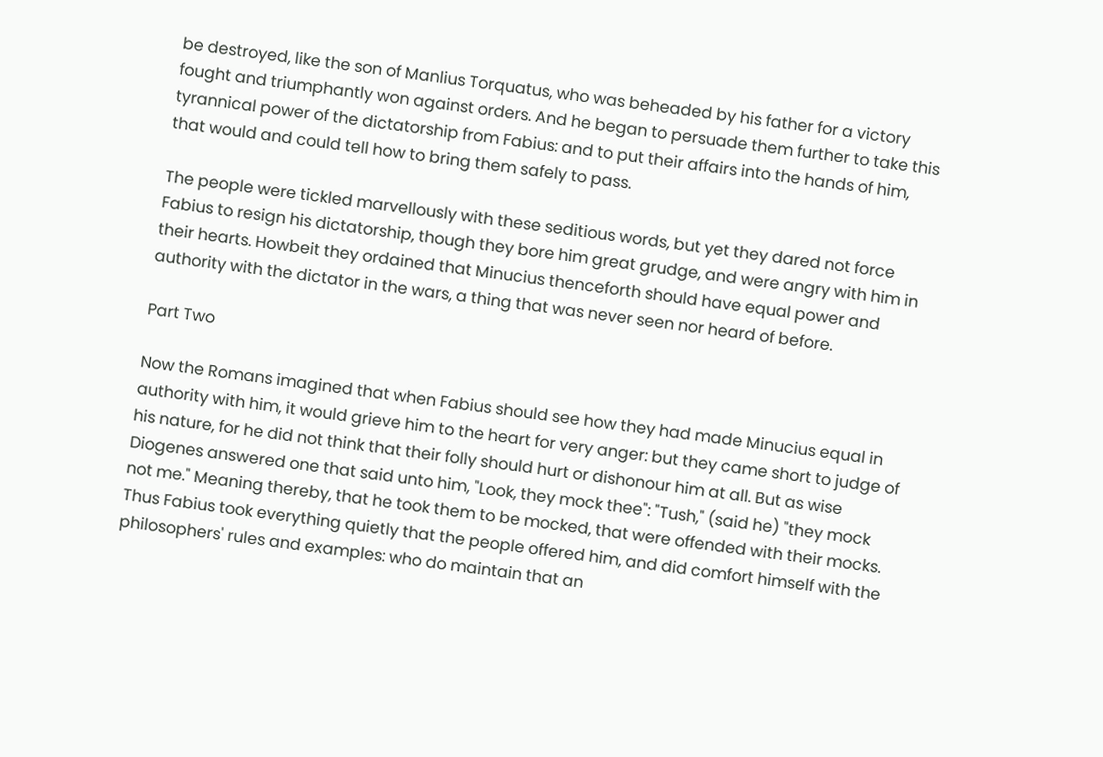be destroyed, like the son of Manlius Torquatus, who was beheaded by his father for a victory fought and triumphantly won against orders. And he began to persuade them further to take this tyrannical power of the dictatorship from Fabius: and to put their affairs into the hands of him, that would and could tell how to bring them safely to pass.

The people were tickled marvellously with these seditious words, but yet they dared not force Fabius to resign his dictatorship, though they bore him great grudge, and were angry with him in their hearts. Howbeit they ordained that Minucius thenceforth should have equal power and authority with the dictator in the wars, a thing that was never seen nor heard of before.

Part Two

Now the Romans imagined that when Fabius should see how they had made Minucius equal in authority with him, it would grieve him to the heart for very anger: but they came short to judge of his nature, for he did not think that their folly should hurt or dishonour him at all. But as wise Diogenes answered one that said unto him, "Look, they mock thee": "Tush," (said he) "they mock not me." Meaning thereby, that he took them to be mocked, that were offended with their mocks. Thus Fabius took everything quietly that the people offered him, and did comfort himself with the philosophers' rules and examples: who do maintain that an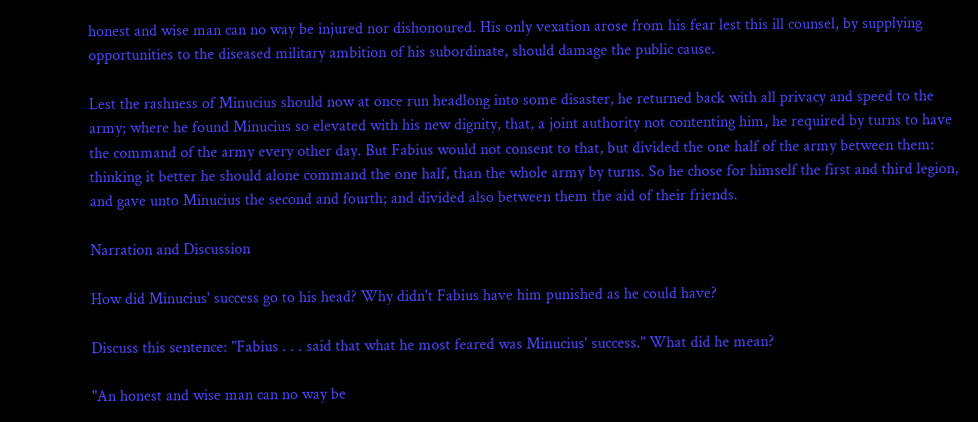honest and wise man can no way be injured nor dishonoured. His only vexation arose from his fear lest this ill counsel, by supplying opportunities to the diseased military ambition of his subordinate, should damage the public cause.

Lest the rashness of Minucius should now at once run headlong into some disaster, he returned back with all privacy and speed to the army; where he found Minucius so elevated with his new dignity, that, a joint authority not contenting him, he required by turns to have the command of the army every other day. But Fabius would not consent to that, but divided the one half of the army between them: thinking it better he should alone command the one half, than the whole army by turns. So he chose for himself the first and third legion, and gave unto Minucius the second and fourth; and divided also between them the aid of their friends.

Narration and Discussion

How did Minucius' success go to his head? Why didn't Fabius have him punished as he could have?

Discuss this sentence: "Fabius . . . said that what he most feared was Minucius' success." What did he mean?

"An honest and wise man can no way be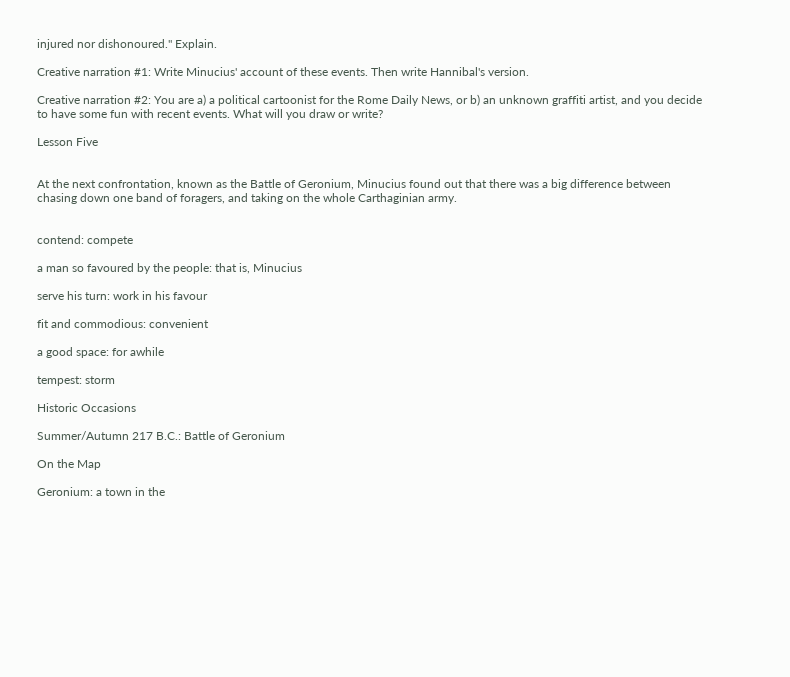injured nor dishonoured." Explain.

Creative narration #1: Write Minucius' account of these events. Then write Hannibal's version.

Creative narration #2: You are a) a political cartoonist for the Rome Daily News, or b) an unknown graffiti artist, and you decide to have some fun with recent events. What will you draw or write?

Lesson Five


At the next confrontation, known as the Battle of Geronium, Minucius found out that there was a big difference between chasing down one band of foragers, and taking on the whole Carthaginian army.


contend: compete

a man so favoured by the people: that is, Minucius

serve his turn: work in his favour

fit and commodious: convenient

a good space: for awhile

tempest: storm

Historic Occasions

Summer/Autumn 217 B.C.: Battle of Geronium

On the Map

Geronium: a town in the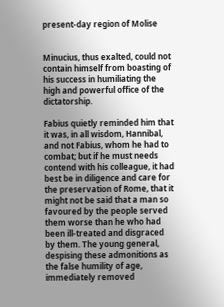present-day region of Molise


Minucius, thus exalted, could not contain himself from boasting of his success in humiliating the high and powerful office of the dictatorship.

Fabius quietly reminded him that it was, in all wisdom, Hannibal, and not Fabius, whom he had to combat; but if he must needs contend with his colleague, it had best be in diligence and care for the preservation of Rome, that it might not be said that a man so favoured by the people served them worse than he who had been ill-treated and disgraced by them. The young general, despising these admonitions as the false humility of age, immediately removed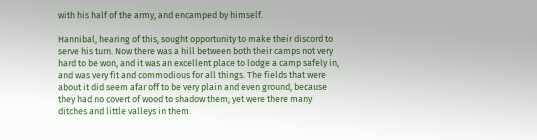with his half of the army, and encamped by himself.

Hannibal, hearing of this, sought opportunity to make their discord to serve his turn. Now there was a hill between both their camps not very hard to be won, and it was an excellent place to lodge a camp safely in, and was very fit and commodious for all things. The fields that were about it did seem afar off to be very plain and even ground, because they had no covert of wood to shadow them; yet were there many ditches and little valleys in them.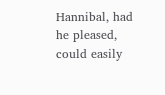Hannibal, had he pleased, could easily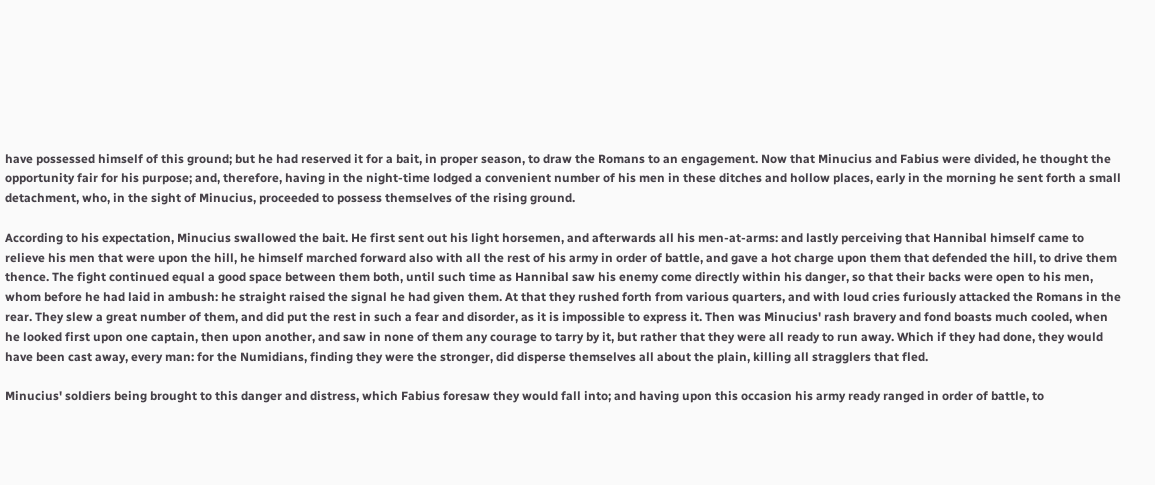have possessed himself of this ground; but he had reserved it for a bait, in proper season, to draw the Romans to an engagement. Now that Minucius and Fabius were divided, he thought the opportunity fair for his purpose; and, therefore, having in the night-time lodged a convenient number of his men in these ditches and hollow places, early in the morning he sent forth a small detachment, who, in the sight of Minucius, proceeded to possess themselves of the rising ground.

According to his expectation, Minucius swallowed the bait. He first sent out his light horsemen, and afterwards all his men-at-arms: and lastly perceiving that Hannibal himself came to relieve his men that were upon the hill, he himself marched forward also with all the rest of his army in order of battle, and gave a hot charge upon them that defended the hill, to drive them thence. The fight continued equal a good space between them both, until such time as Hannibal saw his enemy come directly within his danger, so that their backs were open to his men, whom before he had laid in ambush: he straight raised the signal he had given them. At that they rushed forth from various quarters, and with loud cries furiously attacked the Romans in the rear. They slew a great number of them, and did put the rest in such a fear and disorder, as it is impossible to express it. Then was Minucius' rash bravery and fond boasts much cooled, when he looked first upon one captain, then upon another, and saw in none of them any courage to tarry by it, but rather that they were all ready to run away. Which if they had done, they would have been cast away, every man: for the Numidians, finding they were the stronger, did disperse themselves all about the plain, killing all stragglers that fled.

Minucius' soldiers being brought to this danger and distress, which Fabius foresaw they would fall into; and having upon this occasion his army ready ranged in order of battle, to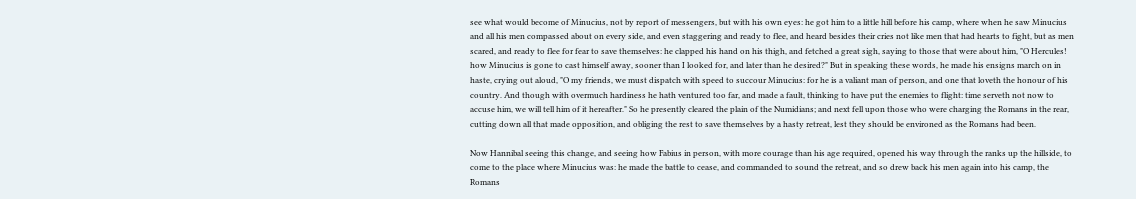see what would become of Minucius, not by report of messengers, but with his own eyes: he got him to a little hill before his camp, where when he saw Minucius and all his men compassed about on every side, and even staggering and ready to flee, and heard besides their cries not like men that had hearts to fight, but as men scared, and ready to flee for fear to save themselves: he clapped his hand on his thigh, and fetched a great sigh, saying to those that were about him, "O Hercules! how Minucius is gone to cast himself away, sooner than I looked for, and later than he desired?" But in speaking these words, he made his ensigns march on in haste, crying out aloud, "O my friends, we must dispatch with speed to succour Minucius: for he is a valiant man of person, and one that loveth the honour of his country. And though with overmuch hardiness he hath ventured too far, and made a fault, thinking to have put the enemies to flight: time serveth not now to accuse him, we will tell him of it hereafter." So he presently cleared the plain of the Numidians; and next fell upon those who were charging the Romans in the rear, cutting down all that made opposition, and obliging the rest to save themselves by a hasty retreat, lest they should be environed as the Romans had been.

Now Hannibal seeing this change, and seeing how Fabius in person, with more courage than his age required, opened his way through the ranks up the hillside, to come to the place where Minucius was: he made the battle to cease, and commanded to sound the retreat, and so drew back his men again into his camp, the Romans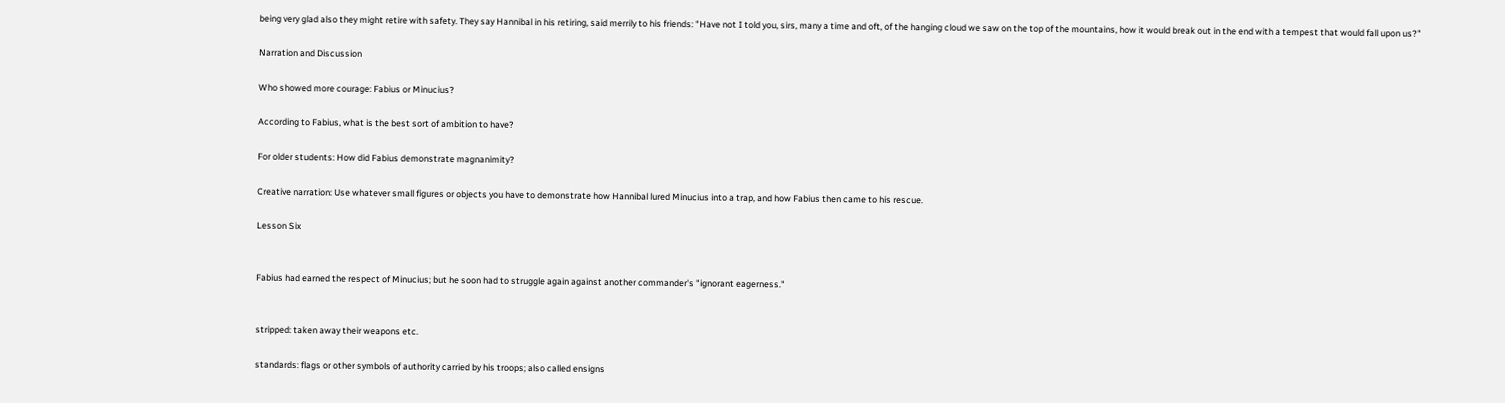being very glad also they might retire with safety. They say Hannibal in his retiring, said merrily to his friends: "Have not I told you, sirs, many a time and oft, of the hanging cloud we saw on the top of the mountains, how it would break out in the end with a tempest that would fall upon us?"

Narration and Discussion

Who showed more courage: Fabius or Minucius?

According to Fabius, what is the best sort of ambition to have?

For older students: How did Fabius demonstrate magnanimity?

Creative narration: Use whatever small figures or objects you have to demonstrate how Hannibal lured Minucius into a trap, and how Fabius then came to his rescue.

Lesson Six


Fabius had earned the respect of Minucius; but he soon had to struggle again against another commander's "ignorant eagerness."


stripped: taken away their weapons etc.

standards: flags or other symbols of authority carried by his troops; also called ensigns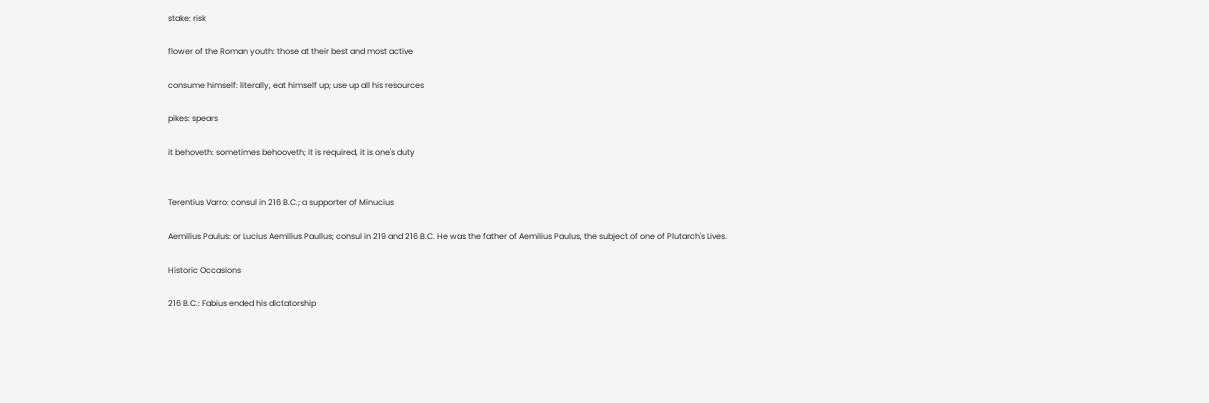stake: risk

flower of the Roman youth: those at their best and most active

consume himself: literally, eat himself up; use up all his resources

pikes: spears

it behoveth: sometimes behooveth; it is required, it is one's duty


Terentius Varro: consul in 216 B.C.; a supporter of Minucius

Aemilius Paulus: or Lucius Aemilius Paullus; consul in 219 and 216 B.C. He was the father of Aemilius Paulus, the subject of one of Plutarch's Lives.

Historic Occasions

216 B.C.: Fabius ended his dictatorship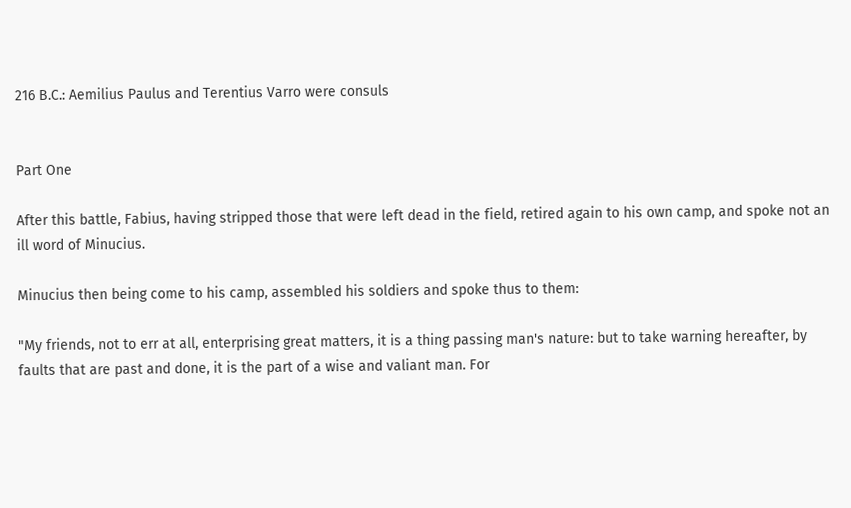216 B.C.: Aemilius Paulus and Terentius Varro were consuls


Part One

After this battle, Fabius, having stripped those that were left dead in the field, retired again to his own camp, and spoke not an ill word of Minucius.

Minucius then being come to his camp, assembled his soldiers and spoke thus to them:

"My friends, not to err at all, enterprising great matters, it is a thing passing man's nature: but to take warning hereafter, by faults that are past and done, it is the part of a wise and valiant man. For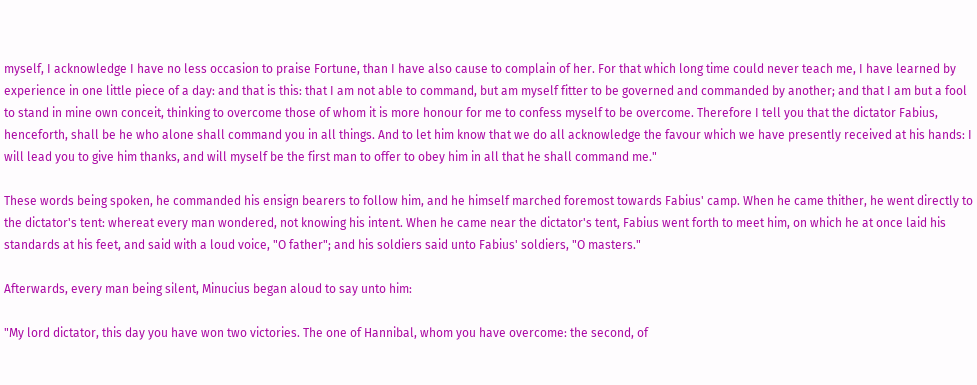myself, I acknowledge I have no less occasion to praise Fortune, than I have also cause to complain of her. For that which long time could never teach me, I have learned by experience in one little piece of a day: and that is this: that I am not able to command, but am myself fitter to be governed and commanded by another; and that I am but a fool to stand in mine own conceit, thinking to overcome those of whom it is more honour for me to confess myself to be overcome. Therefore I tell you that the dictator Fabius, henceforth, shall be he who alone shall command you in all things. And to let him know that we do all acknowledge the favour which we have presently received at his hands: I will lead you to give him thanks, and will myself be the first man to offer to obey him in all that he shall command me."

These words being spoken, he commanded his ensign bearers to follow him, and he himself marched foremost towards Fabius' camp. When he came thither, he went directly to the dictator's tent: whereat every man wondered, not knowing his intent. When he came near the dictator's tent, Fabius went forth to meet him, on which he at once laid his standards at his feet, and said with a loud voice, "O father"; and his soldiers said unto Fabius' soldiers, "O masters."

Afterwards, every man being silent, Minucius began aloud to say unto him:

"My lord dictator, this day you have won two victories. The one of Hannibal, whom you have overcome: the second, of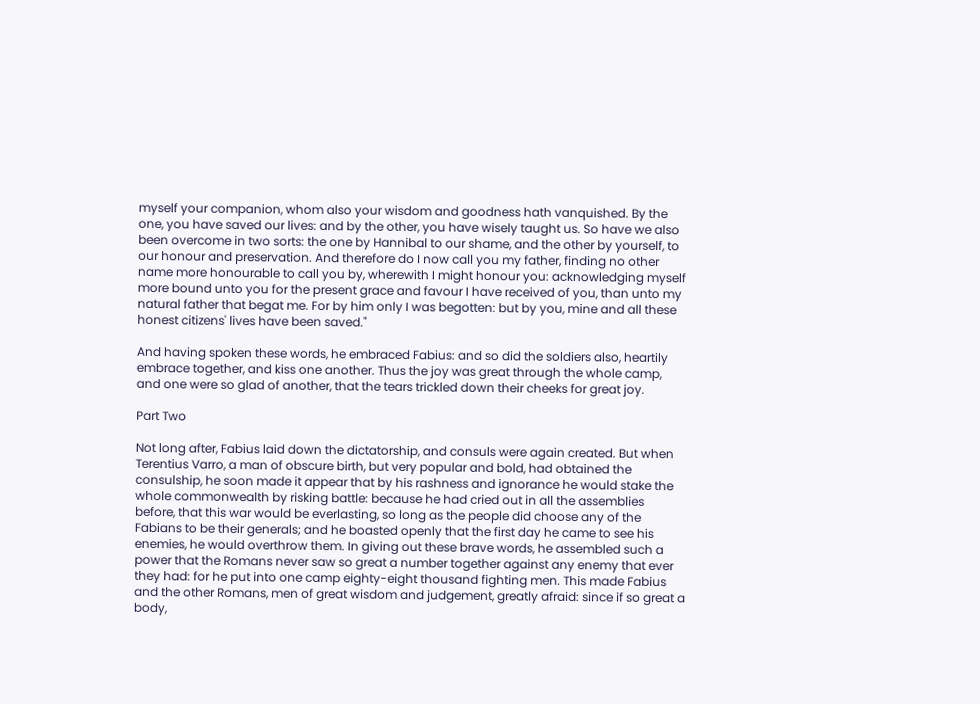myself your companion, whom also your wisdom and goodness hath vanquished. By the one, you have saved our lives: and by the other, you have wisely taught us. So have we also been overcome in two sorts: the one by Hannibal to our shame, and the other by yourself, to our honour and preservation. And therefore do I now call you my father, finding no other name more honourable to call you by, wherewith I might honour you: acknowledging myself more bound unto you for the present grace and favour I have received of you, than unto my natural father that begat me. For by him only I was begotten: but by you, mine and all these honest citizens' lives have been saved."

And having spoken these words, he embraced Fabius: and so did the soldiers also, heartily embrace together, and kiss one another. Thus the joy was great through the whole camp, and one were so glad of another, that the tears trickled down their cheeks for great joy.

Part Two

Not long after, Fabius laid down the dictatorship, and consuls were again created. But when Terentius Varro, a man of obscure birth, but very popular and bold, had obtained the consulship, he soon made it appear that by his rashness and ignorance he would stake the whole commonwealth by risking battle: because he had cried out in all the assemblies before, that this war would be everlasting, so long as the people did choose any of the Fabians to be their generals; and he boasted openly that the first day he came to see his enemies, he would overthrow them. In giving out these brave words, he assembled such a power that the Romans never saw so great a number together against any enemy that ever they had: for he put into one camp eighty-eight thousand fighting men. This made Fabius and the other Romans, men of great wisdom and judgement, greatly afraid: since if so great a body,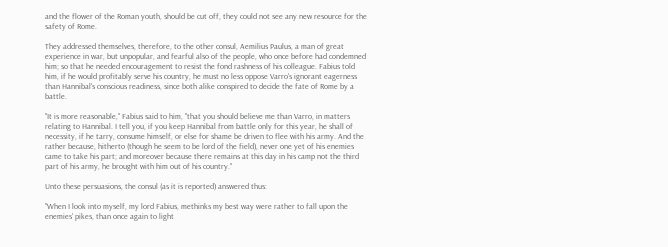and the flower of the Roman youth, should be cut off, they could not see any new resource for the safety of Rome.

They addressed themselves, therefore, to the other consul, Aemilius Paulus, a man of great experience in war, but unpopular, and fearful also of the people, who once before had condemned him; so that he needed encouragement to resist the fond rashness of his colleague. Fabius told him, if he would profitably serve his country, he must no less oppose Varro's ignorant eagerness than Hannibal's conscious readiness, since both alike conspired to decide the fate of Rome by a battle.

"It is more reasonable," Fabius said to him, "that you should believe me than Varro, in matters relating to Hannibal. I tell you, if you keep Hannibal from battle only for this year, he shall of necessity, if he tarry, consume himself, or else for shame be driven to flee with his army. And the rather because, hitherto (though he seem to be lord of the field), never one yet of his enemies came to take his part; and moreover because there remains at this day in his camp not the third part of his army, he brought with him out of his country."

Unto these persuasions, the consul (as it is reported) answered thus:

"When I look into myself, my lord Fabius, methinks my best way were rather to fall upon the enemies' pikes, than once again to light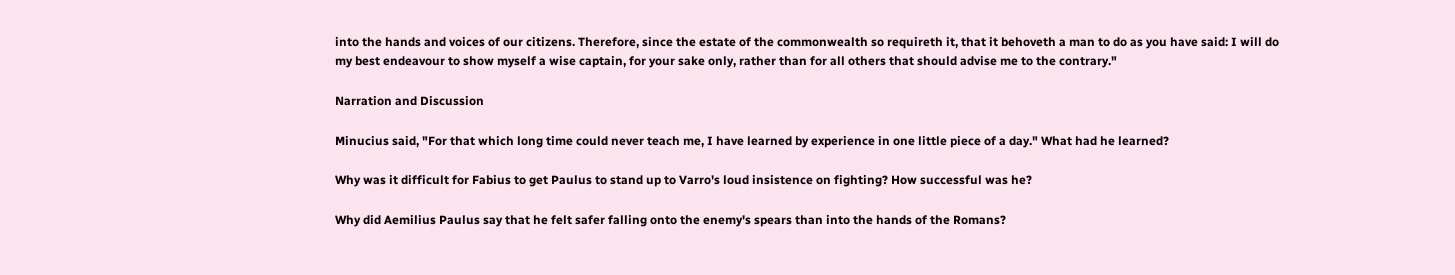into the hands and voices of our citizens. Therefore, since the estate of the commonwealth so requireth it, that it behoveth a man to do as you have said: I will do my best endeavour to show myself a wise captain, for your sake only, rather than for all others that should advise me to the contrary."

Narration and Discussion

Minucius said, "For that which long time could never teach me, I have learned by experience in one little piece of a day." What had he learned?

Why was it difficult for Fabius to get Paulus to stand up to Varro's loud insistence on fighting? How successful was he?

Why did Aemilius Paulus say that he felt safer falling onto the enemy's spears than into the hands of the Romans?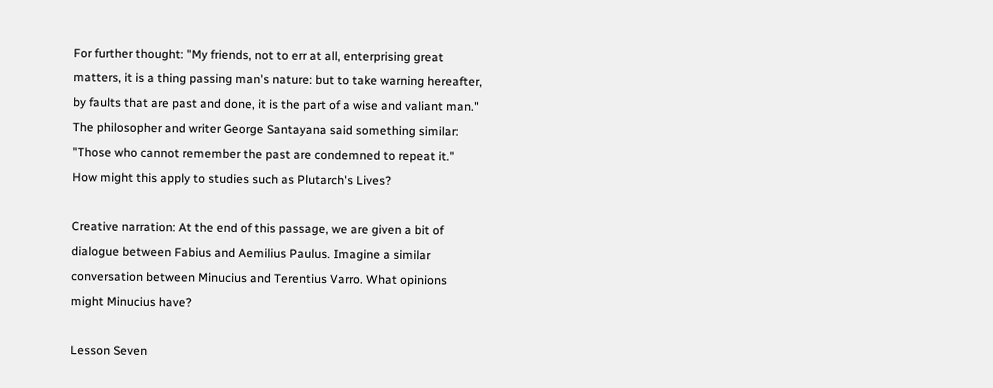For further thought: "My friends, not to err at all, enterprising great matters, it is a thing passing man's nature: but to take warning hereafter, by faults that are past and done, it is the part of a wise and valiant man." The philosopher and writer George Santayana said something similar: "Those who cannot remember the past are condemned to repeat it." How might this apply to studies such as Plutarch's Lives?

Creative narration: At the end of this passage, we are given a bit of dialogue between Fabius and Aemilius Paulus. Imagine a similar conversation between Minucius and Terentius Varro. What opinions might Minucius have?

Lesson Seven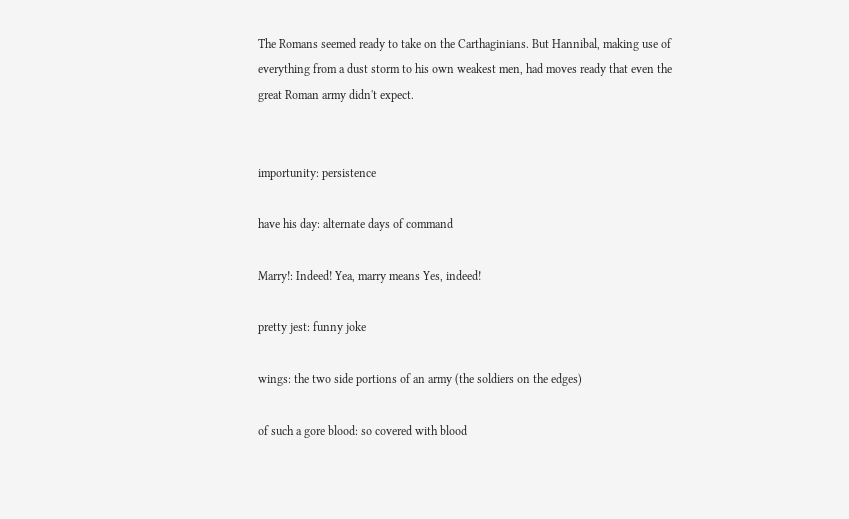The Romans seemed ready to take on the Carthaginians. But Hannibal, making use of everything from a dust storm to his own weakest men, had moves ready that even the great Roman army didn't expect.


importunity: persistence

have his day: alternate days of command

Marry!: Indeed! Yea, marry means Yes, indeed!

pretty jest: funny joke

wings: the two side portions of an army (the soldiers on the edges)

of such a gore blood: so covered with blood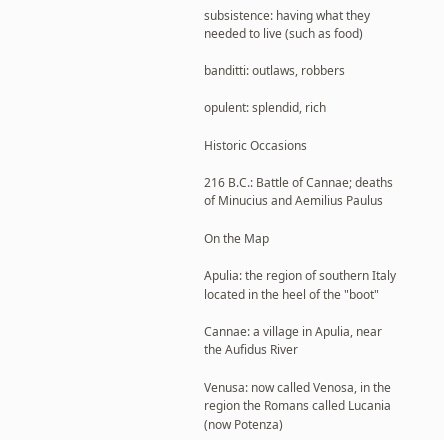subsistence: having what they needed to live (such as food)

banditti: outlaws, robbers

opulent: splendid, rich

Historic Occasions

216 B.C.: Battle of Cannae; deaths of Minucius and Aemilius Paulus

On the Map

Apulia: the region of southern Italy located in the heel of the "boot"

Cannae: a village in Apulia, near the Aufidus River

Venusa: now called Venosa, in the region the Romans called Lucania (now Potenza)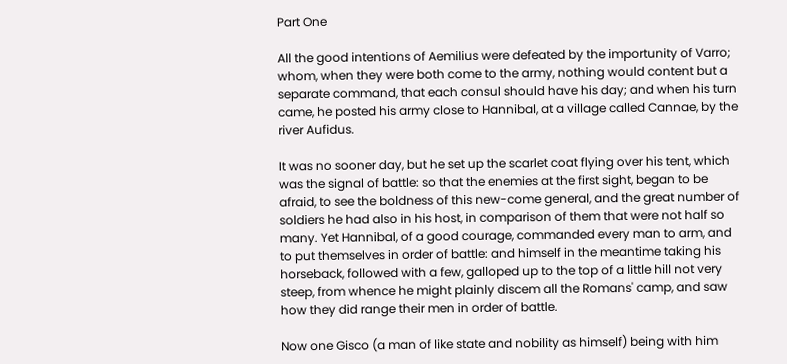Part One

All the good intentions of Aemilius were defeated by the importunity of Varro; whom, when they were both come to the army, nothing would content but a separate command, that each consul should have his day; and when his turn came, he posted his army close to Hannibal, at a village called Cannae, by the river Aufidus.

It was no sooner day, but he set up the scarlet coat flying over his tent, which was the signal of battle: so that the enemies at the first sight, began to be afraid, to see the boldness of this new-come general, and the great number of soldiers he had also in his host, in comparison of them that were not half so many. Yet Hannibal, of a good courage, commanded every man to arm, and to put themselves in order of battle: and himself in the meantime taking his horseback, followed with a few, galloped up to the top of a little hill not very steep, from whence he might plainly discem all the Romans' camp, and saw how they did range their men in order of battle.

Now one Gisco (a man of like state and nobility as himself) being with him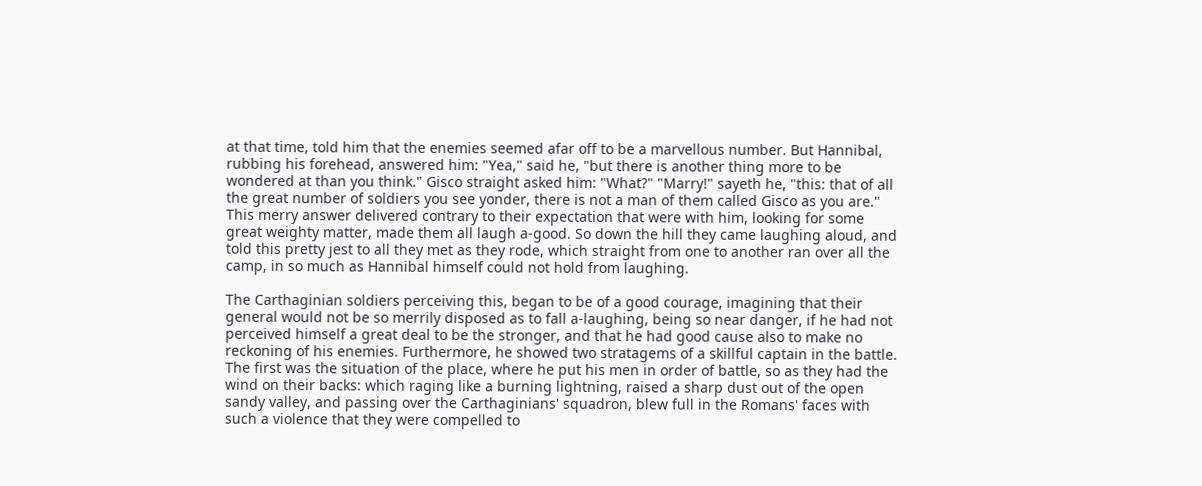at that time, told him that the enemies seemed afar off to be a marvellous number. But Hannibal, rubbing his forehead, answered him: "Yea," said he, "but there is another thing more to be wondered at than you think." Gisco straight asked him: "What?" "Marry!" sayeth he, "this: that of all the great number of soldiers you see yonder, there is not a man of them called Gisco as you are." This merry answer delivered contrary to their expectation that were with him, looking for some great weighty matter, made them all laugh a-good. So down the hill they came laughing aloud, and told this pretty jest to all they met as they rode, which straight from one to another ran over all the camp, in so much as Hannibal himself could not hold from laughing.

The Carthaginian soldiers perceiving this, began to be of a good courage, imagining that their general would not be so merrily disposed as to fall a-laughing, being so near danger, if he had not perceived himself a great deal to be the stronger, and that he had good cause also to make no reckoning of his enemies. Furthermore, he showed two stratagems of a skillful captain in the battle. The first was the situation of the place, where he put his men in order of battle, so as they had the wind on their backs: which raging like a burning lightning, raised a sharp dust out of the open sandy valley, and passing over the Carthaginians' squadron, blew full in the Romans' faces with such a violence that they were compelled to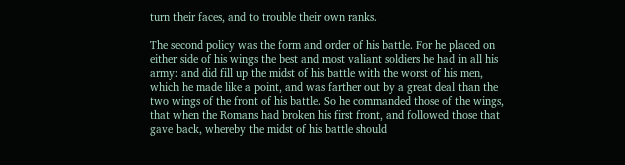turn their faces, and to trouble their own ranks.

The second policy was the form and order of his battle. For he placed on either side of his wings the best and most valiant soldiers he had in all his army: and did fill up the midst of his battle with the worst of his men, which he made like a point, and was farther out by a great deal than the two wings of the front of his battle. So he commanded those of the wings, that when the Romans had broken his first front, and followed those that gave back, whereby the midst of his battle should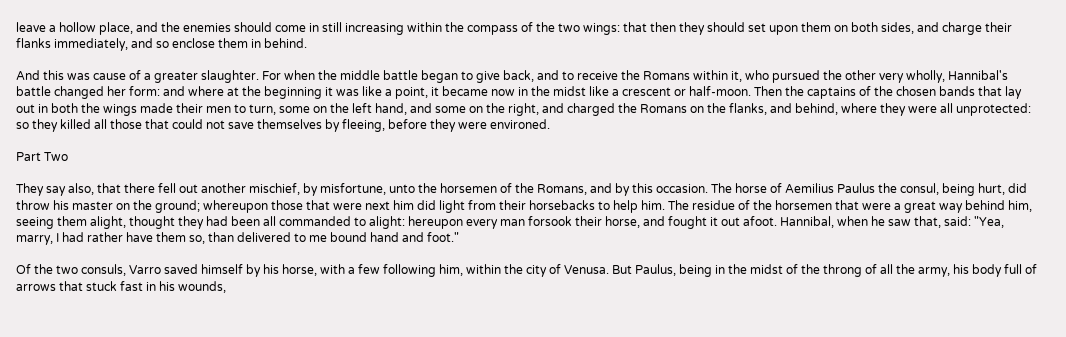leave a hollow place, and the enemies should come in still increasing within the compass of the two wings: that then they should set upon them on both sides, and charge their flanks immediately, and so enclose them in behind.

And this was cause of a greater slaughter. For when the middle battle began to give back, and to receive the Romans within it, who pursued the other very wholly, Hannibal's battle changed her form: and where at the beginning it was like a point, it became now in the midst like a crescent or half-moon. Then the captains of the chosen bands that lay out in both the wings made their men to turn, some on the left hand, and some on the right, and charged the Romans on the flanks, and behind, where they were all unprotected: so they killed all those that could not save themselves by fleeing, before they were environed.

Part Two

They say also, that there fell out another mischief, by misfortune, unto the horsemen of the Romans, and by this occasion. The horse of Aemilius Paulus the consul, being hurt, did throw his master on the ground; whereupon those that were next him did light from their horsebacks to help him. The residue of the horsemen that were a great way behind him, seeing them alight, thought they had been all commanded to alight: hereupon every man forsook their horse, and fought it out afoot. Hannibal, when he saw that, said: "Yea, marry, I had rather have them so, than delivered to me bound hand and foot."

Of the two consuls, Varro saved himself by his horse, with a few following him, within the city of Venusa. But Paulus, being in the midst of the throng of all the army, his body full of arrows that stuck fast in his wounds,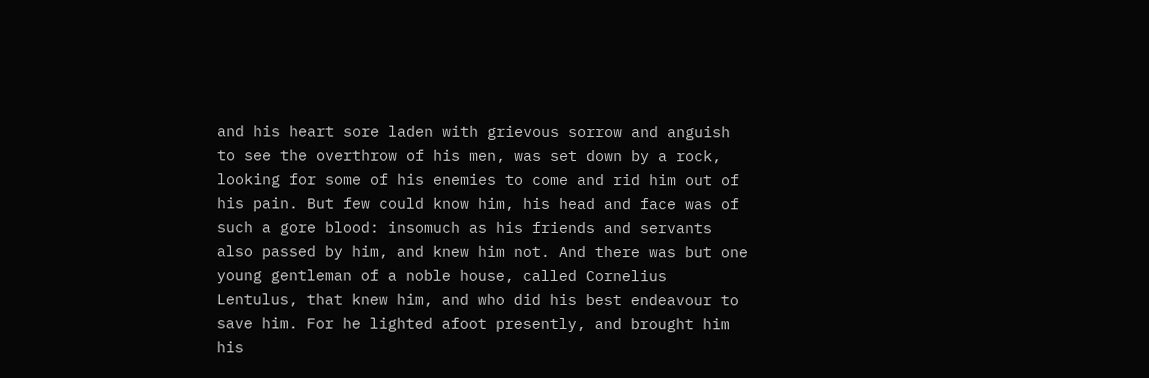and his heart sore laden with grievous sorrow and anguish to see the overthrow of his men, was set down by a rock, looking for some of his enemies to come and rid him out of his pain. But few could know him, his head and face was of such a gore blood: insomuch as his friends and servants also passed by him, and knew him not. And there was but one young gentleman of a noble house, called Cornelius Lentulus, that knew him, and who did his best endeavour to save him. For he lighted afoot presently, and brought him his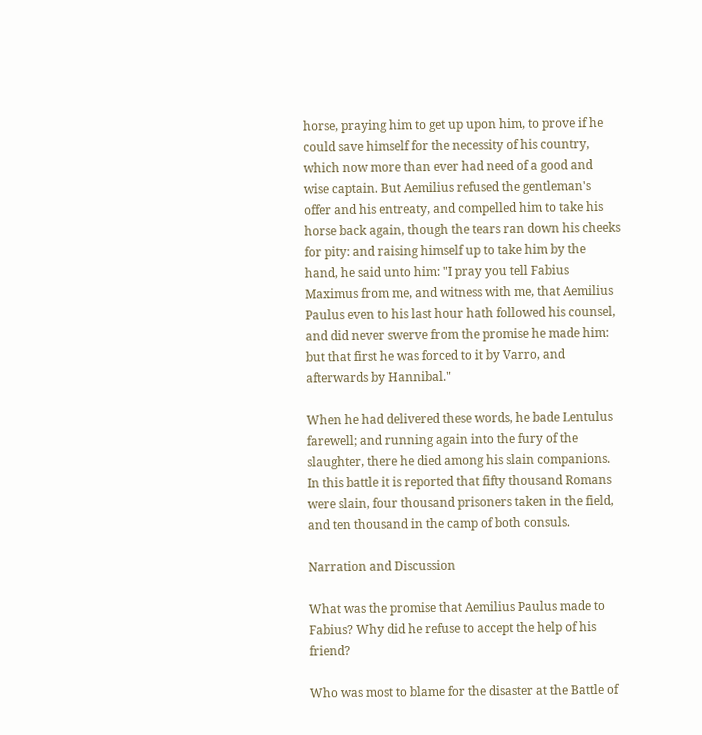horse, praying him to get up upon him, to prove if he could save himself for the necessity of his country, which now more than ever had need of a good and wise captain. But Aemilius refused the gentleman's offer and his entreaty, and compelled him to take his horse back again, though the tears ran down his cheeks for pity: and raising himself up to take him by the hand, he said unto him: "I pray you tell Fabius Maximus from me, and witness with me, that Aemilius Paulus even to his last hour hath followed his counsel, and did never swerve from the promise he made him: but that first he was forced to it by Varro, and afterwards by Hannibal."

When he had delivered these words, he bade Lentulus farewell; and running again into the fury of the slaughter, there he died among his slain companions. In this battle it is reported that fifty thousand Romans were slain, four thousand prisoners taken in the field, and ten thousand in the camp of both consuls.

Narration and Discussion

What was the promise that Aemilius Paulus made to Fabius? Why did he refuse to accept the help of his friend?

Who was most to blame for the disaster at the Battle of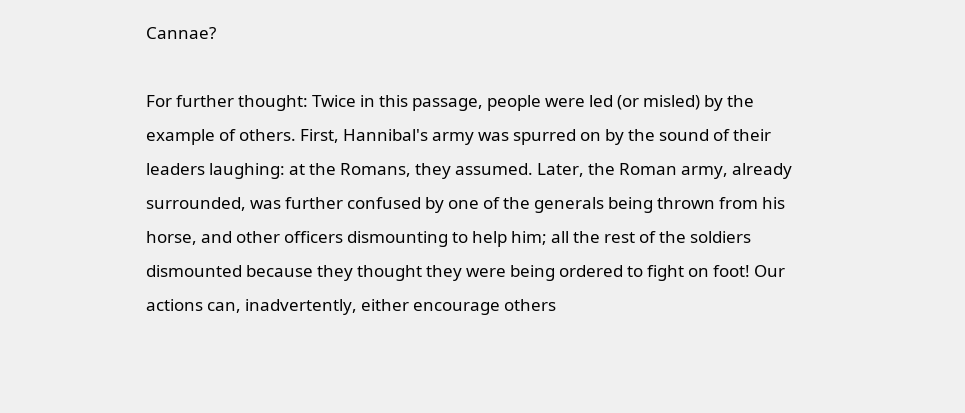Cannae?

For further thought: Twice in this passage, people were led (or misled) by the example of others. First, Hannibal's army was spurred on by the sound of their leaders laughing: at the Romans, they assumed. Later, the Roman army, already surrounded, was further confused by one of the generals being thrown from his horse, and other officers dismounting to help him; all the rest of the soldiers dismounted because they thought they were being ordered to fight on foot! Our actions can, inadvertently, either encourage others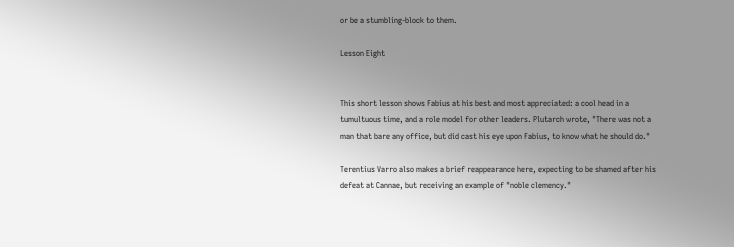or be a stumbling-block to them.

Lesson Eight


This short lesson shows Fabius at his best and most appreciated: a cool head in a tumultuous time, and a role model for other leaders. Plutarch wrote, "There was not a man that bare any office, but did cast his eye upon Fabius, to know what he should do."

Terentius Varro also makes a brief reappearance here, expecting to be shamed after his defeat at Cannae, but receiving an example of "noble clemency."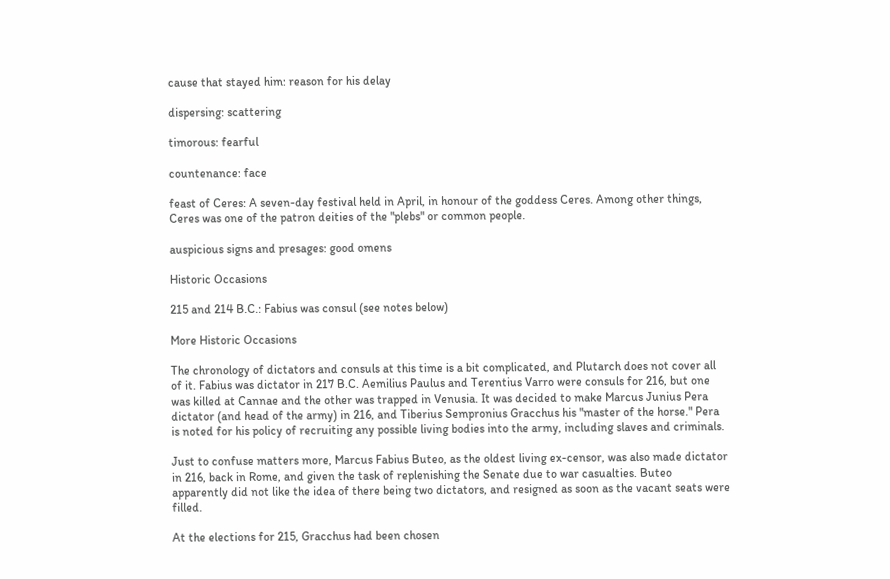cause that stayed him: reason for his delay

dispersing: scattering

timorous: fearful

countenance: face

feast of Ceres: A seven-day festival held in April, in honour of the goddess Ceres. Among other things, Ceres was one of the patron deities of the "plebs" or common people.

auspicious signs and presages: good omens

Historic Occasions

215 and 214 B.C.: Fabius was consul (see notes below)

More Historic Occasions

The chronology of dictators and consuls at this time is a bit complicated, and Plutarch does not cover all of it. Fabius was dictator in 217 B.C. Aemilius Paulus and Terentius Varro were consuls for 216, but one was killed at Cannae and the other was trapped in Venusia. It was decided to make Marcus Junius Pera dictator (and head of the army) in 216, and Tiberius Sempronius Gracchus his "master of the horse." Pera is noted for his policy of recruiting any possible living bodies into the army, including slaves and criminals.

Just to confuse matters more, Marcus Fabius Buteo, as the oldest living ex-censor, was also made dictator in 216, back in Rome, and given the task of replenishing the Senate due to war casualties. Buteo apparently did not like the idea of there being two dictators, and resigned as soon as the vacant seats were filled.

At the elections for 215, Gracchus had been chosen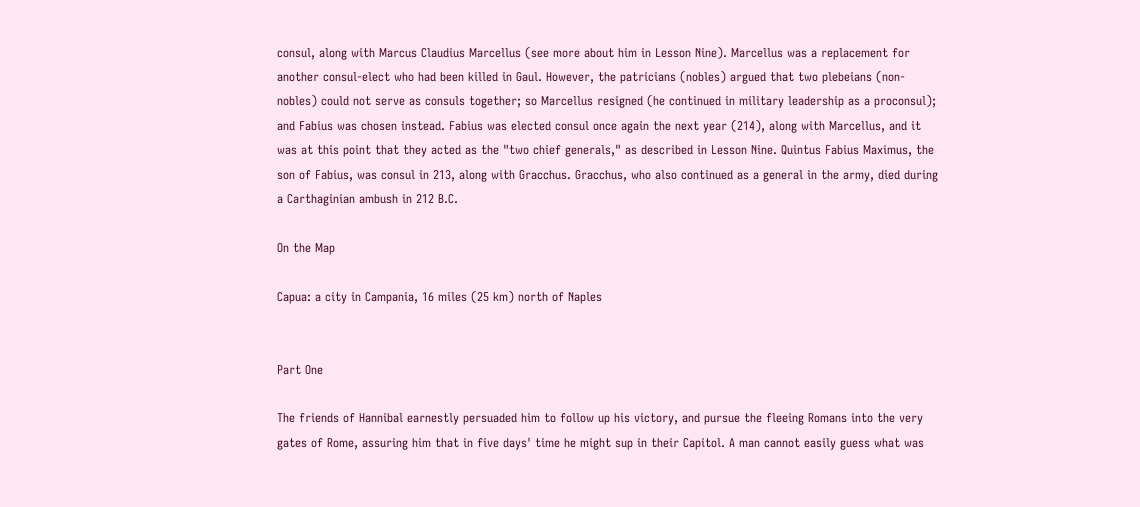consul, along with Marcus Claudius Marcellus (see more about him in Lesson Nine). Marcellus was a replacement for another consul-elect who had been killed in Gaul. However, the patricians (nobles) argued that two plebeians (non-nobles) could not serve as consuls together; so Marcellus resigned (he continued in military leadership as a proconsul); and Fabius was chosen instead. Fabius was elected consul once again the next year (214), along with Marcellus, and it was at this point that they acted as the "two chief generals," as described in Lesson Nine. Quintus Fabius Maximus, the son of Fabius, was consul in 213, along with Gracchus. Gracchus, who also continued as a general in the army, died during a Carthaginian ambush in 212 B.C.

On the Map

Capua: a city in Campania, 16 miles (25 km) north of Naples


Part One

The friends of Hannibal earnestly persuaded him to follow up his victory, and pursue the fleeing Romans into the very gates of Rome, assuring him that in five days' time he might sup in their Capitol. A man cannot easily guess what was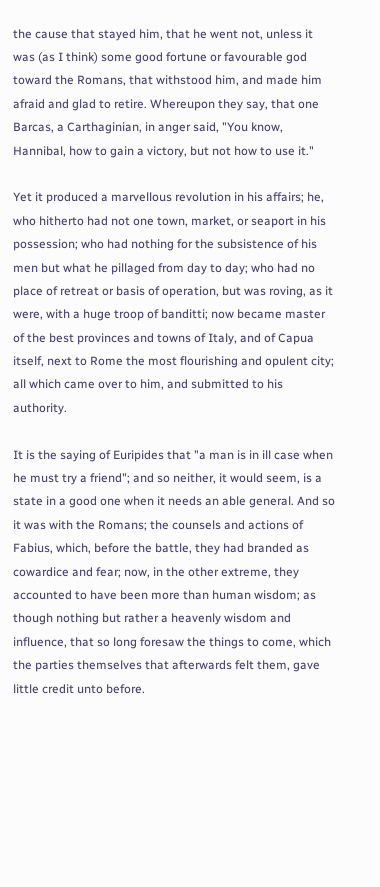the cause that stayed him, that he went not, unless it was (as I think) some good fortune or favourable god toward the Romans, that withstood him, and made him afraid and glad to retire. Whereupon they say, that one Barcas, a Carthaginian, in anger said, "You know, Hannibal, how to gain a victory, but not how to use it."

Yet it produced a marvellous revolution in his affairs; he, who hitherto had not one town, market, or seaport in his possession; who had nothing for the subsistence of his men but what he pillaged from day to day; who had no place of retreat or basis of operation, but was roving, as it were, with a huge troop of banditti; now became master of the best provinces and towns of Italy, and of Capua itself, next to Rome the most flourishing and opulent city; all which came over to him, and submitted to his authority.

It is the saying of Euripides that "a man is in ill case when he must try a friend"; and so neither, it would seem, is a state in a good one when it needs an able general. And so it was with the Romans; the counsels and actions of Fabius, which, before the battle, they had branded as cowardice and fear; now, in the other extreme, they accounted to have been more than human wisdom; as though nothing but rather a heavenly wisdom and influence, that so long foresaw the things to come, which the parties themselves that afterwards felt them, gave little credit unto before.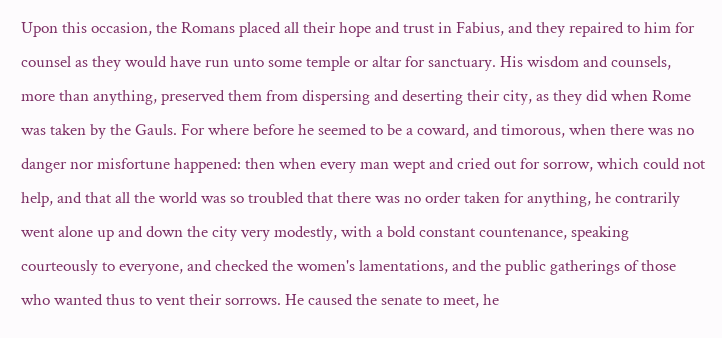Upon this occasion, the Romans placed all their hope and trust in Fabius, and they repaired to him for counsel as they would have run unto some temple or altar for sanctuary. His wisdom and counsels, more than anything, preserved them from dispersing and deserting their city, as they did when Rome was taken by the Gauls. For where before he seemed to be a coward, and timorous, when there was no danger nor misfortune happened: then when every man wept and cried out for sorrow, which could not help, and that all the world was so troubled that there was no order taken for anything, he contrarily went alone up and down the city very modestly, with a bold constant countenance, speaking courteously to everyone, and checked the women's lamentations, and the public gatherings of those who wanted thus to vent their sorrows. He caused the senate to meet, he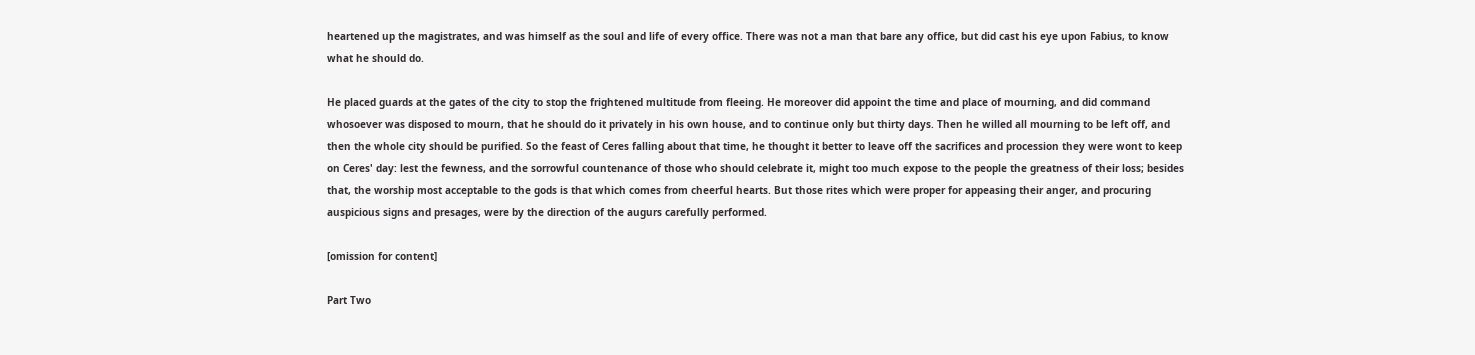heartened up the magistrates, and was himself as the soul and life of every office. There was not a man that bare any office, but did cast his eye upon Fabius, to know what he should do.

He placed guards at the gates of the city to stop the frightened multitude from fleeing. He moreover did appoint the time and place of mourning, and did command whosoever was disposed to mourn, that he should do it privately in his own house, and to continue only but thirty days. Then he willed all mourning to be left off, and then the whole city should be purified. So the feast of Ceres falling about that time, he thought it better to leave off the sacrifices and procession they were wont to keep on Ceres' day: lest the fewness, and the sorrowful countenance of those who should celebrate it, might too much expose to the people the greatness of their loss; besides that, the worship most acceptable to the gods is that which comes from cheerful hearts. But those rites which were proper for appeasing their anger, and procuring auspicious signs and presages, were by the direction of the augurs carefully performed.

[omission for content]

Part Two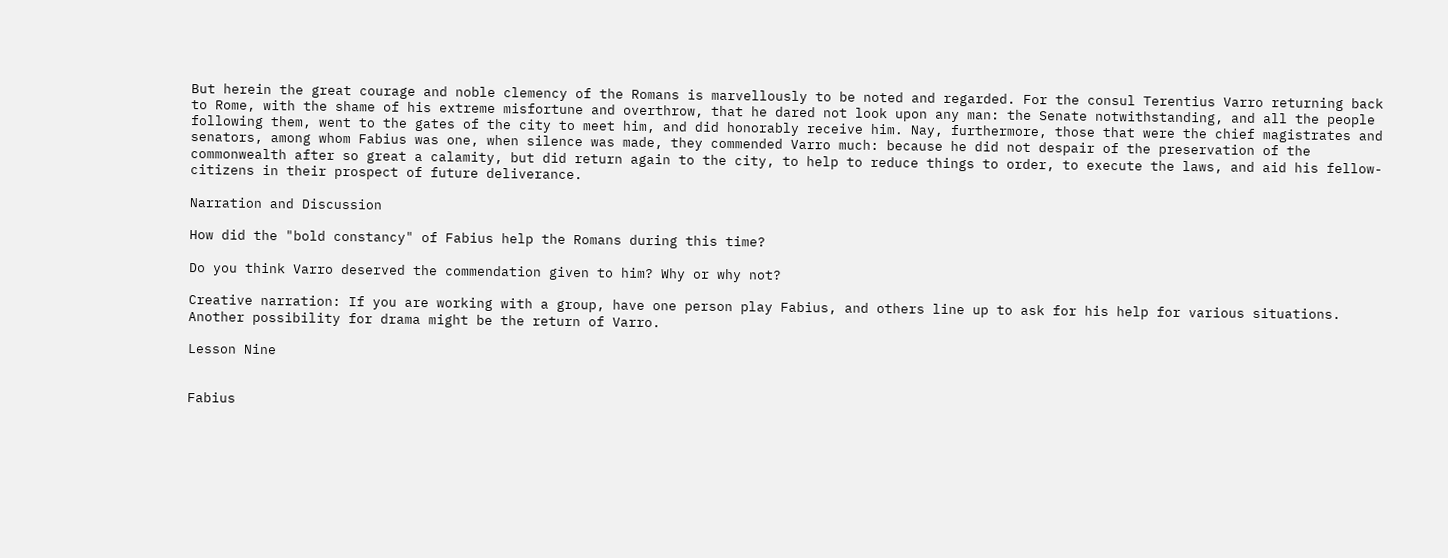But herein the great courage and noble clemency of the Romans is marvellously to be noted and regarded. For the consul Terentius Varro returning back to Rome, with the shame of his extreme misfortune and overthrow, that he dared not look upon any man: the Senate notwithstanding, and all the people following them, went to the gates of the city to meet him, and did honorably receive him. Nay, furthermore, those that were the chief magistrates and senators, among whom Fabius was one, when silence was made, they commended Varro much: because he did not despair of the preservation of the commonwealth after so great a calamity, but did return again to the city, to help to reduce things to order, to execute the laws, and aid his fellow-citizens in their prospect of future deliverance.

Narration and Discussion

How did the "bold constancy" of Fabius help the Romans during this time?

Do you think Varro deserved the commendation given to him? Why or why not?

Creative narration: If you are working with a group, have one person play Fabius, and others line up to ask for his help for various situations. Another possibility for drama might be the return of Varro.

Lesson Nine


Fabius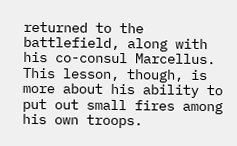returned to the battlefield, along with his co-consul Marcellus. This lesson, though, is more about his ability to put out small fires among his own troops.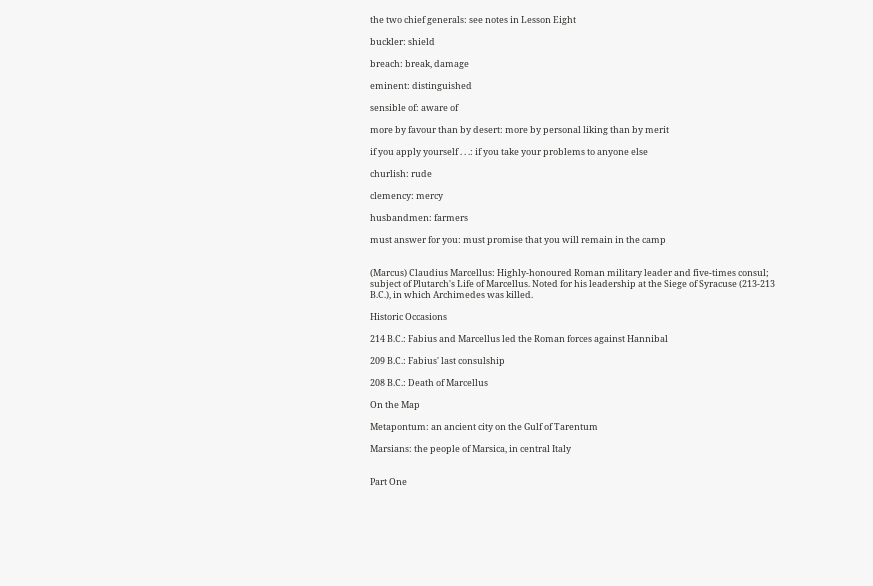the two chief generals: see notes in Lesson Eight

buckler: shield

breach: break, damage

eminent: distinguished

sensible of: aware of

more by favour than by desert: more by personal liking than by merit

if you apply yourself . . .: if you take your problems to anyone else

churlish: rude

clemency: mercy

husbandmen: farmers

must answer for you: must promise that you will remain in the camp


(Marcus) Claudius Marcellus: Highly-honoured Roman military leader and five-times consul; subject of Plutarch's Life of Marcellus. Noted for his leadership at the Siege of Syracuse (213-213 B.C.), in which Archimedes was killed.

Historic Occasions

214 B.C.: Fabius and Marcellus led the Roman forces against Hannibal

209 B.C.: Fabius' last consulship

208 B.C.: Death of Marcellus

On the Map

Metapontum: an ancient city on the Gulf of Tarentum

Marsians: the people of Marsica, in central Italy


Part One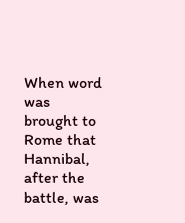When word was brought to Rome that Hannibal, after the battle, was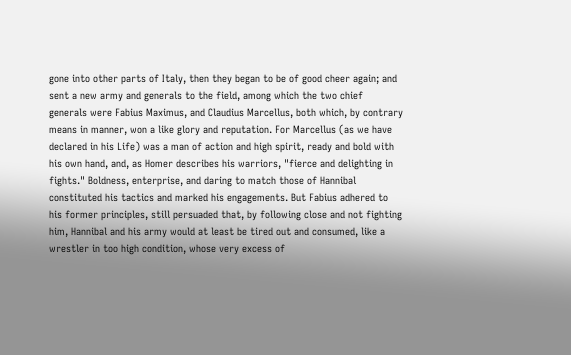gone into other parts of Italy, then they began to be of good cheer again; and sent a new army and generals to the field, among which the two chief generals were Fabius Maximus, and Claudius Marcellus, both which, by contrary means in manner, won a like glory and reputation. For Marcellus (as we have declared in his Life) was a man of action and high spirit, ready and bold with his own hand, and, as Homer describes his warriors, "fierce and delighting in fights." Boldness, enterprise, and daring to match those of Hannibal constituted his tactics and marked his engagements. But Fabius adhered to his former principles, still persuaded that, by following close and not fighting him, Hannibal and his army would at least be tired out and consumed, like a wrestler in too high condition, whose very excess of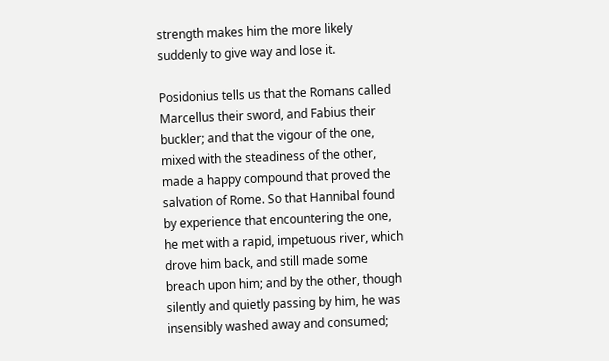strength makes him the more likely suddenly to give way and lose it.

Posidonius tells us that the Romans called Marcellus their sword, and Fabius their buckler; and that the vigour of the one, mixed with the steadiness of the other, made a happy compound that proved the salvation of Rome. So that Hannibal found by experience that encountering the one, he met with a rapid, impetuous river, which drove him back, and still made some breach upon him; and by the other, though silently and quietly passing by him, he was insensibly washed away and consumed;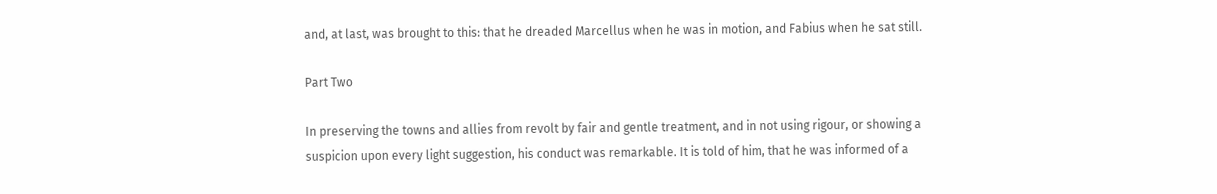and, at last, was brought to this: that he dreaded Marcellus when he was in motion, and Fabius when he sat still.

Part Two

In preserving the towns and allies from revolt by fair and gentle treatment, and in not using rigour, or showing a suspicion upon every light suggestion, his conduct was remarkable. It is told of him, that he was informed of a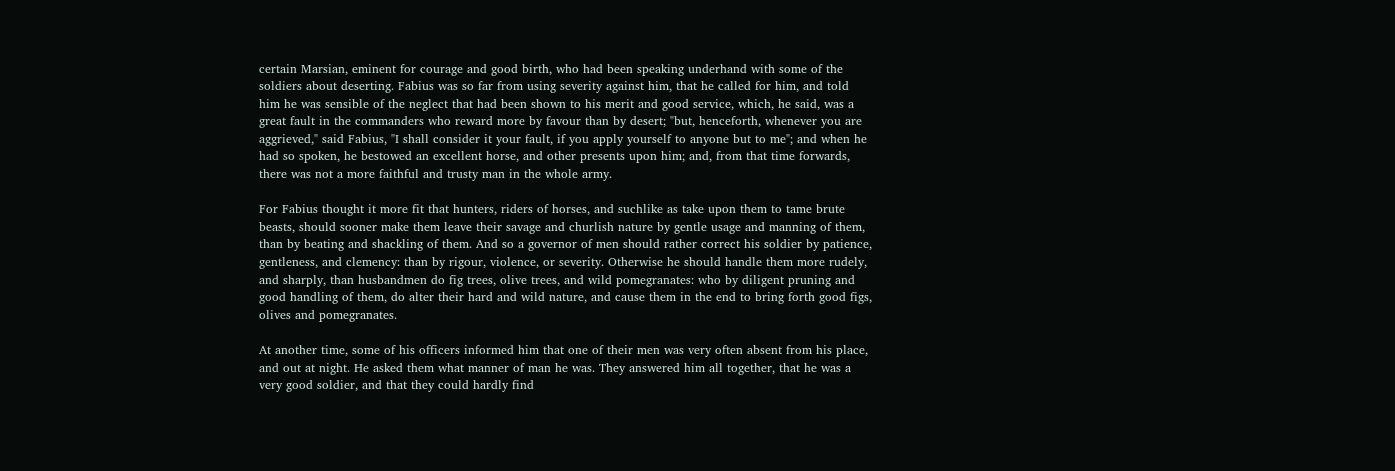certain Marsian, eminent for courage and good birth, who had been speaking underhand with some of the soldiers about deserting. Fabius was so far from using severity against him, that he called for him, and told him he was sensible of the neglect that had been shown to his merit and good service, which, he said, was a great fault in the commanders who reward more by favour than by desert; "but, henceforth, whenever you are aggrieved," said Fabius, "I shall consider it your fault, if you apply yourself to anyone but to me"; and when he had so spoken, he bestowed an excellent horse, and other presents upon him; and, from that time forwards, there was not a more faithful and trusty man in the whole army.

For Fabius thought it more fit that hunters, riders of horses, and suchlike as take upon them to tame brute beasts, should sooner make them leave their savage and churlish nature by gentle usage and manning of them, than by beating and shackling of them. And so a governor of men should rather correct his soldier by patience, gentleness, and clemency: than by rigour, violence, or severity. Otherwise he should handle them more rudely, and sharply, than husbandmen do fig trees, olive trees, and wild pomegranates: who by diligent pruning and good handling of them, do alter their hard and wild nature, and cause them in the end to bring forth good figs, olives and pomegranates.

At another time, some of his officers informed him that one of their men was very often absent from his place, and out at night. He asked them what manner of man he was. They answered him all together, that he was a very good soldier, and that they could hardly find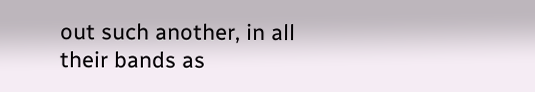out such another, in all their bands as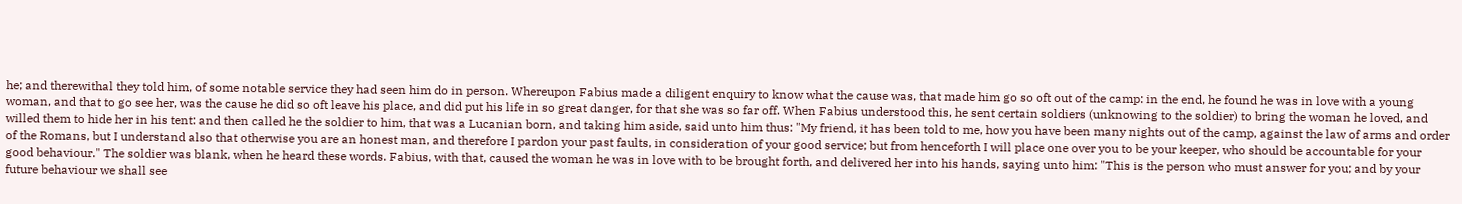he; and therewithal they told him, of some notable service they had seen him do in person. Whereupon Fabius made a diligent enquiry to know what the cause was, that made him go so oft out of the camp: in the end, he found he was in love with a young woman, and that to go see her, was the cause he did so oft leave his place, and did put his life in so great danger, for that she was so far off. When Fabius understood this, he sent certain soldiers (unknowing to the soldier) to bring the woman he loved, and willed them to hide her in his tent: and then called he the soldier to him, that was a Lucanian born, and taking him aside, said unto him thus: "My friend, it has been told to me, how you have been many nights out of the camp, against the law of arms and order of the Romans, but I understand also that otherwise you are an honest man, and therefore I pardon your past faults, in consideration of your good service; but from henceforth I will place one over you to be your keeper, who should be accountable for your good behaviour." The soldier was blank, when he heard these words. Fabius, with that, caused the woman he was in love with to be brought forth, and delivered her into his hands, saying unto him: "This is the person who must answer for you; and by your future behaviour we shall see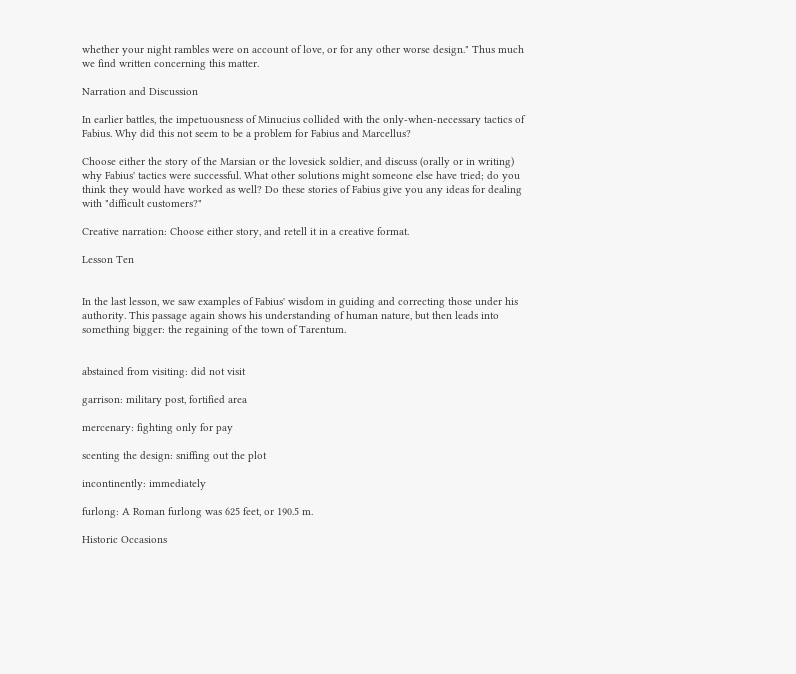whether your night rambles were on account of love, or for any other worse design." Thus much we find written concerning this matter.

Narration and Discussion

In earlier battles, the impetuousness of Minucius collided with the only-when-necessary tactics of Fabius. Why did this not seem to be a problem for Fabius and Marcellus?

Choose either the story of the Marsian or the lovesick soldier, and discuss (orally or in writing) why Fabius' tactics were successful. What other solutions might someone else have tried; do you think they would have worked as well? Do these stories of Fabius give you any ideas for dealing with "difficult customers?"

Creative narration: Choose either story, and retell it in a creative format.

Lesson Ten


In the last lesson, we saw examples of Fabius' wisdom in guiding and correcting those under his authority. This passage again shows his understanding of human nature, but then leads into something bigger: the regaining of the town of Tarentum.


abstained from visiting: did not visit

garrison: military post, fortified area

mercenary: fighting only for pay

scenting the design: sniffing out the plot

incontinently: immediately

furlong: A Roman furlong was 625 feet, or 190.5 m.

Historic Occasions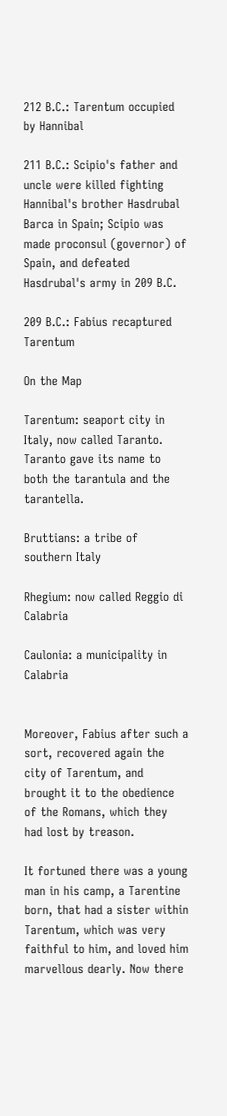212 B.C.: Tarentum occupied by Hannibal

211 B.C.: Scipio's father and uncle were killed fighting Hannibal's brother Hasdrubal Barca in Spain; Scipio was made proconsul (governor) of Spain, and defeated Hasdrubal's army in 209 B.C.

209 B.C.: Fabius recaptured Tarentum

On the Map

Tarentum: seaport city in Italy, now called Taranto. Taranto gave its name to both the tarantula and the tarantella.

Bruttians: a tribe of southern Italy

Rhegium: now called Reggio di Calabria

Caulonia: a municipality in Calabria


Moreover, Fabius after such a sort, recovered again the city of Tarentum, and brought it to the obedience of the Romans, which they had lost by treason.

It fortuned there was a young man in his camp, a Tarentine born, that had a sister within Tarentum, which was very faithful to him, and loved him marvellous dearly. Now there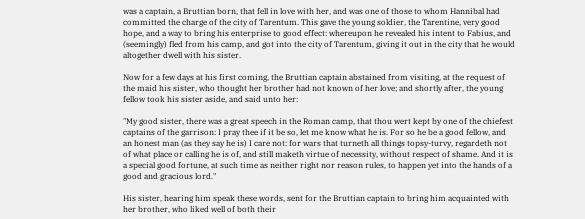was a captain, a Bruttian born, that fell in love with her, and was one of those to whom Hannibal had committed the charge of the city of Tarentum. This gave the young soldier, the Tarentine, very good hope, and a way to bring his enterprise to good effect: whereupon he revealed his intent to Fabius, and (seemingly) fled from his camp, and got into the city of Tarentum, giving it out in the city that he would altogether dwell with his sister.

Now for a few days at his first coming, the Bruttian captain abstained from visiting, at the request of the maid his sister, who thought her brother had not known of her love; and shortly after, the young fellow took his sister aside, and said unto her:

"My good sister, there was a great speech in the Roman camp, that thou wert kept by one of the chiefest captains of the garrison: I pray thee if it be so, let me know what he is. For so he be a good fellow, and an honest man (as they say he is) I care not: for wars that turneth all things topsy-turvy, regardeth not of what place or calling he is of, and still maketh virtue of necessity, without respect of shame. And it is a special good fortune, at such time as neither right nor reason rules, to happen yet into the hands of a good and gracious lord."

His sister, hearing him speak these words, sent for the Bruttian captain to bring him acquainted with her brother, who liked well of both their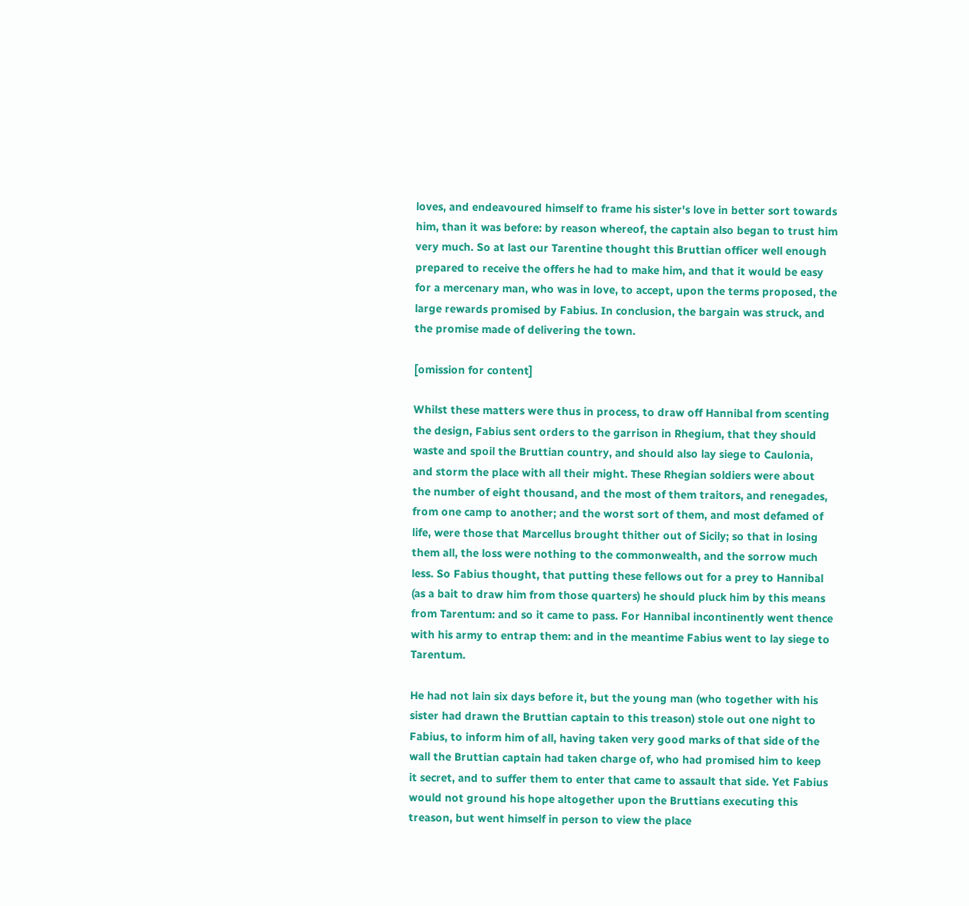loves, and endeavoured himself to frame his sister's love in better sort towards him, than it was before: by reason whereof, the captain also began to trust him very much. So at last our Tarentine thought this Bruttian officer well enough prepared to receive the offers he had to make him, and that it would be easy for a mercenary man, who was in love, to accept, upon the terms proposed, the large rewards promised by Fabius. In conclusion, the bargain was struck, and the promise made of delivering the town.

[omission for content]

Whilst these matters were thus in process, to draw off Hannibal from scenting the design, Fabius sent orders to the garrison in Rhegium, that they should waste and spoil the Bruttian country, and should also lay siege to Caulonia, and storm the place with all their might. These Rhegian soldiers were about the number of eight thousand, and the most of them traitors, and renegades, from one camp to another; and the worst sort of them, and most defamed of life, were those that Marcellus brought thither out of Sicily; so that in losing them all, the loss were nothing to the commonwealth, and the sorrow much less. So Fabius thought, that putting these fellows out for a prey to Hannibal (as a bait to draw him from those quarters) he should pluck him by this means from Tarentum: and so it came to pass. For Hannibal incontinently went thence with his army to entrap them: and in the meantime Fabius went to lay siege to Tarentum.

He had not lain six days before it, but the young man (who together with his sister had drawn the Bruttian captain to this treason) stole out one night to Fabius, to inform him of all, having taken very good marks of that side of the wall the Bruttian captain had taken charge of, who had promised him to keep it secret, and to suffer them to enter that came to assault that side. Yet Fabius would not ground his hope altogether upon the Bruttians executing this treason, but went himself in person to view the place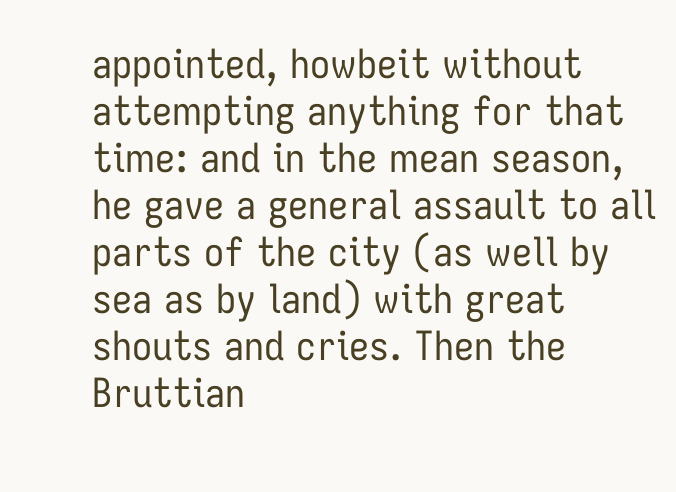appointed, howbeit without attempting anything for that time: and in the mean season, he gave a general assault to all parts of the city (as well by sea as by land) with great shouts and cries. Then the Bruttian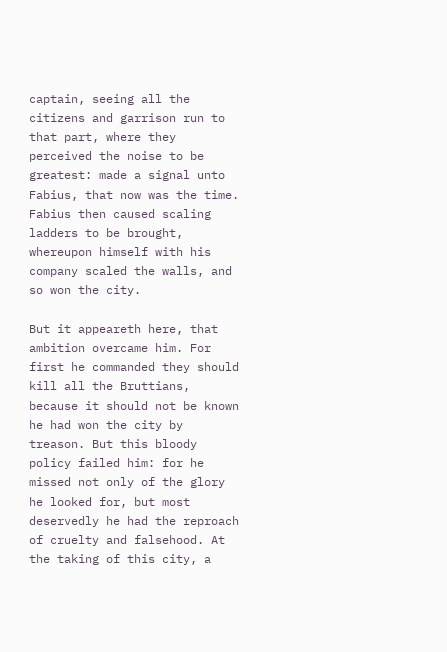captain, seeing all the citizens and garrison run to that part, where they perceived the noise to be greatest: made a signal unto Fabius, that now was the time. Fabius then caused scaling ladders to be brought, whereupon himself with his company scaled the walls, and so won the city.

But it appeareth here, that ambition overcame him. For first he commanded they should kill all the Bruttians, because it should not be known he had won the city by treason. But this bloody policy failed him: for he missed not only of the glory he looked for, but most deservedly he had the reproach of cruelty and falsehood. At the taking of this city, a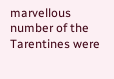marvellous number of the Tarentines were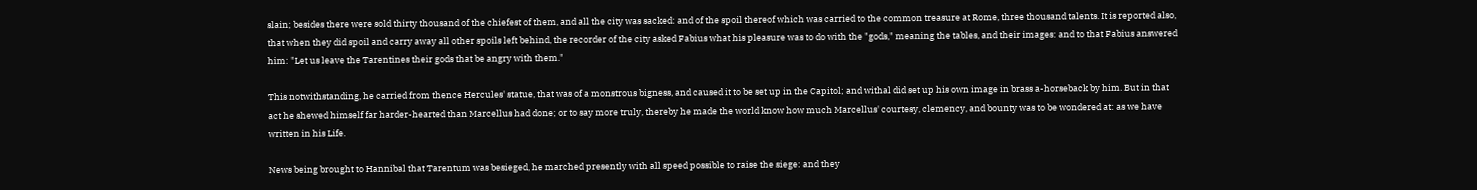slain; besides there were sold thirty thousand of the chiefest of them, and all the city was sacked: and of the spoil thereof which was carried to the common treasure at Rome, three thousand talents. It is reported also, that when they did spoil and carry away all other spoils left behind, the recorder of the city asked Fabius what his pleasure was to do with the "gods," meaning the tables, and their images: and to that Fabius answered him: "Let us leave the Tarentines their gods that be angry with them."

This notwithstanding, he carried from thence Hercules' statue, that was of a monstrous bigness, and caused it to be set up in the Capitol; and withal did set up his own image in brass a-horseback by him. But in that act he shewed himself far harder-hearted than Marcellus had done; or to say more truly, thereby he made the world know how much Marcellus' courtesy, clemency, and bounty was to be wondered at: as we have written in his Life.

News being brought to Hannibal that Tarentum was besieged, he marched presently with all speed possible to raise the siege: and they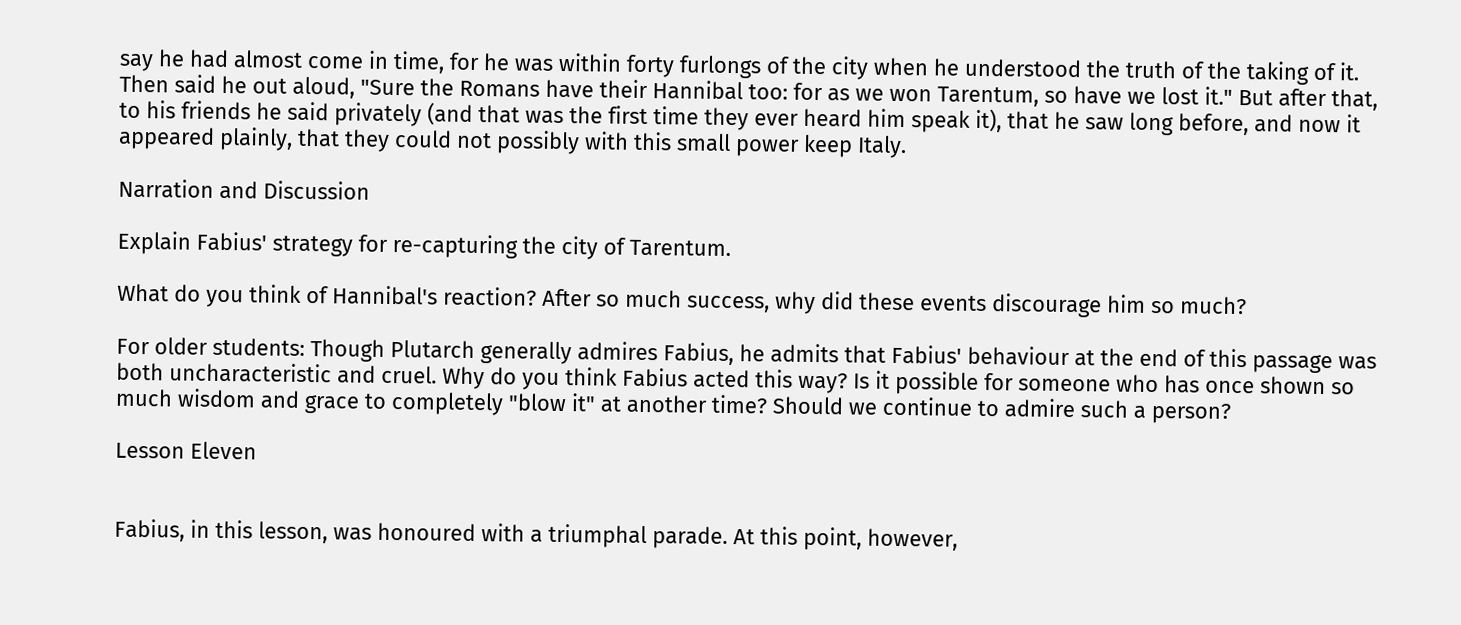say he had almost come in time, for he was within forty furlongs of the city when he understood the truth of the taking of it. Then said he out aloud, "Sure the Romans have their Hannibal too: for as we won Tarentum, so have we lost it." But after that, to his friends he said privately (and that was the first time they ever heard him speak it), that he saw long before, and now it appeared plainly, that they could not possibly with this small power keep Italy.

Narration and Discussion

Explain Fabius' strategy for re-capturing the city of Tarentum.

What do you think of Hannibal's reaction? After so much success, why did these events discourage him so much?

For older students: Though Plutarch generally admires Fabius, he admits that Fabius' behaviour at the end of this passage was both uncharacteristic and cruel. Why do you think Fabius acted this way? Is it possible for someone who has once shown so much wisdom and grace to completely "blow it" at another time? Should we continue to admire such a person?

Lesson Eleven


Fabius, in this lesson, was honoured with a triumphal parade. At this point, however,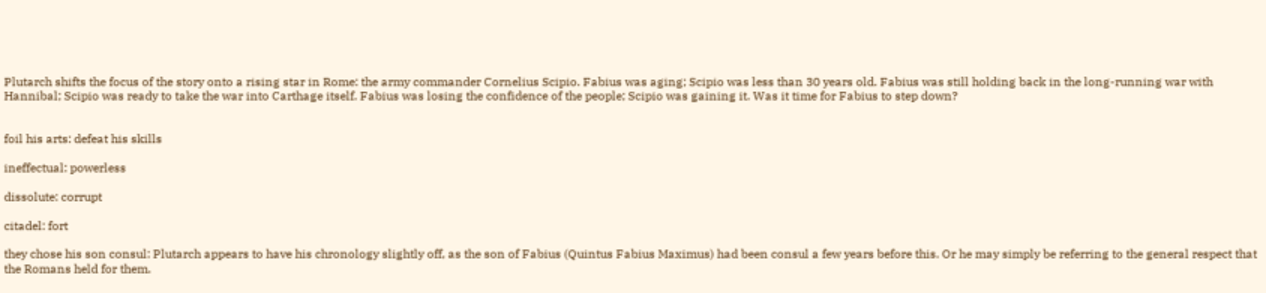Plutarch shifts the focus of the story onto a rising star in Rome: the army commander Cornelius Scipio. Fabius was aging; Scipio was less than 30 years old. Fabius was still holding back in the long-running war with Hannibal; Scipio was ready to take the war into Carthage itself. Fabius was losing the confidence of the people; Scipio was gaining it. Was it time for Fabius to step down?


foil his arts: defeat his skills

ineffectual: powerless

dissolute: corrupt

citadel: fort

they chose his son consul: Plutarch appears to have his chronology slightly off, as the son of Fabius (Quintus Fabius Maximus) had been consul a few years before this. Or he may simply be referring to the general respect that the Romans held for them.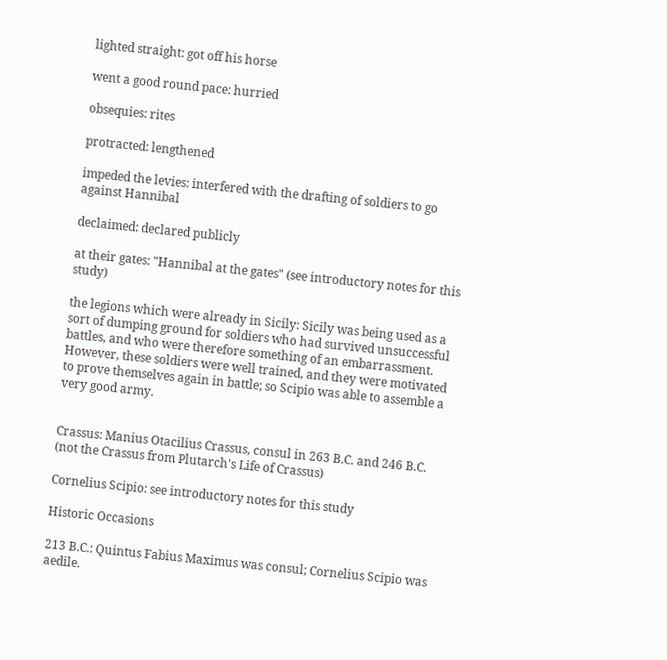lighted straight: got off his horse

went a good round pace: hurried

obsequies: rites

protracted: lengthened

impeded the levies: interfered with the drafting of soldiers to go against Hannibal

declaimed: declared publicly

at their gates: "Hannibal at the gates" (see introductory notes for this study)

the legions which were already in Sicily: Sicily was being used as a sort of dumping ground for soldiers who had survived unsuccessful battles, and who were therefore something of an embarrassment. However, these soldiers were well trained, and they were motivated to prove themselves again in battle; so Scipio was able to assemble a very good army.


Crassus: Manius Otacilius Crassus, consul in 263 B.C. and 246 B.C. (not the Crassus from Plutarch's Life of Crassus)

Cornelius Scipio: see introductory notes for this study

Historic Occasions

213 B.C.: Quintus Fabius Maximus was consul; Cornelius Scipio was aedile.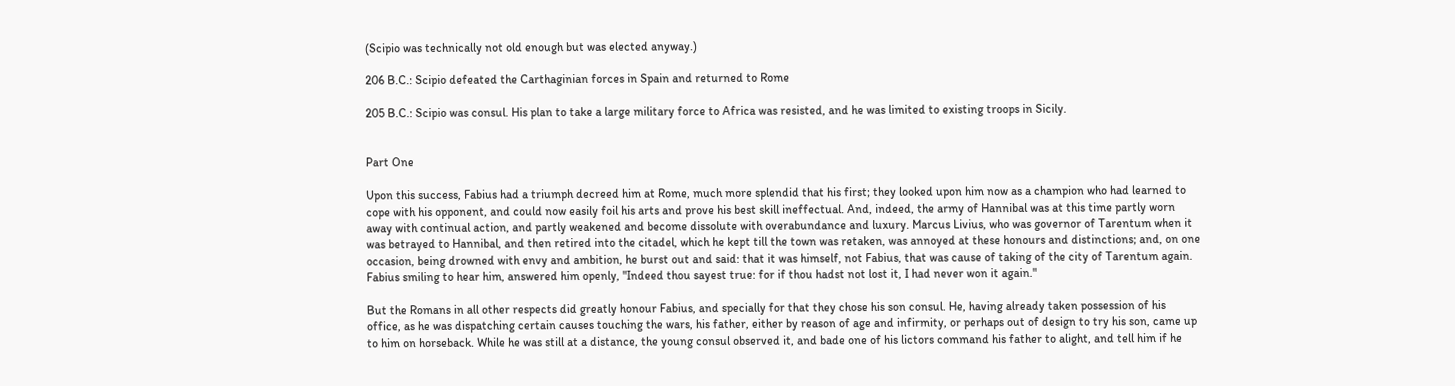(Scipio was technically not old enough but was elected anyway.)

206 B.C.: Scipio defeated the Carthaginian forces in Spain and returned to Rome

205 B.C.: Scipio was consul. His plan to take a large military force to Africa was resisted, and he was limited to existing troops in Sicily.


Part One

Upon this success, Fabius had a triumph decreed him at Rome, much more splendid that his first; they looked upon him now as a champion who had learned to cope with his opponent, and could now easily foil his arts and prove his best skill ineffectual. And, indeed, the army of Hannibal was at this time partly worn away with continual action, and partly weakened and become dissolute with overabundance and luxury. Marcus Livius, who was governor of Tarentum when it was betrayed to Hannibal, and then retired into the citadel, which he kept till the town was retaken, was annoyed at these honours and distinctions; and, on one occasion, being drowned with envy and ambition, he burst out and said: that it was himself, not Fabius, that was cause of taking of the city of Tarentum again. Fabius smiling to hear him, answered him openly, "Indeed thou sayest true: for if thou hadst not lost it, I had never won it again."

But the Romans in all other respects did greatly honour Fabius, and specially for that they chose his son consul. He, having already taken possession of his office, as he was dispatching certain causes touching the wars, his father, either by reason of age and infirmity, or perhaps out of design to try his son, came up to him on horseback. While he was still at a distance, the young consul observed it, and bade one of his lictors command his father to alight, and tell him if he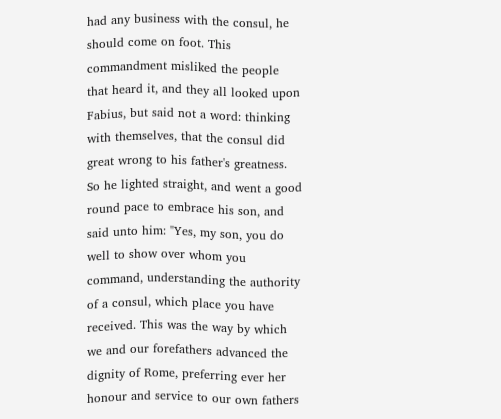had any business with the consul, he should come on foot. This commandment misliked the people that heard it, and they all looked upon Fabius, but said not a word: thinking with themselves, that the consul did great wrong to his father's greatness. So he lighted straight, and went a good round pace to embrace his son, and said unto him: "Yes, my son, you do well to show over whom you command, understanding the authority of a consul, which place you have received. This was the way by which we and our forefathers advanced the dignity of Rome, preferring ever her honour and service to our own fathers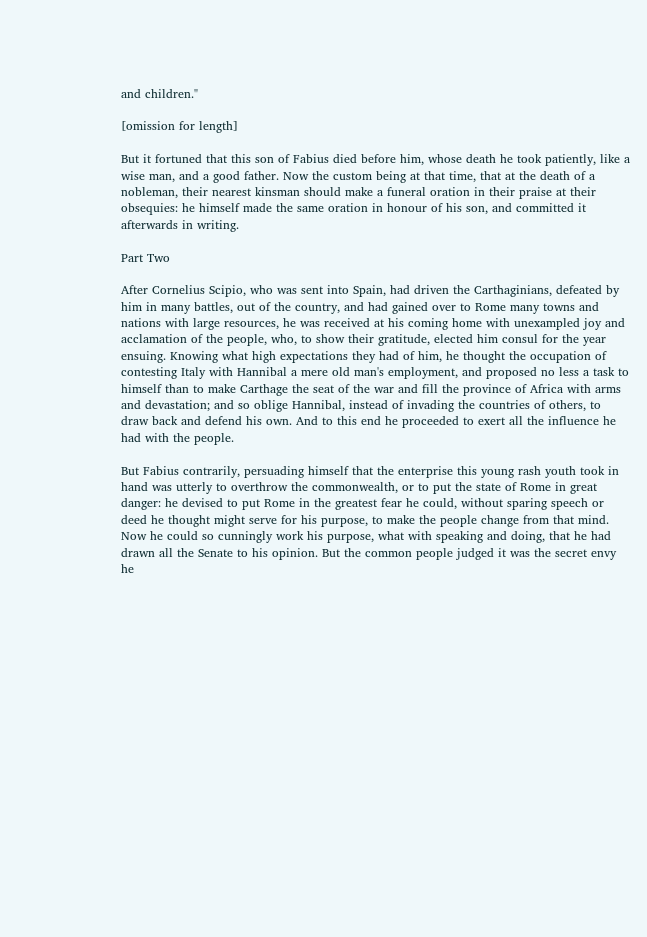and children."

[omission for length]

But it fortuned that this son of Fabius died before him, whose death he took patiently, like a wise man, and a good father. Now the custom being at that time, that at the death of a nobleman, their nearest kinsman should make a funeral oration in their praise at their obsequies: he himself made the same oration in honour of his son, and committed it afterwards in writing.

Part Two

After Cornelius Scipio, who was sent into Spain, had driven the Carthaginians, defeated by him in many battles, out of the country, and had gained over to Rome many towns and nations with large resources, he was received at his coming home with unexampled joy and acclamation of the people, who, to show their gratitude, elected him consul for the year ensuing. Knowing what high expectations they had of him, he thought the occupation of contesting Italy with Hannibal a mere old man's employment, and proposed no less a task to himself than to make Carthage the seat of the war and fill the province of Africa with arms and devastation; and so oblige Hannibal, instead of invading the countries of others, to draw back and defend his own. And to this end he proceeded to exert all the influence he had with the people.

But Fabius contrarily, persuading himself that the enterprise this young rash youth took in hand was utterly to overthrow the commonwealth, or to put the state of Rome in great danger: he devised to put Rome in the greatest fear he could, without sparing speech or deed he thought might serve for his purpose, to make the people change from that mind. Now he could so cunningly work his purpose, what with speaking and doing, that he had drawn all the Senate to his opinion. But the common people judged it was the secret envy he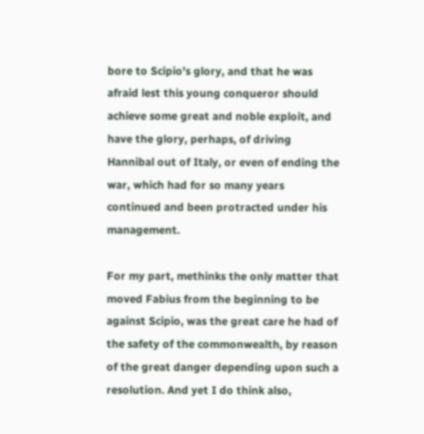bore to Scipio's glory, and that he was afraid lest this young conqueror should achieve some great and noble exploit, and have the glory, perhaps, of driving Hannibal out of Italy, or even of ending the war, which had for so many years continued and been protracted under his management.

For my part, methinks the only matter that moved Fabius from the beginning to be against Scipio, was the great care he had of the safety of the commonwealth, by reason of the great danger depending upon such a resolution. And yet I do think also,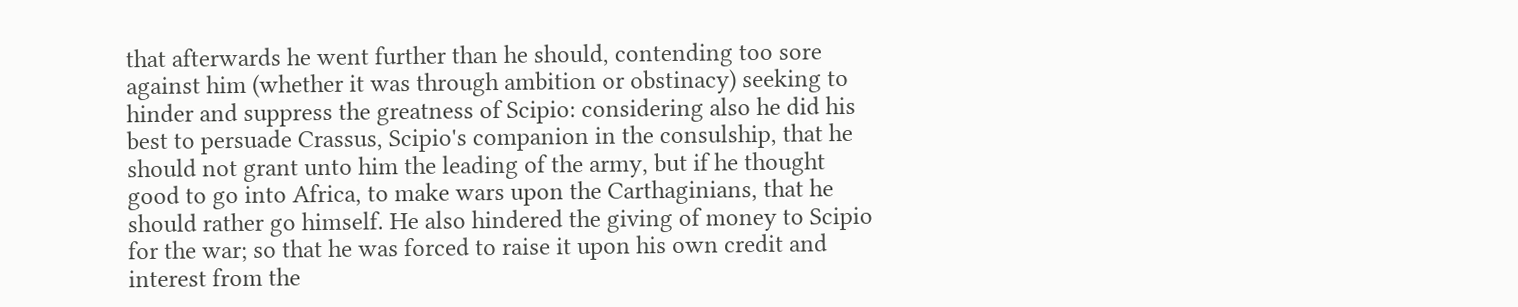that afterwards he went further than he should, contending too sore against him (whether it was through ambition or obstinacy) seeking to hinder and suppress the greatness of Scipio: considering also he did his best to persuade Crassus, Scipio's companion in the consulship, that he should not grant unto him the leading of the army, but if he thought good to go into Africa, to make wars upon the Carthaginians, that he should rather go himself. He also hindered the giving of money to Scipio for the war; so that he was forced to raise it upon his own credit and interest from the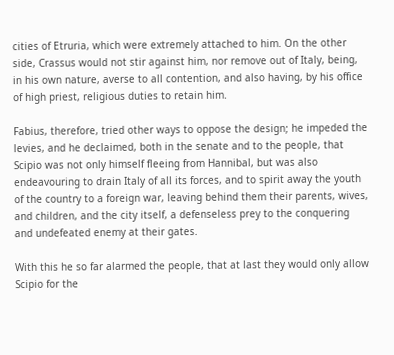cities of Etruria, which were extremely attached to him. On the other side, Crassus would not stir against him, nor remove out of Italy, being, in his own nature, averse to all contention, and also having, by his office of high priest, religious duties to retain him.

Fabius, therefore, tried other ways to oppose the design; he impeded the levies, and he declaimed, both in the senate and to the people, that Scipio was not only himself fleeing from Hannibal, but was also endeavouring to drain Italy of all its forces, and to spirit away the youth of the country to a foreign war, leaving behind them their parents, wives, and children, and the city itself, a defenseless prey to the conquering and undefeated enemy at their gates.

With this he so far alarmed the people, that at last they would only allow Scipio for the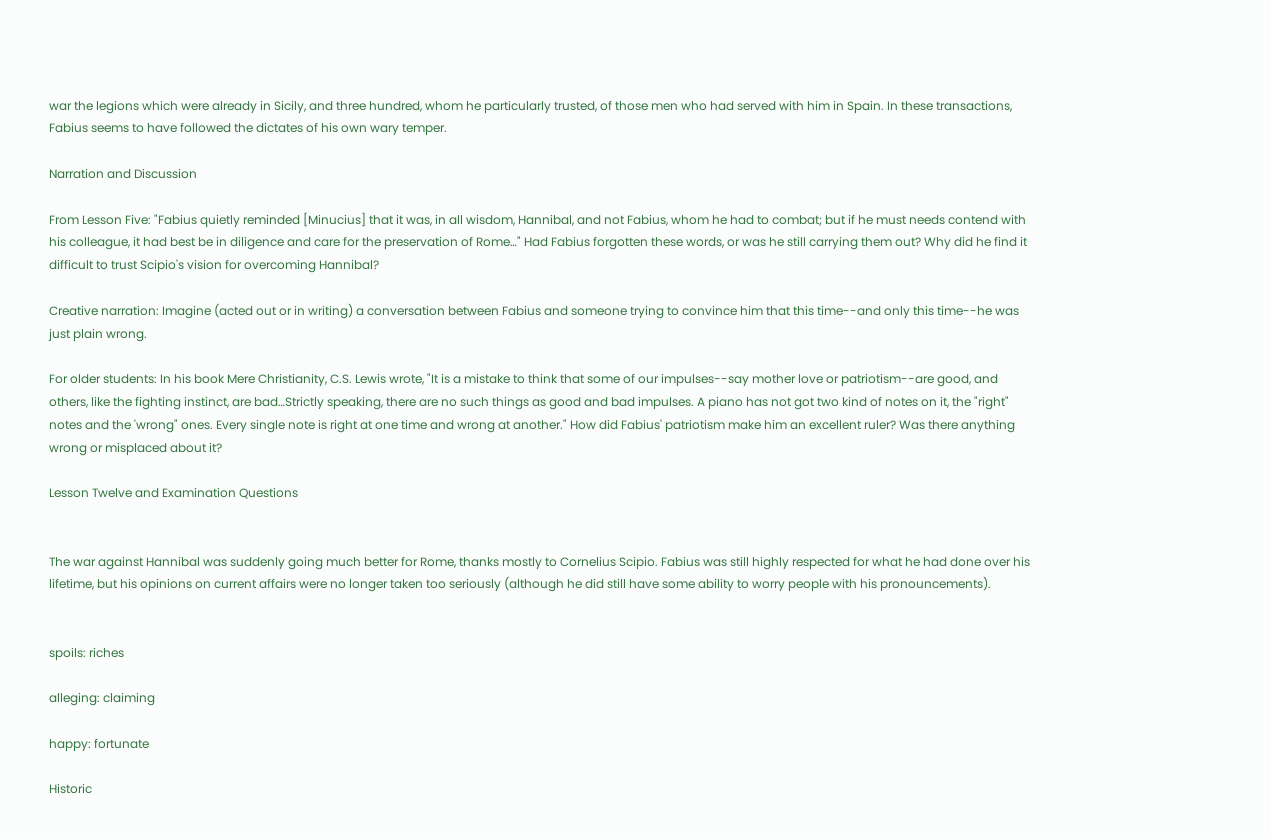war the legions which were already in Sicily, and three hundred, whom he particularly trusted, of those men who had served with him in Spain. In these transactions, Fabius seems to have followed the dictates of his own wary temper.

Narration and Discussion

From Lesson Five: "Fabius quietly reminded [Minucius] that it was, in all wisdom, Hannibal, and not Fabius, whom he had to combat; but if he must needs contend with his colleague, it had best be in diligence and care for the preservation of Rome…" Had Fabius forgotten these words, or was he still carrying them out? Why did he find it difficult to trust Scipio's vision for overcoming Hannibal?

Creative narration: Imagine (acted out or in writing) a conversation between Fabius and someone trying to convince him that this time--and only this time--he was just plain wrong.

For older students: In his book Mere Christianity, C.S. Lewis wrote, "It is a mistake to think that some of our impulses--say mother love or patriotism--are good, and others, like the fighting instinct, are bad…Strictly speaking, there are no such things as good and bad impulses. A piano has not got two kind of notes on it, the "right" notes and the 'wrong" ones. Every single note is right at one time and wrong at another." How did Fabius' patriotism make him an excellent ruler? Was there anything wrong or misplaced about it?

Lesson Twelve and Examination Questions


The war against Hannibal was suddenly going much better for Rome, thanks mostly to Cornelius Scipio. Fabius was still highly respected for what he had done over his lifetime, but his opinions on current affairs were no longer taken too seriously (although he did still have some ability to worry people with his pronouncements).


spoils: riches

alleging: claiming

happy: fortunate

Historic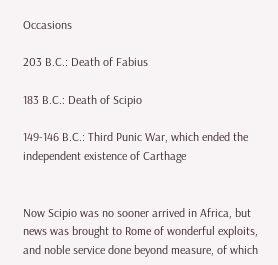Occasions

203 B.C.: Death of Fabius

183 B.C.: Death of Scipio

149-146 B.C.: Third Punic War, which ended the independent existence of Carthage


Now Scipio was no sooner arrived in Africa, but news was brought to Rome of wonderful exploits, and noble service done beyond measure, of which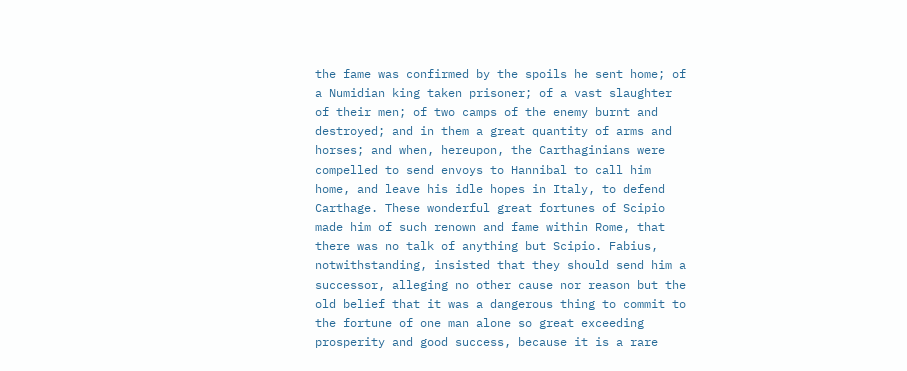the fame was confirmed by the spoils he sent home; of a Numidian king taken prisoner; of a vast slaughter of their men; of two camps of the enemy burnt and destroyed; and in them a great quantity of arms and horses; and when, hereupon, the Carthaginians were compelled to send envoys to Hannibal to call him home, and leave his idle hopes in Italy, to defend Carthage. These wonderful great fortunes of Scipio made him of such renown and fame within Rome, that there was no talk of anything but Scipio. Fabius, notwithstanding, insisted that they should send him a successor, alleging no other cause nor reason but the old belief that it was a dangerous thing to commit to the fortune of one man alone so great exceeding prosperity and good success, because it is a rare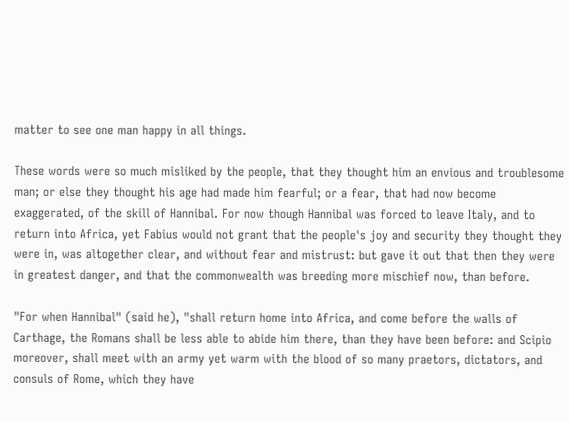matter to see one man happy in all things.

These words were so much misliked by the people, that they thought him an envious and troublesome man; or else they thought his age had made him fearful; or a fear, that had now become exaggerated, of the skill of Hannibal. For now though Hannibal was forced to leave Italy, and to return into Africa, yet Fabius would not grant that the people's joy and security they thought they were in, was altogether clear, and without fear and mistrust: but gave it out that then they were in greatest danger, and that the commonwealth was breeding more mischief now, than before.

"For when Hannibal" (said he), "shall return home into Africa, and come before the walls of Carthage, the Romans shall be less able to abide him there, than they have been before: and Scipio moreover, shall meet with an army yet warm with the blood of so many praetors, dictators, and consuls of Rome, which they have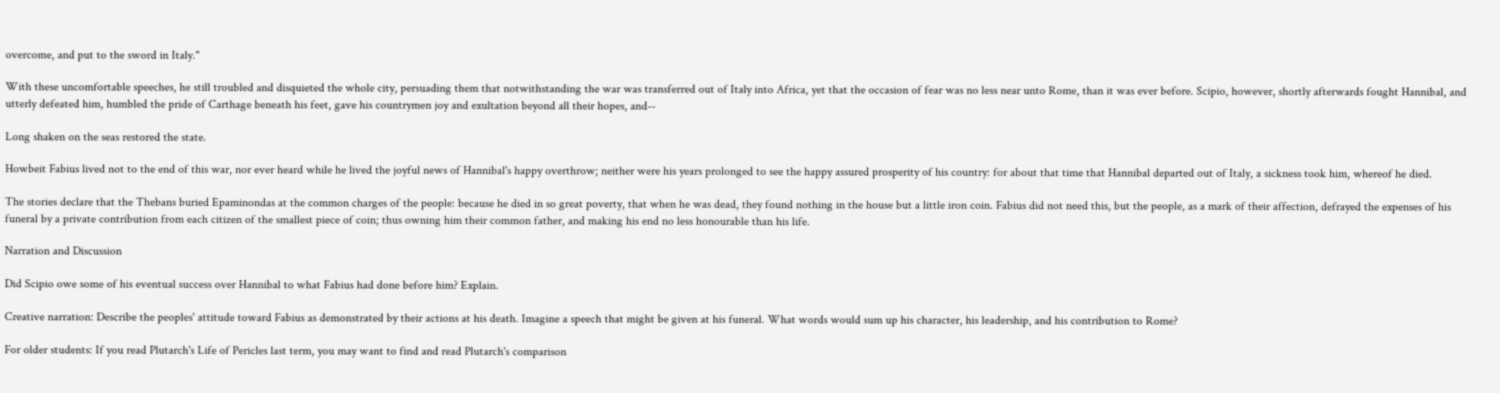overcome, and put to the sword in Italy."

With these uncomfortable speeches, he still troubled and disquieted the whole city, persuading them that notwithstanding the war was transferred out of Italy into Africa, yet that the occasion of fear was no less near unto Rome, than it was ever before. Scipio, however, shortly afterwards fought Hannibal, and utterly defeated him, humbled the pride of Carthage beneath his feet, gave his countrymen joy and exultation beyond all their hopes, and--

Long shaken on the seas restored the state.

Howbeit Fabius lived not to the end of this war, nor ever heard while he lived the joyful news of Hannibal's happy overthrow; neither were his years prolonged to see the happy assured prosperity of his country: for about that time that Hannibal departed out of Italy, a sickness took him, whereof he died.

The stories declare that the Thebans buried Epaminondas at the common charges of the people: because he died in so great poverty, that when he was dead, they found nothing in the house but a little iron coin. Fabius did not need this, but the people, as a mark of their affection, defrayed the expenses of his funeral by a private contribution from each citizen of the smallest piece of coin; thus owning him their common father, and making his end no less honourable than his life.

Narration and Discussion

Did Scipio owe some of his eventual success over Hannibal to what Fabius had done before him? Explain.

Creative narration: Describe the peoples' attitude toward Fabius as demonstrated by their actions at his death. Imagine a speech that might be given at his funeral. What words would sum up his character, his leadership, and his contribution to Rome?

For older students: If you read Plutarch's Life of Pericles last term, you may want to find and read Plutarch's comparison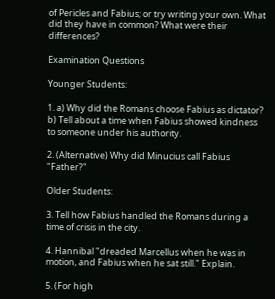of Pericles and Fabius; or try writing your own. What did they have in common? What were their differences?

Examination Questions

Younger Students:

1. a) Why did the Romans choose Fabius as dictator? b) Tell about a time when Fabius showed kindness to someone under his authority.

2. (Alternative) Why did Minucius call Fabius "Father?"

Older Students:

3. Tell how Fabius handled the Romans during a time of crisis in the city.

4. Hannibal "dreaded Marcellus when he was in motion, and Fabius when he sat still." Explain.

5. (For high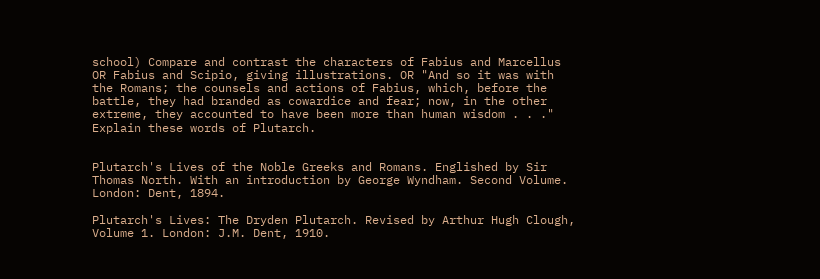school) Compare and contrast the characters of Fabius and Marcellus OR Fabius and Scipio, giving illustrations. OR "And so it was with the Romans; the counsels and actions of Fabius, which, before the battle, they had branded as cowardice and fear; now, in the other extreme, they accounted to have been more than human wisdom . . ." Explain these words of Plutarch.


Plutarch's Lives of the Noble Greeks and Romans. Englished by Sir Thomas North. With an introduction by George Wyndham. Second Volume. London: Dent, 1894.

Plutarch's Lives: The Dryden Plutarch. Revised by Arthur Hugh Clough, Volume 1. London: J.M. Dent, 1910.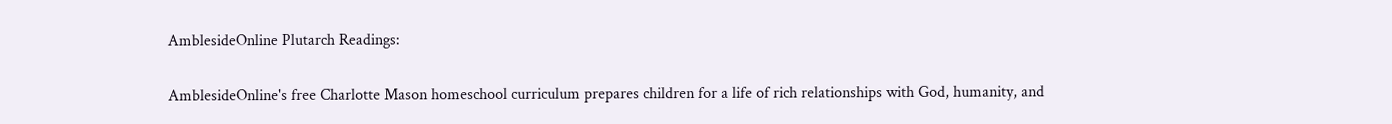AmblesideOnline Plutarch Readings:

AmblesideOnline's free Charlotte Mason homeschool curriculum prepares children for a life of rich relationships with God, humanity, and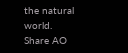the natural world.
Share AO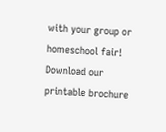with your group or homeschool fair! Download our printable brochure